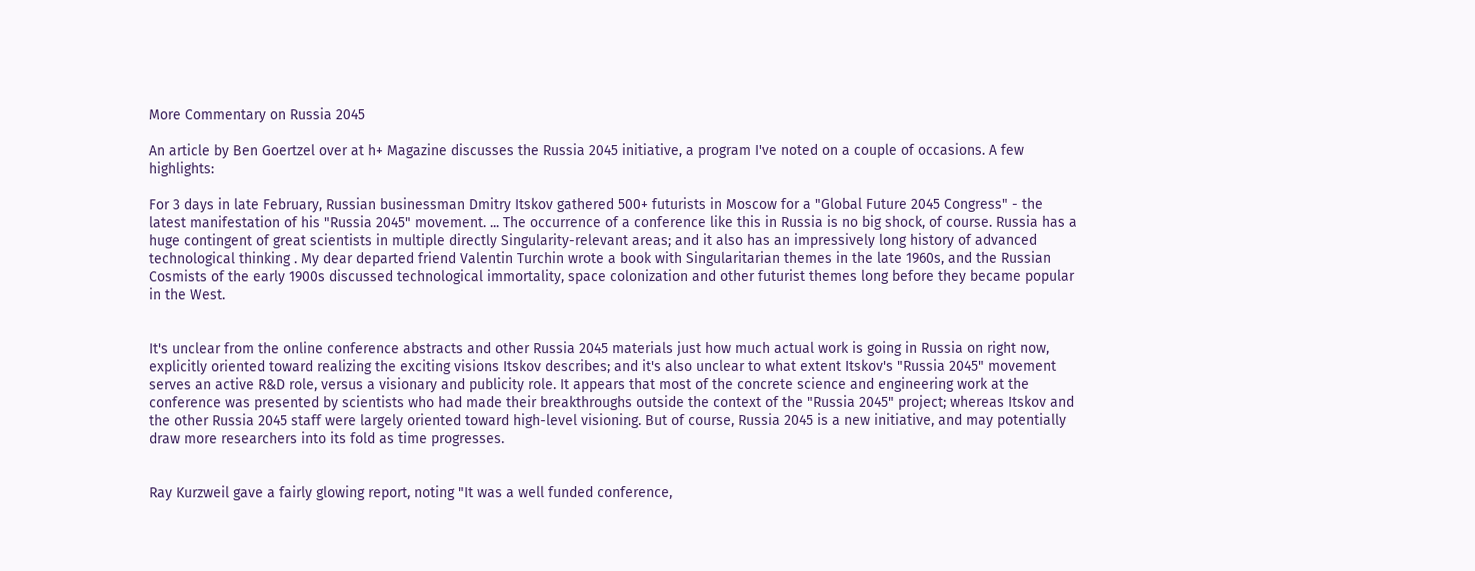More Commentary on Russia 2045

An article by Ben Goertzel over at h+ Magazine discusses the Russia 2045 initiative, a program I've noted on a couple of occasions. A few highlights:

For 3 days in late February, Russian businessman Dmitry Itskov gathered 500+ futurists in Moscow for a "Global Future 2045 Congress" - the latest manifestation of his "Russia 2045" movement. ... The occurrence of a conference like this in Russia is no big shock, of course. Russia has a huge contingent of great scientists in multiple directly Singularity-relevant areas; and it also has an impressively long history of advanced technological thinking . My dear departed friend Valentin Turchin wrote a book with Singularitarian themes in the late 1960s, and the Russian Cosmists of the early 1900s discussed technological immortality, space colonization and other futurist themes long before they became popular in the West.


It's unclear from the online conference abstracts and other Russia 2045 materials just how much actual work is going in Russia on right now, explicitly oriented toward realizing the exciting visions Itskov describes; and it's also unclear to what extent Itskov's "Russia 2045" movement serves an active R&D role, versus a visionary and publicity role. It appears that most of the concrete science and engineering work at the conference was presented by scientists who had made their breakthroughs outside the context of the "Russia 2045" project; whereas Itskov and the other Russia 2045 staff were largely oriented toward high-level visioning. But of course, Russia 2045 is a new initiative, and may potentially draw more researchers into its fold as time progresses.


Ray Kurzweil gave a fairly glowing report, noting "It was a well funded conference,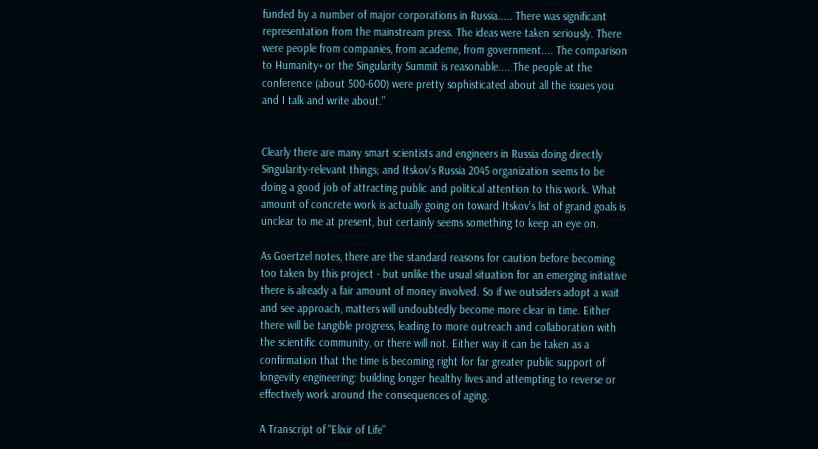funded by a number of major corporations in Russia..... There was significant representation from the mainstream press. The ideas were taken seriously. There were people from companies, from academe, from government.... The comparison to Humanity+ or the Singularity Summit is reasonable.... The people at the conference (about 500-600) were pretty sophisticated about all the issues you and I talk and write about."


Clearly there are many smart scientists and engineers in Russia doing directly Singularity-relevant things; and Itskov's Russia 2045 organization seems to be doing a good job of attracting public and political attention to this work. What amount of concrete work is actually going on toward Itskov's list of grand goals is unclear to me at present, but certainly seems something to keep an eye on.

As Goertzel notes, there are the standard reasons for caution before becoming too taken by this project - but unlike the usual situation for an emerging initiative there is already a fair amount of money involved. So if we outsiders adopt a wait and see approach, matters will undoubtedly become more clear in time. Either there will be tangible progress, leading to more outreach and collaboration with the scientific community, or there will not. Either way it can be taken as a confirmation that the time is becoming right for far greater public support of longevity engineering: building longer healthy lives and attempting to reverse or effectively work around the consequences of aging.

A Transcript of "Elixir of Life"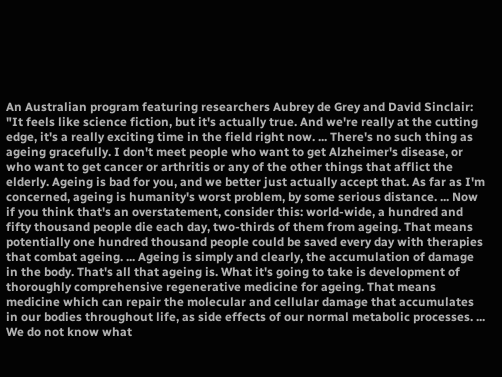An Australian program featuring researchers Aubrey de Grey and David Sinclair: "It feels like science fiction, but it's actually true. And we're really at the cutting edge, it's a really exciting time in the field right now. ... There's no such thing as ageing gracefully. I don't meet people who want to get Alzheimer's disease, or who want to get cancer or arthritis or any of the other things that afflict the elderly. Ageing is bad for you, and we better just actually accept that. As far as I'm concerned, ageing is humanity's worst problem, by some serious distance. ... Now if you think that's an overstatement, consider this: world-wide, a hundred and fifty thousand people die each day, two-thirds of them from ageing. That means potentially one hundred thousand people could be saved every day with therapies that combat ageing. ... Ageing is simply and clearly, the accumulation of damage in the body. That's all that ageing is. What it's going to take is development of thoroughly comprehensive regenerative medicine for ageing. That means medicine which can repair the molecular and cellular damage that accumulates in our bodies throughout life, as side effects of our normal metabolic processes. ... We do not know what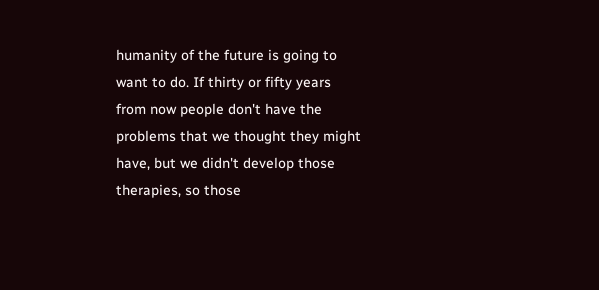humanity of the future is going to want to do. If thirty or fifty years from now people don't have the problems that we thought they might have, but we didn't develop those therapies, so those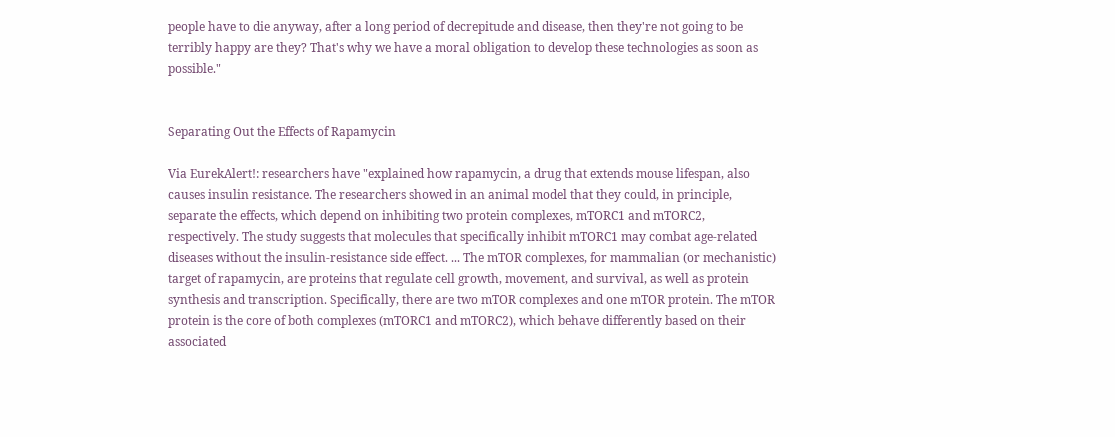people have to die anyway, after a long period of decrepitude and disease, then they're not going to be terribly happy are they? That's why we have a moral obligation to develop these technologies as soon as possible."


Separating Out the Effects of Rapamycin

Via EurekAlert!: researchers have "explained how rapamycin, a drug that extends mouse lifespan, also causes insulin resistance. The researchers showed in an animal model that they could, in principle, separate the effects, which depend on inhibiting two protein complexes, mTORC1 and mTORC2, respectively. The study suggests that molecules that specifically inhibit mTORC1 may combat age-related diseases without the insulin-resistance side effect. ... The mTOR complexes, for mammalian (or mechanistic) target of rapamycin, are proteins that regulate cell growth, movement, and survival, as well as protein synthesis and transcription. Specifically, there are two mTOR complexes and one mTOR protein. The mTOR protein is the core of both complexes (mTORC1 and mTORC2), which behave differently based on their associated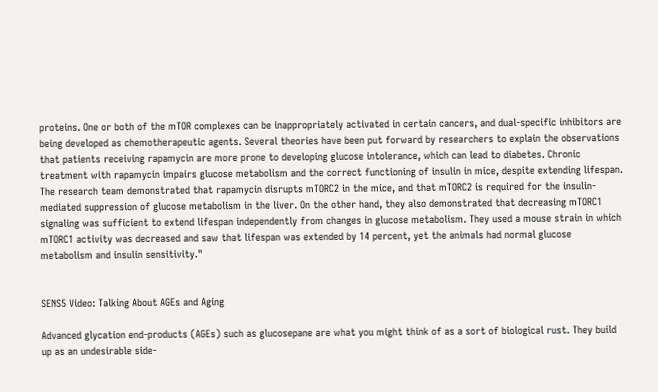proteins. One or both of the mTOR complexes can be inappropriately activated in certain cancers, and dual-specific inhibitors are being developed as chemotherapeutic agents. Several theories have been put forward by researchers to explain the observations that patients receiving rapamycin are more prone to developing glucose intolerance, which can lead to diabetes. Chronic treatment with rapamycin impairs glucose metabolism and the correct functioning of insulin in mice, despite extending lifespan. The research team demonstrated that rapamycin disrupts mTORC2 in the mice, and that mTORC2 is required for the insulin-mediated suppression of glucose metabolism in the liver. On the other hand, they also demonstrated that decreasing mTORC1 signaling was sufficient to extend lifespan independently from changes in glucose metabolism. They used a mouse strain in which mTORC1 activity was decreased and saw that lifespan was extended by 14 percent, yet the animals had normal glucose metabolism and insulin sensitivity."


SENS5 Video: Talking About AGEs and Aging

Advanced glycation end-products (AGEs) such as glucosepane are what you might think of as a sort of biological rust. They build up as an undesirable side-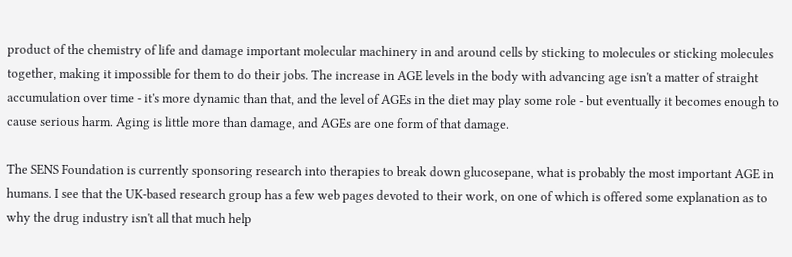product of the chemistry of life and damage important molecular machinery in and around cells by sticking to molecules or sticking molecules together, making it impossible for them to do their jobs. The increase in AGE levels in the body with advancing age isn't a matter of straight accumulation over time - it's more dynamic than that, and the level of AGEs in the diet may play some role - but eventually it becomes enough to cause serious harm. Aging is little more than damage, and AGEs are one form of that damage.

The SENS Foundation is currently sponsoring research into therapies to break down glucosepane, what is probably the most important AGE in humans. I see that the UK-based research group has a few web pages devoted to their work, on one of which is offered some explanation as to why the drug industry isn't all that much help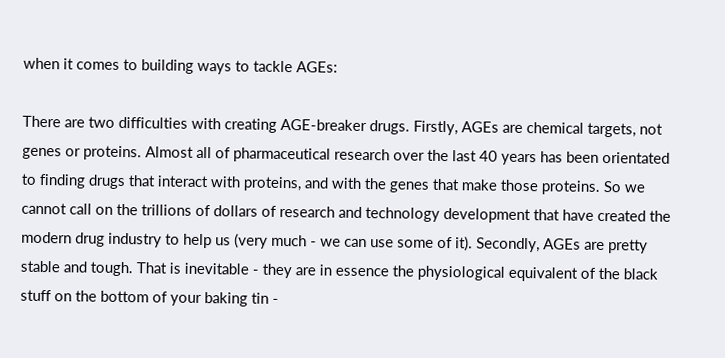when it comes to building ways to tackle AGEs:

There are two difficulties with creating AGE-breaker drugs. Firstly, AGEs are chemical targets, not genes or proteins. Almost all of pharmaceutical research over the last 40 years has been orientated to finding drugs that interact with proteins, and with the genes that make those proteins. So we cannot call on the trillions of dollars of research and technology development that have created the modern drug industry to help us (very much - we can use some of it). Secondly, AGEs are pretty stable and tough. That is inevitable - they are in essence the physiological equivalent of the black stuff on the bottom of your baking tin -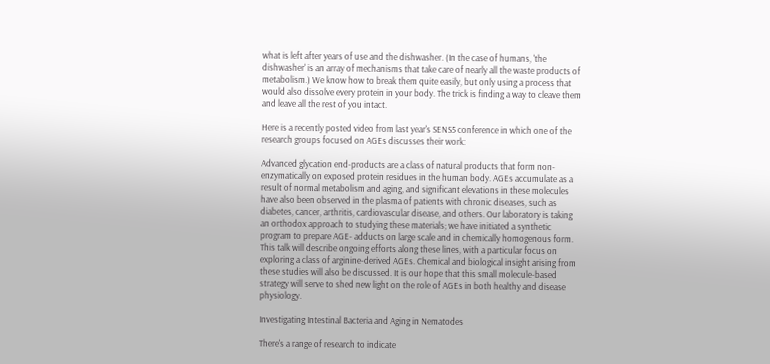what is left after years of use and the dishwasher. (In the case of humans, 'the dishwasher' is an array of mechanisms that take care of nearly all the waste products of metabolism.) We know how to break them quite easily, but only using a process that would also dissolve every protein in your body. The trick is finding a way to cleave them and leave all the rest of you intact.

Here is a recently posted video from last year's SENS5 conference in which one of the research groups focused on AGEs discusses their work:

Advanced glycation end-products are a class of natural products that form non-enzymatically on exposed protein residues in the human body. AGEs accumulate as a result of normal metabolism and aging, and significant elevations in these molecules have also been observed in the plasma of patients with chronic diseases, such as diabetes, cancer, arthritis, cardiovascular disease, and others. Our laboratory is taking an orthodox approach to studying these materials; we have initiated a synthetic program to prepare AGE- adducts on large scale and in chemically homogenous form. This talk will describe ongoing efforts along these lines, with a particular focus on exploring a class of arginine-derived AGEs. Chemical and biological insight arising from these studies will also be discussed. It is our hope that this small molecule-based strategy will serve to shed new light on the role of AGEs in both healthy and disease physiology.

Investigating Intestinal Bacteria and Aging in Nematodes

There's a range of research to indicate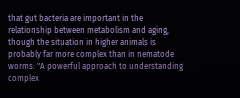that gut bacteria are important in the relationship between metabolism and aging, though the situation in higher animals is probably far more complex than in nematode worms: "A powerful approach to understanding complex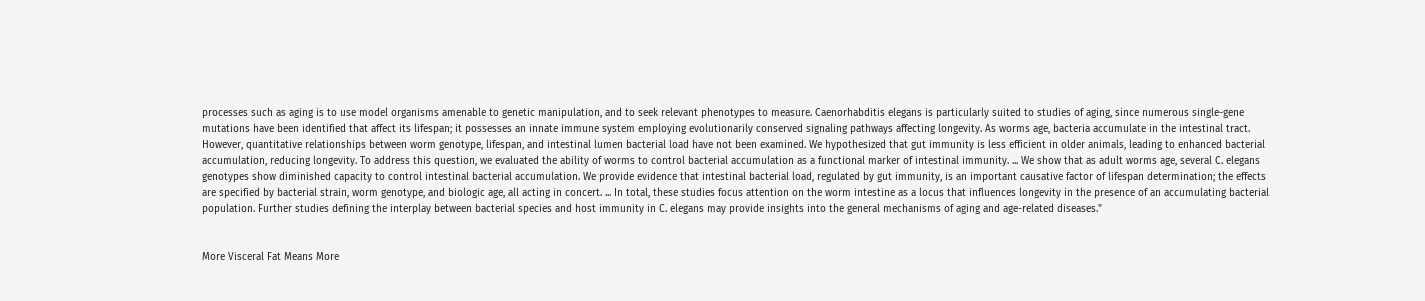processes such as aging is to use model organisms amenable to genetic manipulation, and to seek relevant phenotypes to measure. Caenorhabditis elegans is particularly suited to studies of aging, since numerous single-gene mutations have been identified that affect its lifespan; it possesses an innate immune system employing evolutionarily conserved signaling pathways affecting longevity. As worms age, bacteria accumulate in the intestinal tract. However, quantitative relationships between worm genotype, lifespan, and intestinal lumen bacterial load have not been examined. We hypothesized that gut immunity is less efficient in older animals, leading to enhanced bacterial accumulation, reducing longevity. To address this question, we evaluated the ability of worms to control bacterial accumulation as a functional marker of intestinal immunity. ... We show that as adult worms age, several C. elegans genotypes show diminished capacity to control intestinal bacterial accumulation. We provide evidence that intestinal bacterial load, regulated by gut immunity, is an important causative factor of lifespan determination; the effects are specified by bacterial strain, worm genotype, and biologic age, all acting in concert. ... In total, these studies focus attention on the worm intestine as a locus that influences longevity in the presence of an accumulating bacterial population. Further studies defining the interplay between bacterial species and host immunity in C. elegans may provide insights into the general mechanisms of aging and age-related diseases."


More Visceral Fat Means More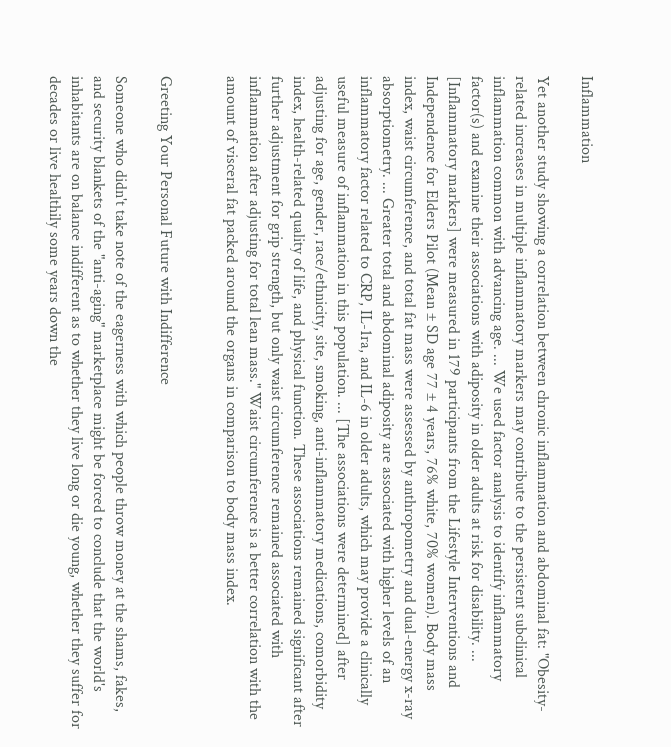Inflammation

Yet another study showing a correlation between chronic inflammation and abdominal fat: "Obesity-related increases in multiple inflammatory markers may contribute to the persistent subclinical inflammation common with advancing age. ... We used factor analysis to identify inflammatory factor(s) and examine their associations with adiposity in older adults at risk for disability. ... [Inflammatory markers] were measured in 179 participants from the Lifestyle Interventions and Independence for Elders Pilot (Mean ± SD age 77 ± 4 years, 76% white, 70% women). Body mass index, waist circumference, and total fat mass were assessed by anthropometry and dual-energy x-ray absorptiometry. ... Greater total and abdominal adiposity are associated with higher levels of an inflammatory factor related to CRP, IL-1ra, and IL-6 in older adults, which may provide a clinically useful measure of inflammation in this population. ... [The associations were determined] after adjusting for age, gender, race/ethnicity, site, smoking, anti-inflammatory medications, comorbidity index, health-related quality of life, and physical function. These associations remained significant after further adjustment for grip strength, but only waist circumference remained associated with inflammation after adjusting for total lean mass." Waist circumference is a better correlation with the amount of visceral fat packed around the organs in comparison to body mass index.


Greeting Your Personal Future with Indifference

Someone who didn't take note of the eagerness with which people throw money at the shams, fakes, and security blankets of the "anti-aging" marketplace might be forced to conclude that the world's inhabitants are on balance indifferent as to whether they live long or die young, whether they suffer for decades or live healthily some years down the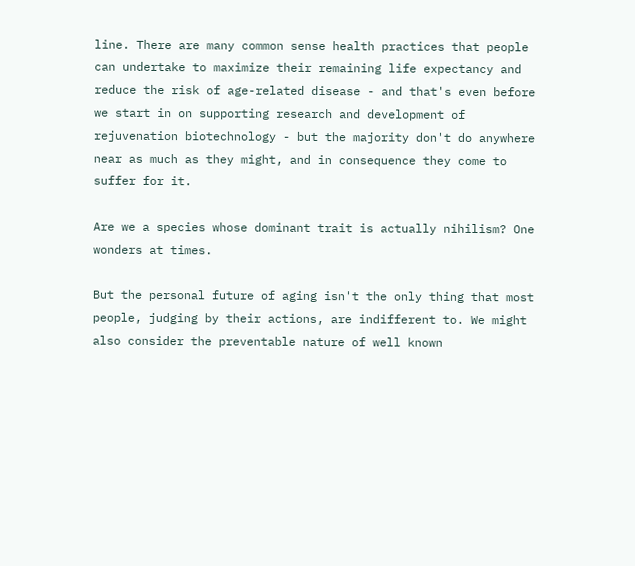line. There are many common sense health practices that people can undertake to maximize their remaining life expectancy and reduce the risk of age-related disease - and that's even before we start in on supporting research and development of rejuvenation biotechnology - but the majority don't do anywhere near as much as they might, and in consequence they come to suffer for it.

Are we a species whose dominant trait is actually nihilism? One wonders at times.

But the personal future of aging isn't the only thing that most people, judging by their actions, are indifferent to. We might also consider the preventable nature of well known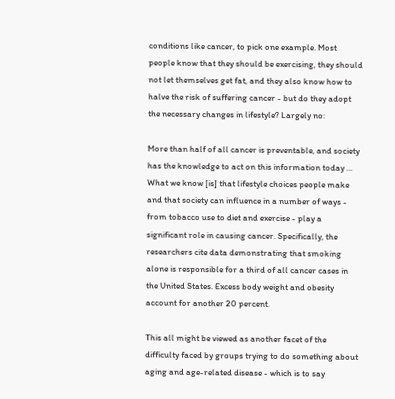conditions like cancer, to pick one example. Most people know that they should be exercising, they should not let themselves get fat, and they also know how to halve the risk of suffering cancer - but do they adopt the necessary changes in lifestyle? Largely no:

More than half of all cancer is preventable, and society has the knowledge to act on this information today ... What we know [is] that lifestyle choices people make and that society can influence in a number of ways - from tobacco use to diet and exercise - play a significant role in causing cancer. Specifically, the researchers cite data demonstrating that smoking alone is responsible for a third of all cancer cases in the United States. Excess body weight and obesity account for another 20 percent.

This all might be viewed as another facet of the difficulty faced by groups trying to do something about aging and age-related disease - which is to say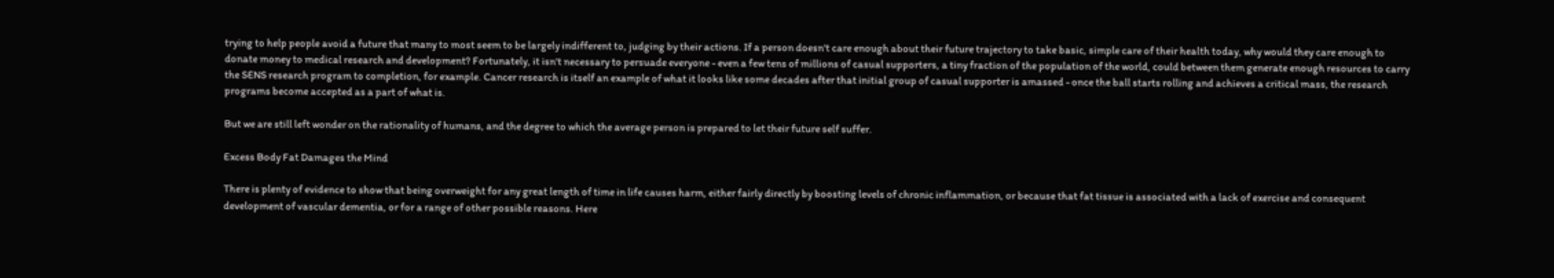trying to help people avoid a future that many to most seem to be largely indifferent to, judging by their actions. If a person doesn't care enough about their future trajectory to take basic, simple care of their health today, why would they care enough to donate money to medical research and development? Fortunately, it isn't necessary to persuade everyone - even a few tens of millions of casual supporters, a tiny fraction of the population of the world, could between them generate enough resources to carry the SENS research program to completion, for example. Cancer research is itself an example of what it looks like some decades after that initial group of casual supporter is amassed - once the ball starts rolling and achieves a critical mass, the research programs become accepted as a part of what is.

But we are still left wonder on the rationality of humans, and the degree to which the average person is prepared to let their future self suffer.

Excess Body Fat Damages the Mind

There is plenty of evidence to show that being overweight for any great length of time in life causes harm, either fairly directly by boosting levels of chronic inflammation, or because that fat tissue is associated with a lack of exercise and consequent development of vascular dementia, or for a range of other possible reasons. Here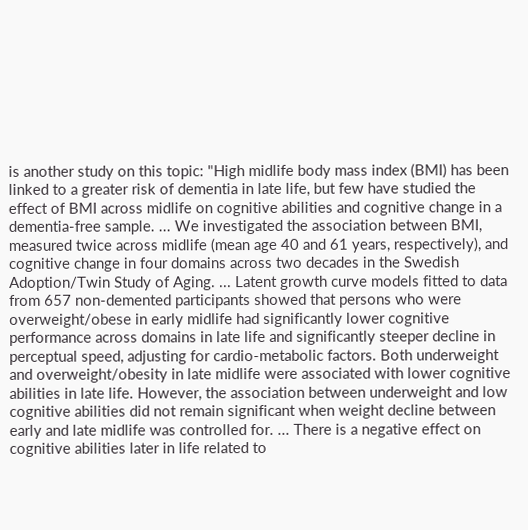is another study on this topic: "High midlife body mass index (BMI) has been linked to a greater risk of dementia in late life, but few have studied the effect of BMI across midlife on cognitive abilities and cognitive change in a dementia-free sample. ... We investigated the association between BMI, measured twice across midlife (mean age 40 and 61 years, respectively), and cognitive change in four domains across two decades in the Swedish Adoption/Twin Study of Aging. ... Latent growth curve models fitted to data from 657 non-demented participants showed that persons who were overweight/obese in early midlife had significantly lower cognitive performance across domains in late life and significantly steeper decline in perceptual speed, adjusting for cardio-metabolic factors. Both underweight and overweight/obesity in late midlife were associated with lower cognitive abilities in late life. However, the association between underweight and low cognitive abilities did not remain significant when weight decline between early and late midlife was controlled for. ... There is a negative effect on cognitive abilities later in life related to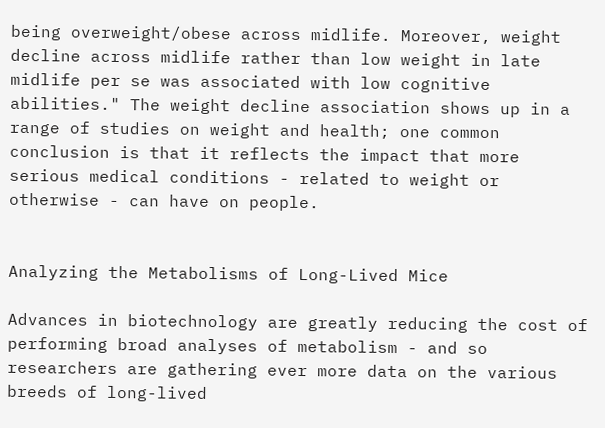being overweight/obese across midlife. Moreover, weight decline across midlife rather than low weight in late midlife per se was associated with low cognitive abilities." The weight decline association shows up in a range of studies on weight and health; one common conclusion is that it reflects the impact that more serious medical conditions - related to weight or otherwise - can have on people.


Analyzing the Metabolisms of Long-Lived Mice

Advances in biotechnology are greatly reducing the cost of performing broad analyses of metabolism - and so researchers are gathering ever more data on the various breeds of long-lived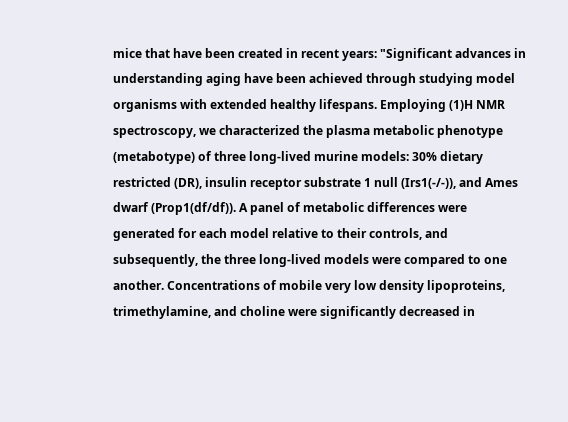mice that have been created in recent years: "Significant advances in understanding aging have been achieved through studying model organisms with extended healthy lifespans. Employing (1)H NMR spectroscopy, we characterized the plasma metabolic phenotype (metabotype) of three long-lived murine models: 30% dietary restricted (DR), insulin receptor substrate 1 null (Irs1(-/-)), and Ames dwarf (Prop1(df/df)). A panel of metabolic differences were generated for each model relative to their controls, and subsequently, the three long-lived models were compared to one another. Concentrations of mobile very low density lipoproteins, trimethylamine, and choline were significantly decreased in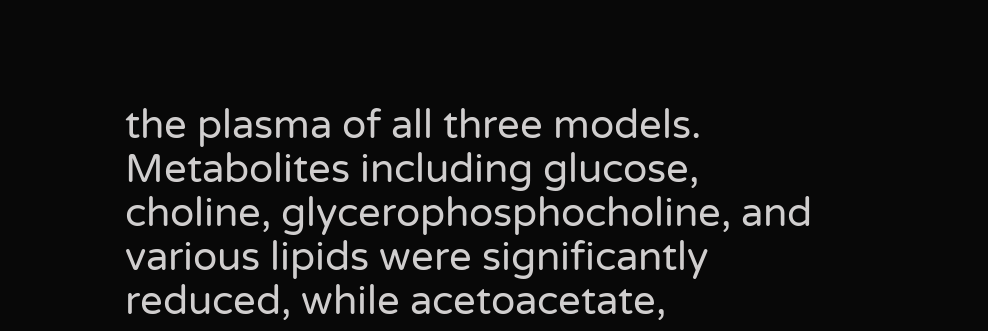the plasma of all three models. Metabolites including glucose, choline, glycerophosphocholine, and various lipids were significantly reduced, while acetoacetate,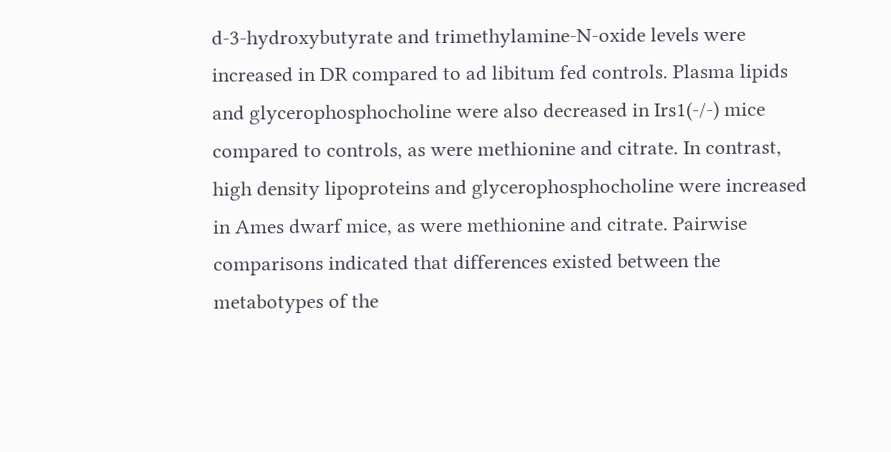d-3-hydroxybutyrate and trimethylamine-N-oxide levels were increased in DR compared to ad libitum fed controls. Plasma lipids and glycerophosphocholine were also decreased in Irs1(-/-) mice compared to controls, as were methionine and citrate. In contrast, high density lipoproteins and glycerophosphocholine were increased in Ames dwarf mice, as were methionine and citrate. Pairwise comparisons indicated that differences existed between the metabotypes of the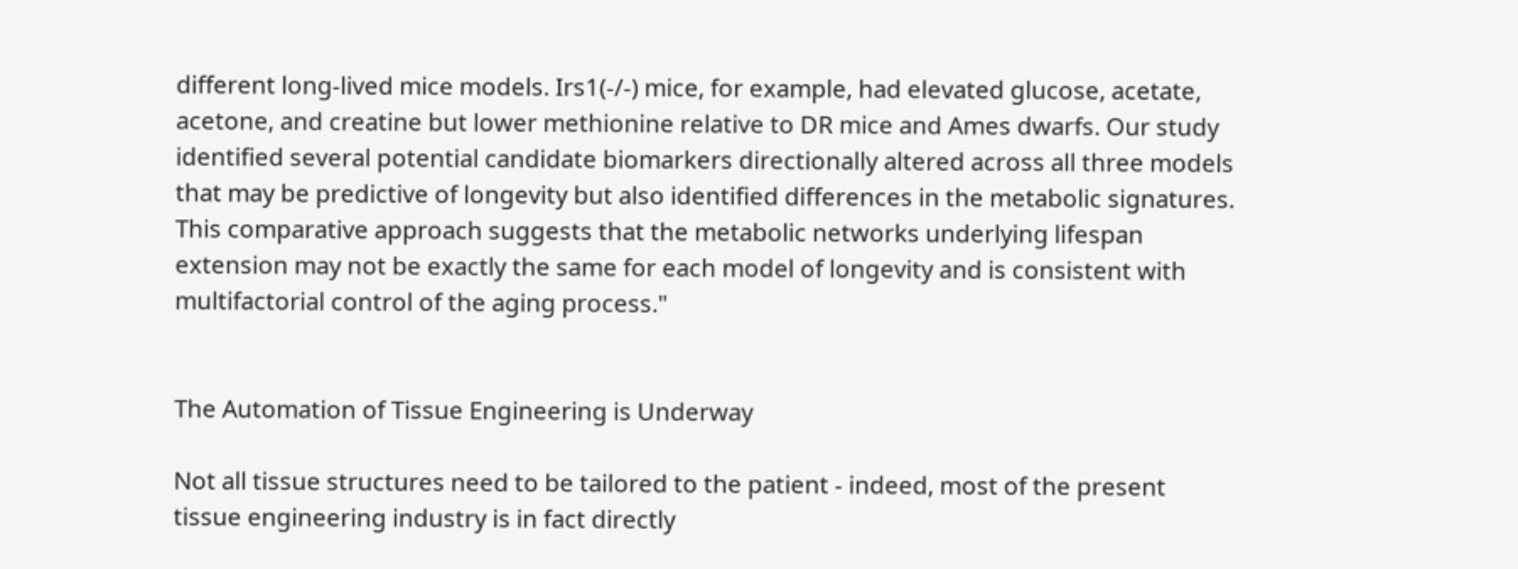different long-lived mice models. Irs1(-/-) mice, for example, had elevated glucose, acetate, acetone, and creatine but lower methionine relative to DR mice and Ames dwarfs. Our study identified several potential candidate biomarkers directionally altered across all three models that may be predictive of longevity but also identified differences in the metabolic signatures. This comparative approach suggests that the metabolic networks underlying lifespan extension may not be exactly the same for each model of longevity and is consistent with multifactorial control of the aging process."


The Automation of Tissue Engineering is Underway

Not all tissue structures need to be tailored to the patient - indeed, most of the present tissue engineering industry is in fact directly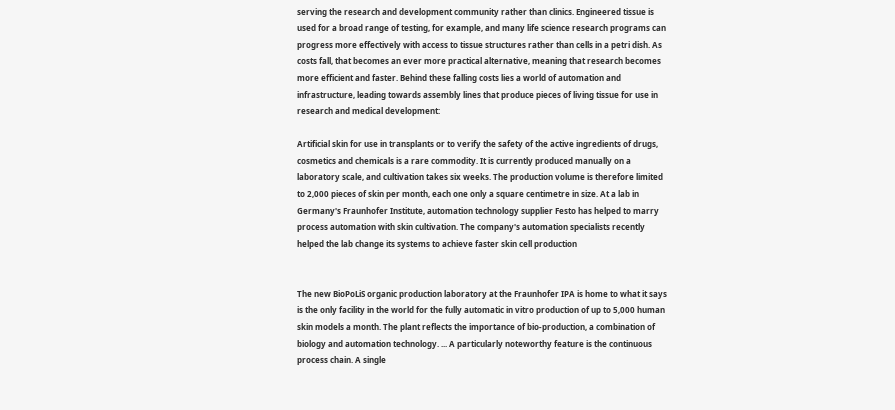serving the research and development community rather than clinics. Engineered tissue is used for a broad range of testing, for example, and many life science research programs can progress more effectively with access to tissue structures rather than cells in a petri dish. As costs fall, that becomes an ever more practical alternative, meaning that research becomes more efficient and faster. Behind these falling costs lies a world of automation and infrastructure, leading towards assembly lines that produce pieces of living tissue for use in research and medical development:

Artificial skin for use in transplants or to verify the safety of the active ingredients of drugs, cosmetics and chemicals is a rare commodity. It is currently produced manually on a laboratory scale, and cultivation takes six weeks. The production volume is therefore limited to 2,000 pieces of skin per month, each one only a square centimetre in size. At a lab in Germany's Fraunhofer Institute, automation technology supplier Festo has helped to marry process automation with skin cultivation. The company's automation specialists recently helped the lab change its systems to achieve faster skin cell production


The new BioPoLiS organic production laboratory at the Fraunhofer IPA is home to what it says is the only facility in the world for the fully automatic in vitro production of up to 5,000 human skin models a month. The plant reflects the importance of bio-production, a combination of biology and automation technology. ... A particularly noteworthy feature is the continuous process chain. A single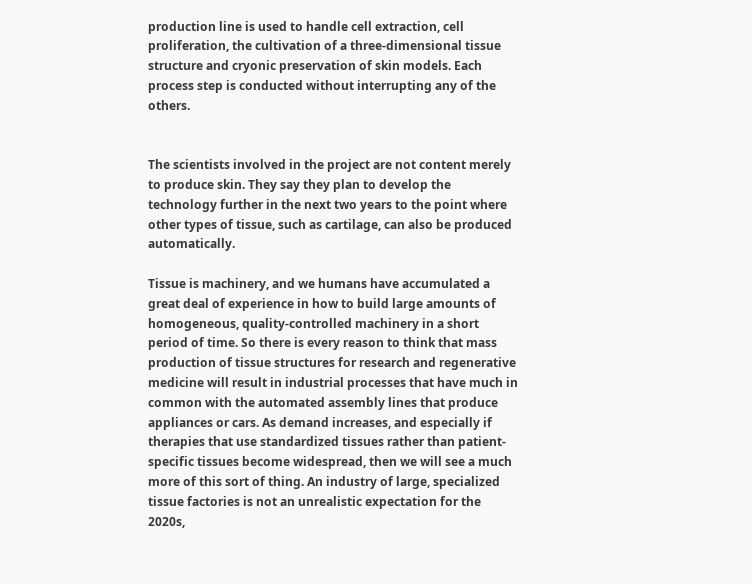production line is used to handle cell extraction, cell proliferation, the cultivation of a three-dimensional tissue structure and cryonic preservation of skin models. Each process step is conducted without interrupting any of the others.


The scientists involved in the project are not content merely to produce skin. They say they plan to develop the technology further in the next two years to the point where other types of tissue, such as cartilage, can also be produced automatically.

Tissue is machinery, and we humans have accumulated a great deal of experience in how to build large amounts of homogeneous, quality-controlled machinery in a short period of time. So there is every reason to think that mass production of tissue structures for research and regenerative medicine will result in industrial processes that have much in common with the automated assembly lines that produce appliances or cars. As demand increases, and especially if therapies that use standardized tissues rather than patient-specific tissues become widespread, then we will see a much more of this sort of thing. An industry of large, specialized tissue factories is not an unrealistic expectation for the 2020s,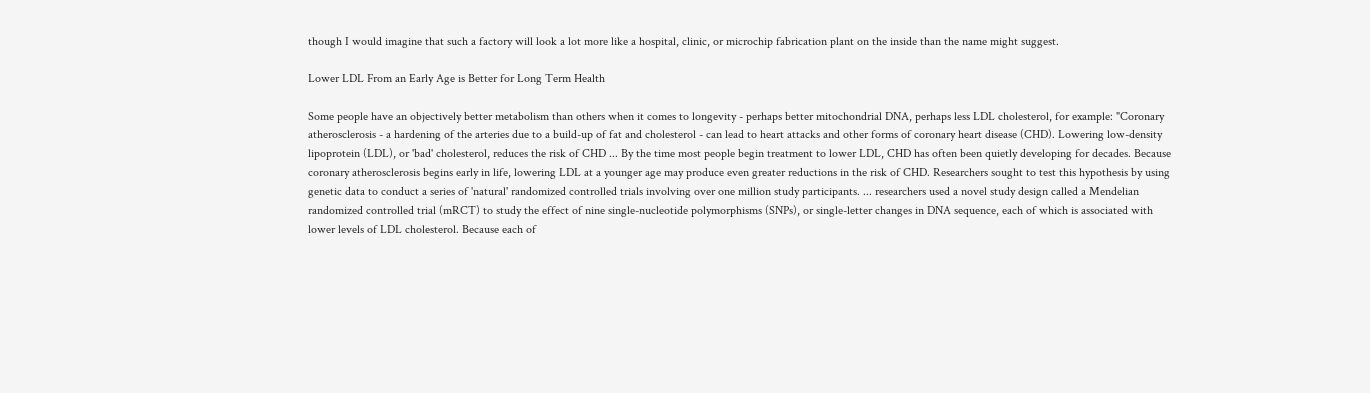though I would imagine that such a factory will look a lot more like a hospital, clinic, or microchip fabrication plant on the inside than the name might suggest.

Lower LDL From an Early Age is Better for Long Term Health

Some people have an objectively better metabolism than others when it comes to longevity - perhaps better mitochondrial DNA, perhaps less LDL cholesterol, for example: "Coronary atherosclerosis - a hardening of the arteries due to a build-up of fat and cholesterol - can lead to heart attacks and other forms of coronary heart disease (CHD). Lowering low-density lipoprotein (LDL), or 'bad' cholesterol, reduces the risk of CHD ... By the time most people begin treatment to lower LDL, CHD has often been quietly developing for decades. Because coronary atherosclerosis begins early in life, lowering LDL at a younger age may produce even greater reductions in the risk of CHD. Researchers sought to test this hypothesis by using genetic data to conduct a series of 'natural' randomized controlled trials involving over one million study participants. ... researchers used a novel study design called a Mendelian randomized controlled trial (mRCT) to study the effect of nine single-nucleotide polymorphisms (SNPs), or single-letter changes in DNA sequence, each of which is associated with lower levels of LDL cholesterol. Because each of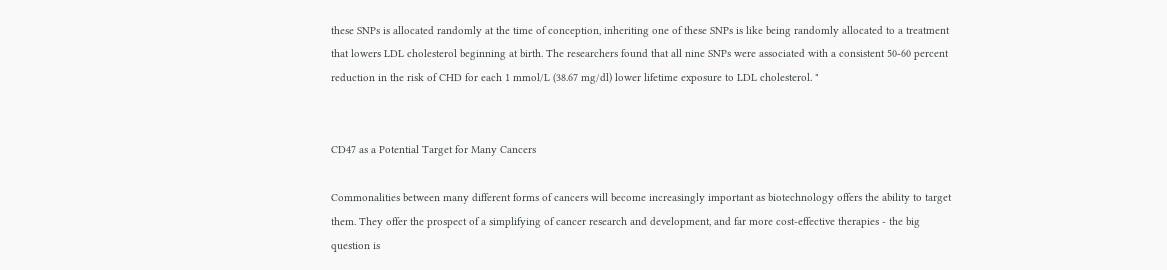these SNPs is allocated randomly at the time of conception, inheriting one of these SNPs is like being randomly allocated to a treatment that lowers LDL cholesterol beginning at birth. The researchers found that all nine SNPs were associated with a consistent 50-60 percent reduction in the risk of CHD for each 1 mmol/L (38.67 mg/dl) lower lifetime exposure to LDL cholesterol. "


CD47 as a Potential Target for Many Cancers

Commonalities between many different forms of cancers will become increasingly important as biotechnology offers the ability to target them. They offer the prospect of a simplifying of cancer research and development, and far more cost-effective therapies - the big question is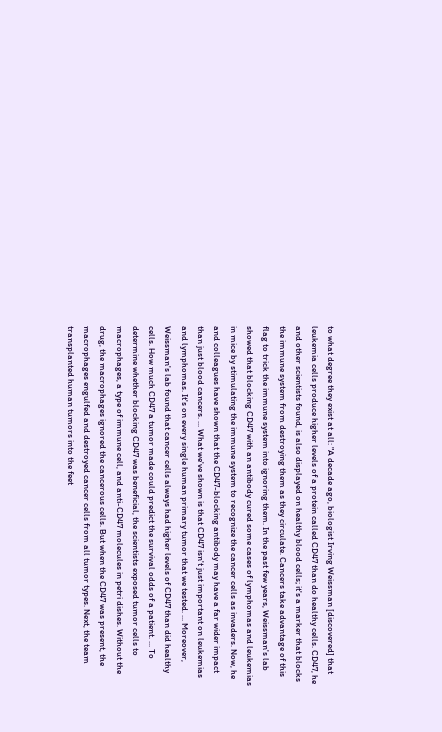to what degree they exist at all: "A decade ago, biologist Irving Weissman [discovered] that leukemia cells produce higher levels of a protein called CD47 than do healthy cells. CD47, he and other scientists found, is also displayed on healthy blood cells; it's a marker that blocks the immune system from destroying them as they circulate. Cancers take advantage of this flag to trick the immune system into ignoring them. In the past few years, Weissman's lab showed that blocking CD47 with an antibody cured some cases of lymphomas and leukemias in mice by stimulating the immune system to recognize the cancer cells as invaders. Now, he and colleagues have shown that the CD47-blocking antibody may have a far wider impact than just blood cancers. ... What we've shown is that CD47 isn't just important on leukemias and lymphomas. It's on every single human primary tumor that we tested. ... Moreover, Weissman's lab found that cancer cells always had higher levels of CD47 than did healthy cells. How much CD47 a tumor made could predict the survival odds of a patient. ... To determine whether blocking CD47 was beneficial, the scientists exposed tumor cells to macrophages, a type of immune cell, and anti-CD47 molecules in petri dishes. Without the drug, the macrophages ignored the cancerous cells. But when the CD47 was present, the macrophages engulfed and destroyed cancer cells from all tumor types. Next, the team transplanted human tumors into the feet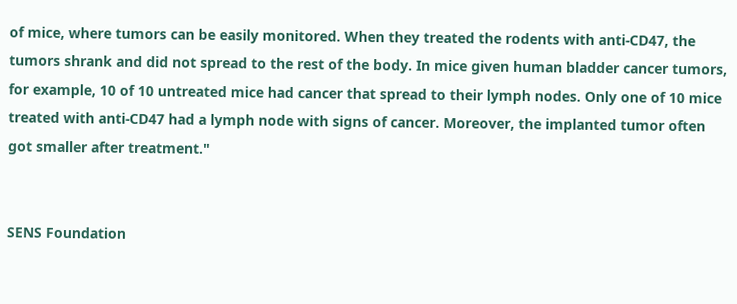of mice, where tumors can be easily monitored. When they treated the rodents with anti-CD47, the tumors shrank and did not spread to the rest of the body. In mice given human bladder cancer tumors, for example, 10 of 10 untreated mice had cancer that spread to their lymph nodes. Only one of 10 mice treated with anti-CD47 had a lymph node with signs of cancer. Moreover, the implanted tumor often got smaller after treatment."


SENS Foundation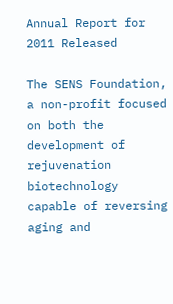Annual Report for 2011 Released

The SENS Foundation, a non-profit focused on both the development of rejuvenation biotechnology capable of reversing aging and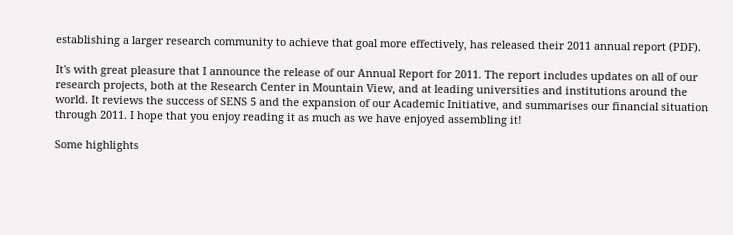establishing a larger research community to achieve that goal more effectively, has released their 2011 annual report (PDF).

It's with great pleasure that I announce the release of our Annual Report for 2011. The report includes updates on all of our research projects, both at the Research Center in Mountain View, and at leading universities and institutions around the world. It reviews the success of SENS 5 and the expansion of our Academic Initiative, and summarises our financial situation through 2011. I hope that you enjoy reading it as much as we have enjoyed assembling it!

Some highlights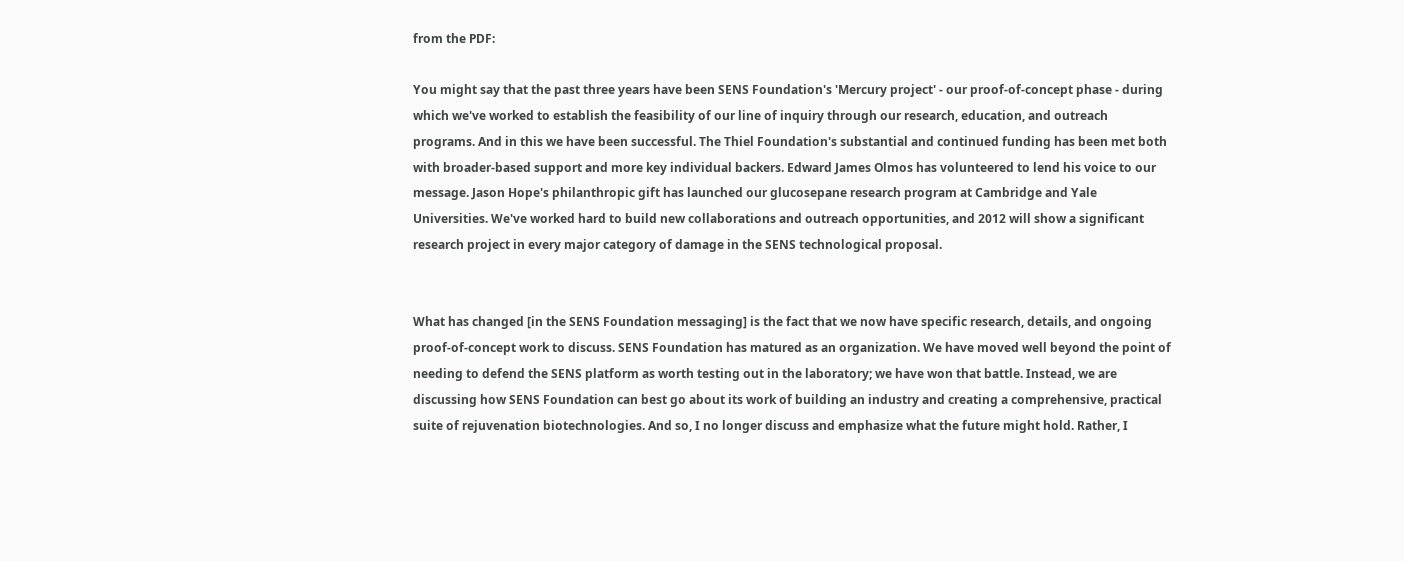from the PDF:

You might say that the past three years have been SENS Foundation's 'Mercury project' - our proof-of-concept phase - during which we've worked to establish the feasibility of our line of inquiry through our research, education, and outreach programs. And in this we have been successful. The Thiel Foundation's substantial and continued funding has been met both with broader-based support and more key individual backers. Edward James Olmos has volunteered to lend his voice to our message. Jason Hope's philanthropic gift has launched our glucosepane research program at Cambridge and Yale Universities. We've worked hard to build new collaborations and outreach opportunities, and 2012 will show a significant research project in every major category of damage in the SENS technological proposal.


What has changed [in the SENS Foundation messaging] is the fact that we now have specific research, details, and ongoing proof-of-concept work to discuss. SENS Foundation has matured as an organization. We have moved well beyond the point of needing to defend the SENS platform as worth testing out in the laboratory; we have won that battle. Instead, we are discussing how SENS Foundation can best go about its work of building an industry and creating a comprehensive, practical suite of rejuvenation biotechnologies. And so, I no longer discuss and emphasize what the future might hold. Rather, I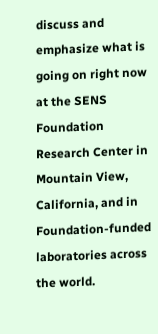discuss and emphasize what is going on right now at the SENS Foundation Research Center in Mountain View, California, and in Foundation-funded laboratories across the world.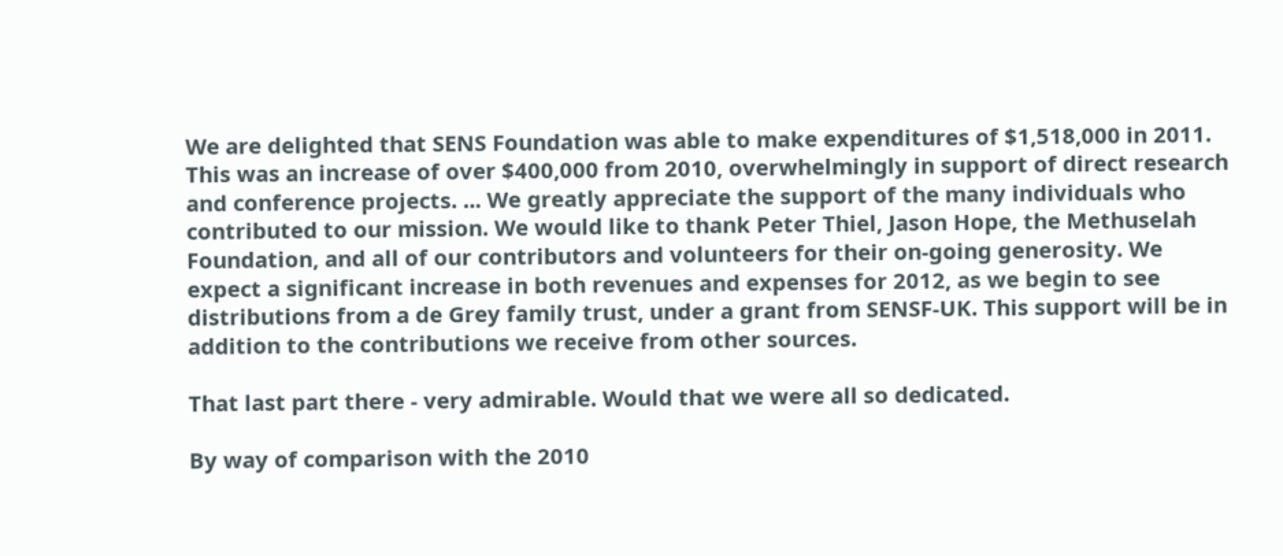We are delighted that SENS Foundation was able to make expenditures of $1,518,000 in 2011. This was an increase of over $400,000 from 2010, overwhelmingly in support of direct research and conference projects. ... We greatly appreciate the support of the many individuals who contributed to our mission. We would like to thank Peter Thiel, Jason Hope, the Methuselah Foundation, and all of our contributors and volunteers for their on-going generosity. We expect a significant increase in both revenues and expenses for 2012, as we begin to see distributions from a de Grey family trust, under a grant from SENSF-UK. This support will be in addition to the contributions we receive from other sources.

That last part there - very admirable. Would that we were all so dedicated.

By way of comparison with the 2010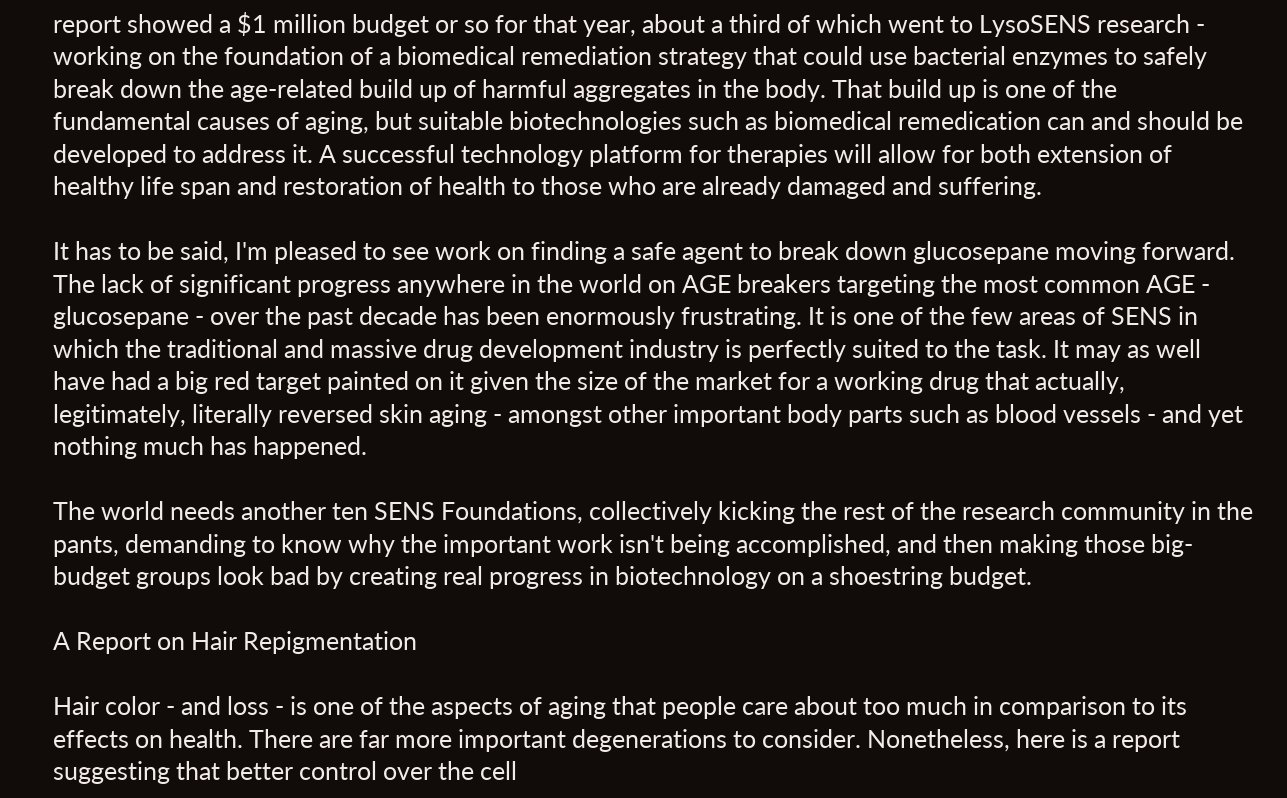report showed a $1 million budget or so for that year, about a third of which went to LysoSENS research - working on the foundation of a biomedical remediation strategy that could use bacterial enzymes to safely break down the age-related build up of harmful aggregates in the body. That build up is one of the fundamental causes of aging, but suitable biotechnologies such as biomedical remedication can and should be developed to address it. A successful technology platform for therapies will allow for both extension of healthy life span and restoration of health to those who are already damaged and suffering.

It has to be said, I'm pleased to see work on finding a safe agent to break down glucosepane moving forward. The lack of significant progress anywhere in the world on AGE breakers targeting the most common AGE - glucosepane - over the past decade has been enormously frustrating. It is one of the few areas of SENS in which the traditional and massive drug development industry is perfectly suited to the task. It may as well have had a big red target painted on it given the size of the market for a working drug that actually, legitimately, literally reversed skin aging - amongst other important body parts such as blood vessels - and yet nothing much has happened.

The world needs another ten SENS Foundations, collectively kicking the rest of the research community in the pants, demanding to know why the important work isn't being accomplished, and then making those big-budget groups look bad by creating real progress in biotechnology on a shoestring budget.

A Report on Hair Repigmentation

Hair color - and loss - is one of the aspects of aging that people care about too much in comparison to its effects on health. There are far more important degenerations to consider. Nonetheless, here is a report suggesting that better control over the cell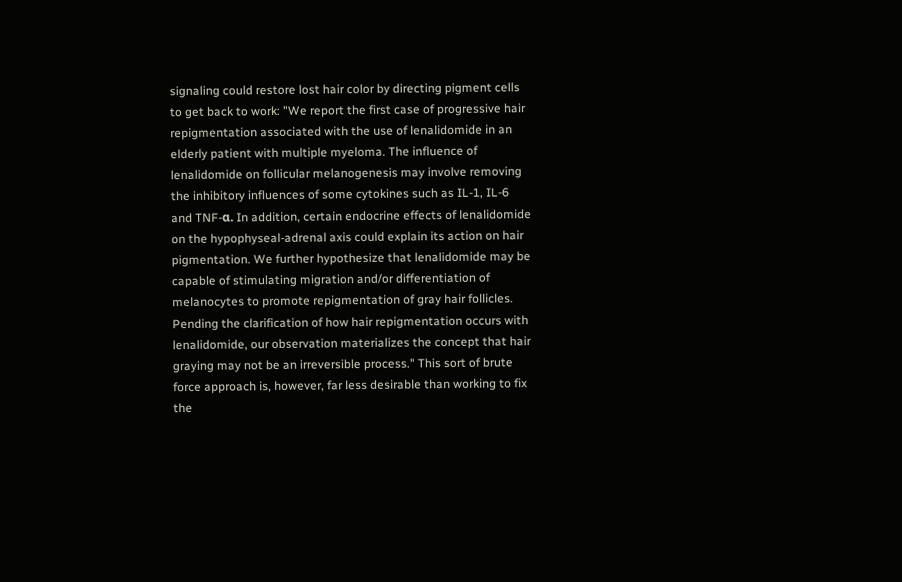signaling could restore lost hair color by directing pigment cells to get back to work: "We report the first case of progressive hair repigmentation associated with the use of lenalidomide in an elderly patient with multiple myeloma. The influence of lenalidomide on follicular melanogenesis may involve removing the inhibitory influences of some cytokines such as IL-1, IL-6 and TNF-α. In addition, certain endocrine effects of lenalidomide on the hypophyseal-adrenal axis could explain its action on hair pigmentation. We further hypothesize that lenalidomide may be capable of stimulating migration and/or differentiation of melanocytes to promote repigmentation of gray hair follicles. Pending the clarification of how hair repigmentation occurs with lenalidomide, our observation materializes the concept that hair graying may not be an irreversible process." This sort of brute force approach is, however, far less desirable than working to fix the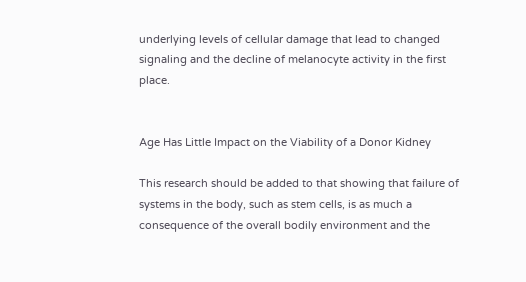underlying levels of cellular damage that lead to changed signaling and the decline of melanocyte activity in the first place.


Age Has Little Impact on the Viability of a Donor Kidney

This research should be added to that showing that failure of systems in the body, such as stem cells, is as much a consequence of the overall bodily environment and the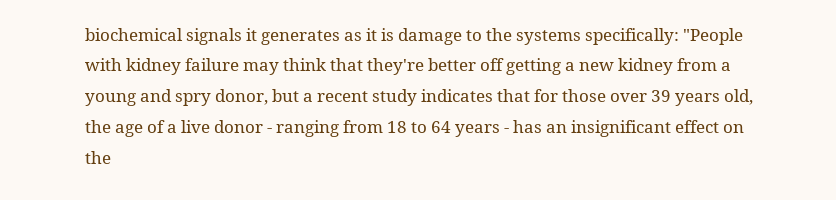biochemical signals it generates as it is damage to the systems specifically: "People with kidney failure may think that they're better off getting a new kidney from a young and spry donor, but a recent study indicates that for those over 39 years old, the age of a live donor - ranging from 18 to 64 years - has an insignificant effect on the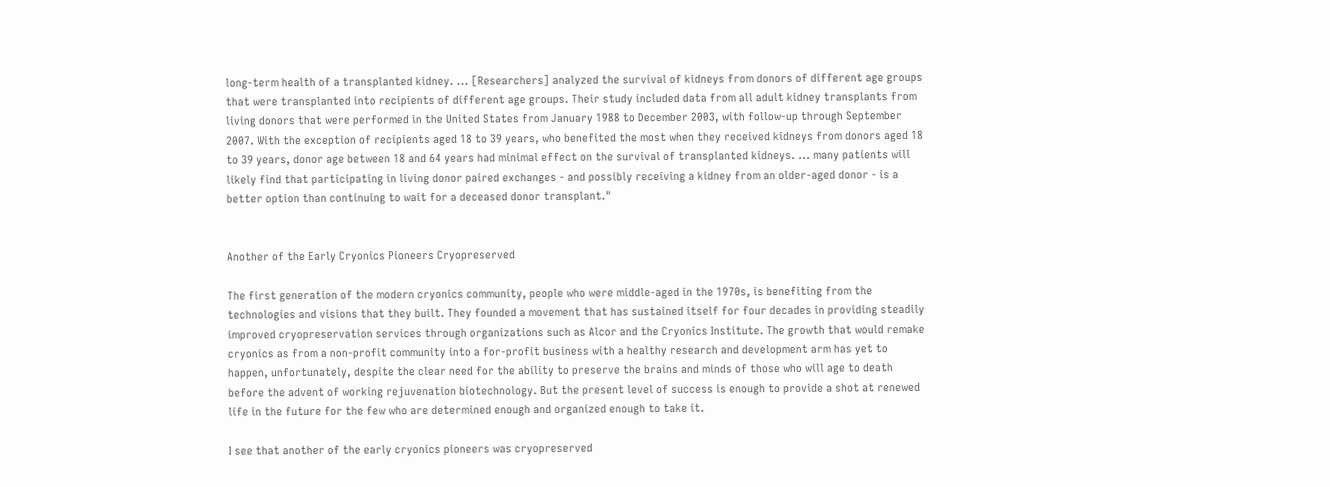long-term health of a transplanted kidney. ... [Researchers] analyzed the survival of kidneys from donors of different age groups that were transplanted into recipients of different age groups. Their study included data from all adult kidney transplants from living donors that were performed in the United States from January 1988 to December 2003, with follow-up through September 2007. With the exception of recipients aged 18 to 39 years, who benefited the most when they received kidneys from donors aged 18 to 39 years, donor age between 18 and 64 years had minimal effect on the survival of transplanted kidneys. ... many patients will likely find that participating in living donor paired exchanges - and possibly receiving a kidney from an older-aged donor - is a better option than continuing to wait for a deceased donor transplant."


Another of the Early Cryonics Pioneers Cryopreserved

The first generation of the modern cryonics community, people who were middle-aged in the 1970s, is benefiting from the technologies and visions that they built. They founded a movement that has sustained itself for four decades in providing steadily improved cryopreservation services through organizations such as Alcor and the Cryonics Institute. The growth that would remake cryonics as from a non-profit community into a for-profit business with a healthy research and development arm has yet to happen, unfortunately, despite the clear need for the ability to preserve the brains and minds of those who will age to death before the advent of working rejuvenation biotechnology. But the present level of success is enough to provide a shot at renewed life in the future for the few who are determined enough and organized enough to take it.

I see that another of the early cryonics pioneers was cryopreserved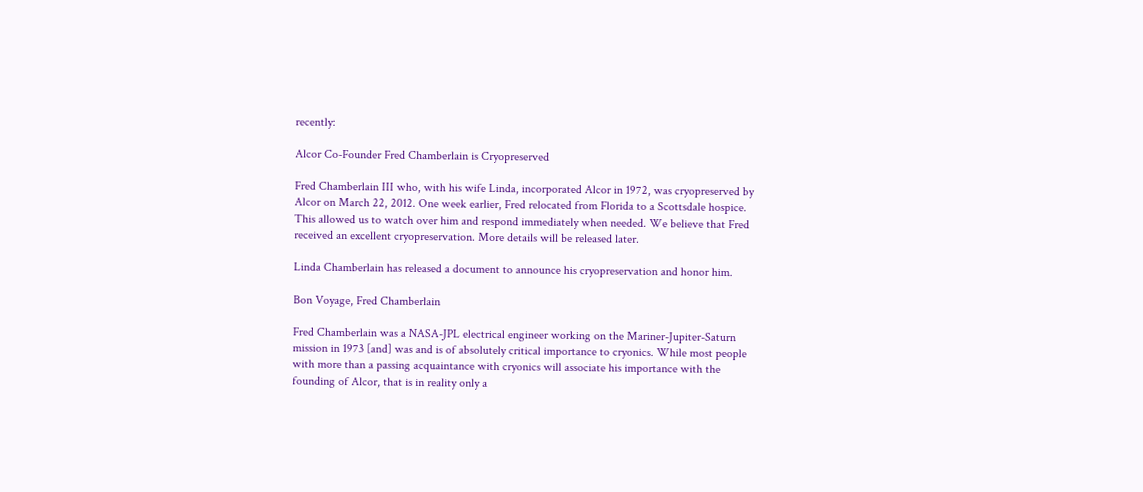recently:

Alcor Co-Founder Fred Chamberlain is Cryopreserved

Fred Chamberlain III who, with his wife Linda, incorporated Alcor in 1972, was cryopreserved by Alcor on March 22, 2012. One week earlier, Fred relocated from Florida to a Scottsdale hospice. This allowed us to watch over him and respond immediately when needed. We believe that Fred received an excellent cryopreservation. More details will be released later.

Linda Chamberlain has released a document to announce his cryopreservation and honor him.

Bon Voyage, Fred Chamberlain

Fred Chamberlain was a NASA-JPL electrical engineer working on the Mariner-Jupiter-Saturn mission in 1973 [and] was and is of absolutely critical importance to cryonics. While most people with more than a passing acquaintance with cryonics will associate his importance with the founding of Alcor, that is in reality only a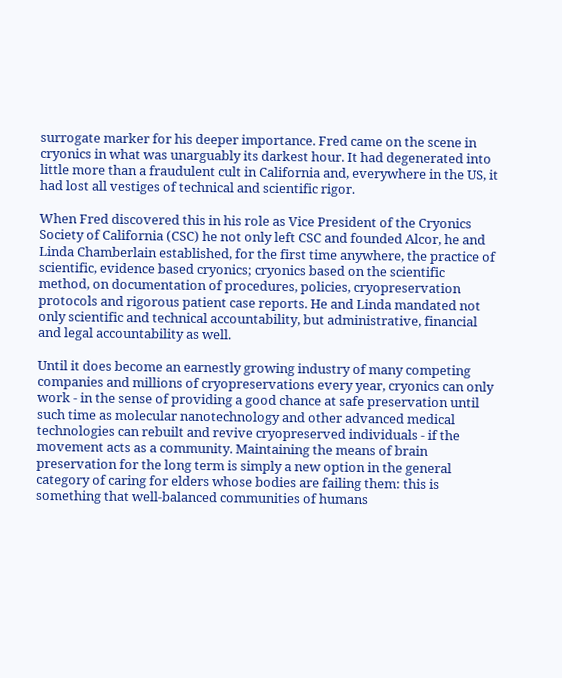surrogate marker for his deeper importance. Fred came on the scene in cryonics in what was unarguably its darkest hour. It had degenerated into little more than a fraudulent cult in California and, everywhere in the US, it had lost all vestiges of technical and scientific rigor.

When Fred discovered this in his role as Vice President of the Cryonics Society of California (CSC) he not only left CSC and founded Alcor, he and Linda Chamberlain established, for the first time anywhere, the practice of scientific, evidence based cryonics; cryonics based on the scientific method, on documentation of procedures, policies, cryopreservation protocols and rigorous patient case reports. He and Linda mandated not only scientific and technical accountability, but administrative, financial and legal accountability as well.

Until it does become an earnestly growing industry of many competing companies and millions of cryopreservations every year, cryonics can only work - in the sense of providing a good chance at safe preservation until such time as molecular nanotechnology and other advanced medical technologies can rebuilt and revive cryopreserved individuals - if the movement acts as a community. Maintaining the means of brain preservation for the long term is simply a new option in the general category of caring for elders whose bodies are failing them: this is something that well-balanced communities of humans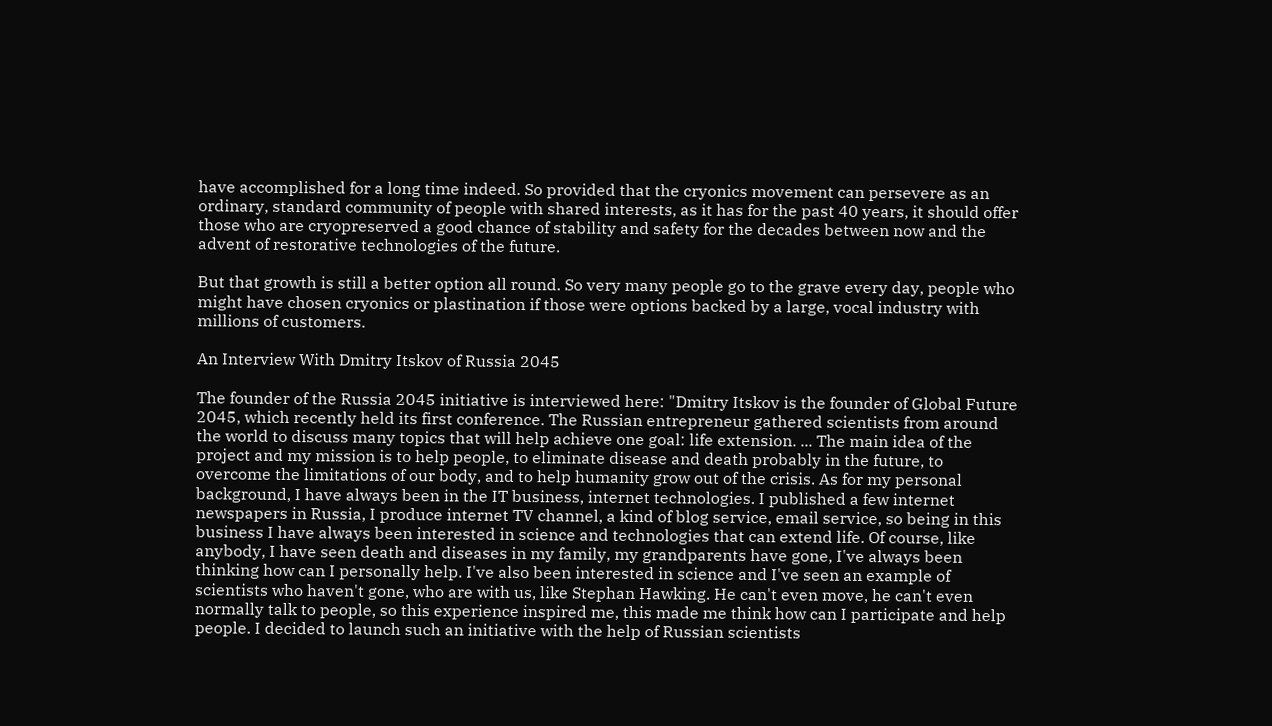have accomplished for a long time indeed. So provided that the cryonics movement can persevere as an ordinary, standard community of people with shared interests, as it has for the past 40 years, it should offer those who are cryopreserved a good chance of stability and safety for the decades between now and the advent of restorative technologies of the future.

But that growth is still a better option all round. So very many people go to the grave every day, people who might have chosen cryonics or plastination if those were options backed by a large, vocal industry with millions of customers.

An Interview With Dmitry Itskov of Russia 2045

The founder of the Russia 2045 initiative is interviewed here: "Dmitry Itskov is the founder of Global Future 2045, which recently held its first conference. The Russian entrepreneur gathered scientists from around the world to discuss many topics that will help achieve one goal: life extension. ... The main idea of the project and my mission is to help people, to eliminate disease and death probably in the future, to overcome the limitations of our body, and to help humanity grow out of the crisis. As for my personal background, I have always been in the IT business, internet technologies. I published a few internet newspapers in Russia, I produce internet TV channel, a kind of blog service, email service, so being in this business I have always been interested in science and technologies that can extend life. Of course, like anybody, I have seen death and diseases in my family, my grandparents have gone, I've always been thinking how can I personally help. I've also been interested in science and I've seen an example of scientists who haven't gone, who are with us, like Stephan Hawking. He can't even move, he can't even normally talk to people, so this experience inspired me, this made me think how can I participate and help people. I decided to launch such an initiative with the help of Russian scientists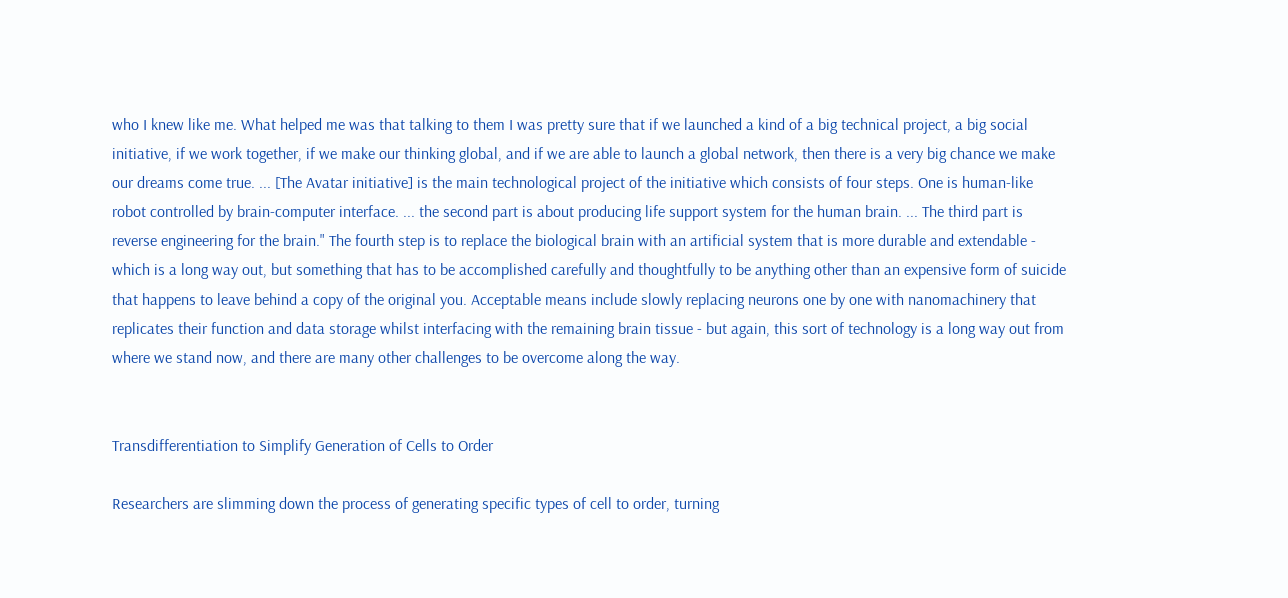who I knew like me. What helped me was that talking to them I was pretty sure that if we launched a kind of a big technical project, a big social initiative, if we work together, if we make our thinking global, and if we are able to launch a global network, then there is a very big chance we make our dreams come true. ... [The Avatar initiative] is the main technological project of the initiative which consists of four steps. One is human-like robot controlled by brain-computer interface. ... the second part is about producing life support system for the human brain. ... The third part is reverse engineering for the brain." The fourth step is to replace the biological brain with an artificial system that is more durable and extendable - which is a long way out, but something that has to be accomplished carefully and thoughtfully to be anything other than an expensive form of suicide that happens to leave behind a copy of the original you. Acceptable means include slowly replacing neurons one by one with nanomachinery that replicates their function and data storage whilst interfacing with the remaining brain tissue - but again, this sort of technology is a long way out from where we stand now, and there are many other challenges to be overcome along the way.


Transdifferentiation to Simplify Generation of Cells to Order

Researchers are slimming down the process of generating specific types of cell to order, turning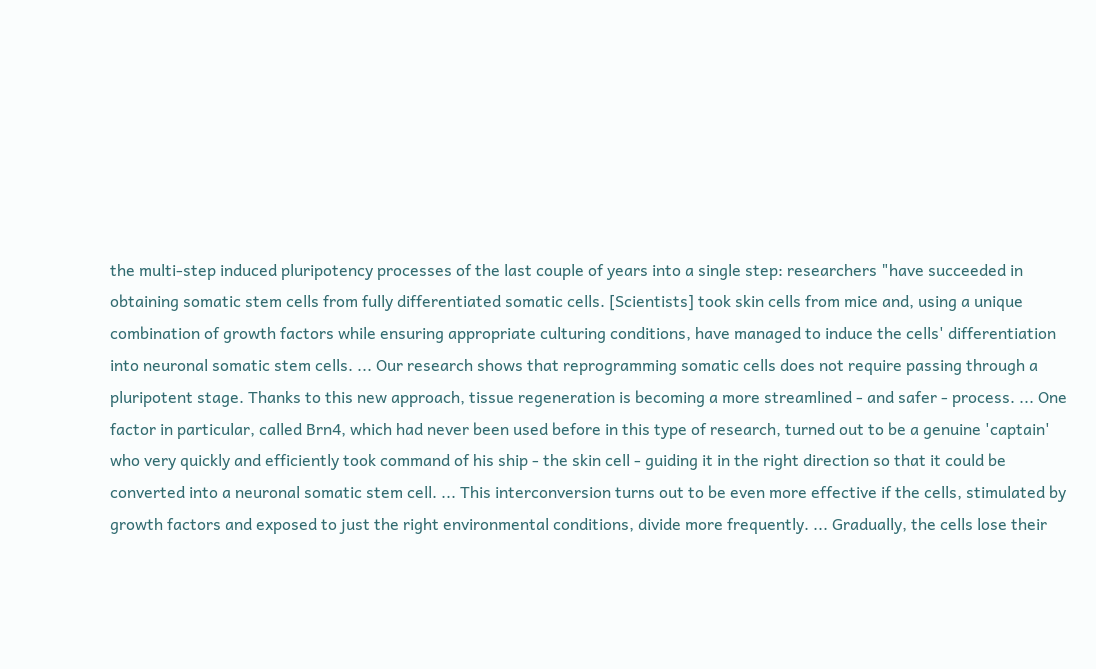the multi-step induced pluripotency processes of the last couple of years into a single step: researchers "have succeeded in obtaining somatic stem cells from fully differentiated somatic cells. [Scientists] took skin cells from mice and, using a unique combination of growth factors while ensuring appropriate culturing conditions, have managed to induce the cells' differentiation into neuronal somatic stem cells. ... Our research shows that reprogramming somatic cells does not require passing through a pluripotent stage. Thanks to this new approach, tissue regeneration is becoming a more streamlined - and safer - process. ... One factor in particular, called Brn4, which had never been used before in this type of research, turned out to be a genuine 'captain' who very quickly and efficiently took command of his ship - the skin cell - guiding it in the right direction so that it could be converted into a neuronal somatic stem cell. ... This interconversion turns out to be even more effective if the cells, stimulated by growth factors and exposed to just the right environmental conditions, divide more frequently. ... Gradually, the cells lose their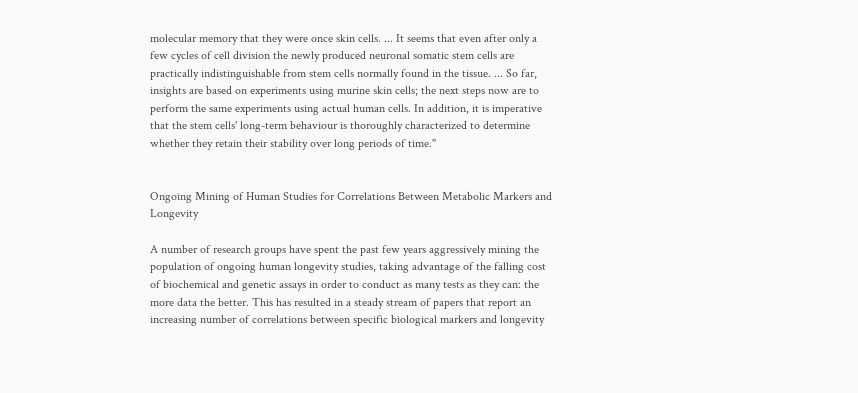molecular memory that they were once skin cells. ... It seems that even after only a few cycles of cell division the newly produced neuronal somatic stem cells are practically indistinguishable from stem cells normally found in the tissue. ... So far, insights are based on experiments using murine skin cells; the next steps now are to perform the same experiments using actual human cells. In addition, it is imperative that the stem cells' long-term behaviour is thoroughly characterized to determine whether they retain their stability over long periods of time."


Ongoing Mining of Human Studies for Correlations Between Metabolic Markers and Longevity

A number of research groups have spent the past few years aggressively mining the population of ongoing human longevity studies, taking advantage of the falling cost of biochemical and genetic assays in order to conduct as many tests as they can: the more data the better. This has resulted in a steady stream of papers that report an increasing number of correlations between specific biological markers and longevity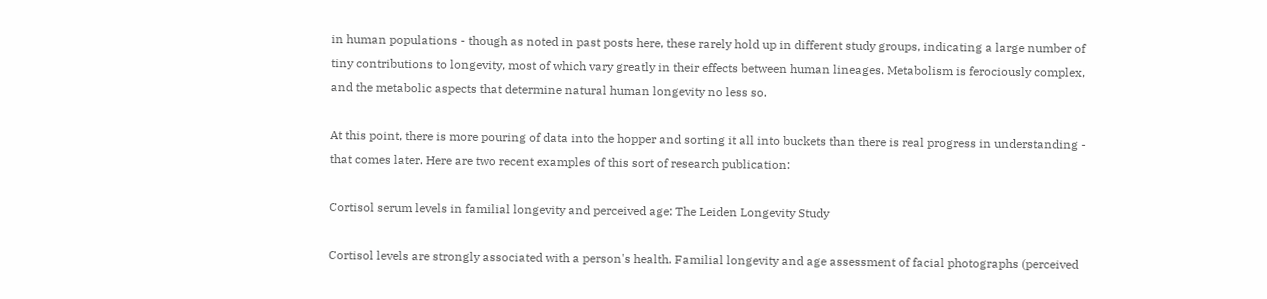in human populations - though as noted in past posts here, these rarely hold up in different study groups, indicating a large number of tiny contributions to longevity, most of which vary greatly in their effects between human lineages. Metabolism is ferociously complex, and the metabolic aspects that determine natural human longevity no less so.

At this point, there is more pouring of data into the hopper and sorting it all into buckets than there is real progress in understanding - that comes later. Here are two recent examples of this sort of research publication:

Cortisol serum levels in familial longevity and perceived age: The Leiden Longevity Study

Cortisol levels are strongly associated with a person's health. Familial longevity and age assessment of facial photographs (perceived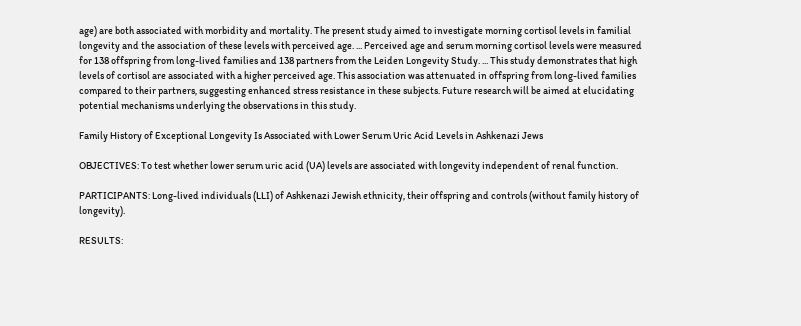age) are both associated with morbidity and mortality. The present study aimed to investigate morning cortisol levels in familial longevity and the association of these levels with perceived age. ... Perceived age and serum morning cortisol levels were measured for 138 offspring from long-lived families and 138 partners from the Leiden Longevity Study. ... This study demonstrates that high levels of cortisol are associated with a higher perceived age. This association was attenuated in offspring from long-lived families compared to their partners, suggesting enhanced stress resistance in these subjects. Future research will be aimed at elucidating potential mechanisms underlying the observations in this study.

Family History of Exceptional Longevity Is Associated with Lower Serum Uric Acid Levels in Ashkenazi Jews

OBJECTIVES: To test whether lower serum uric acid (UA) levels are associated with longevity independent of renal function.

PARTICIPANTS: Long-lived individuals (LLI) of Ashkenazi Jewish ethnicity, their offspring and controls (without family history of longevity).

RESULTS: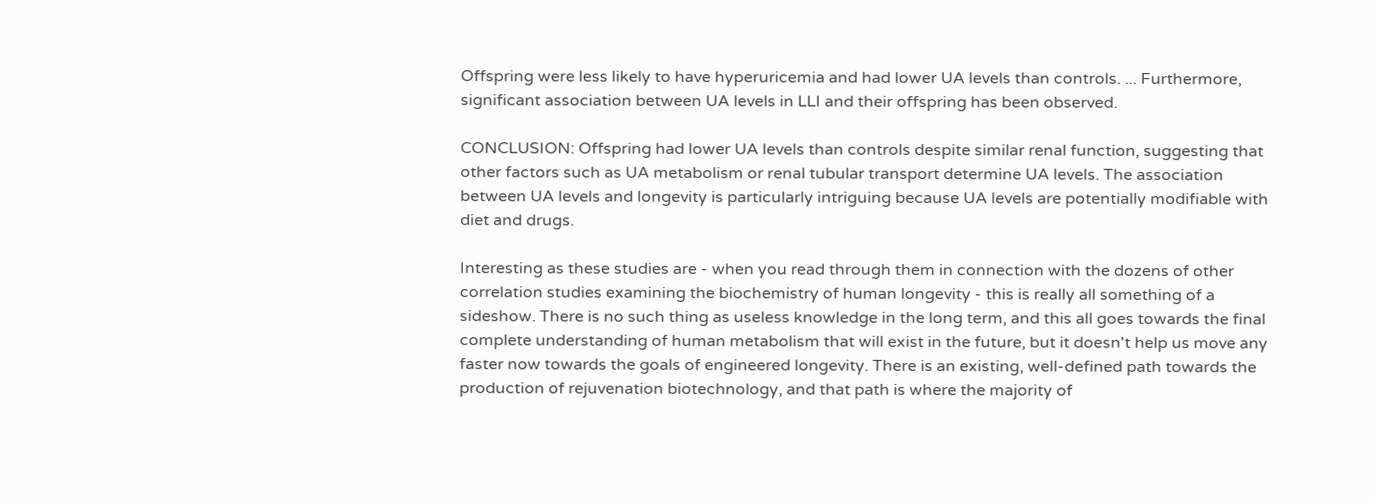Offspring were less likely to have hyperuricemia and had lower UA levels than controls. ... Furthermore, significant association between UA levels in LLI and their offspring has been observed.

CONCLUSION: Offspring had lower UA levels than controls despite similar renal function, suggesting that other factors such as UA metabolism or renal tubular transport determine UA levels. The association between UA levels and longevity is particularly intriguing because UA levels are potentially modifiable with diet and drugs.

Interesting as these studies are - when you read through them in connection with the dozens of other correlation studies examining the biochemistry of human longevity - this is really all something of a sideshow. There is no such thing as useless knowledge in the long term, and this all goes towards the final complete understanding of human metabolism that will exist in the future, but it doesn't help us move any faster now towards the goals of engineered longevity. There is an existing, well-defined path towards the production of rejuvenation biotechnology, and that path is where the majority of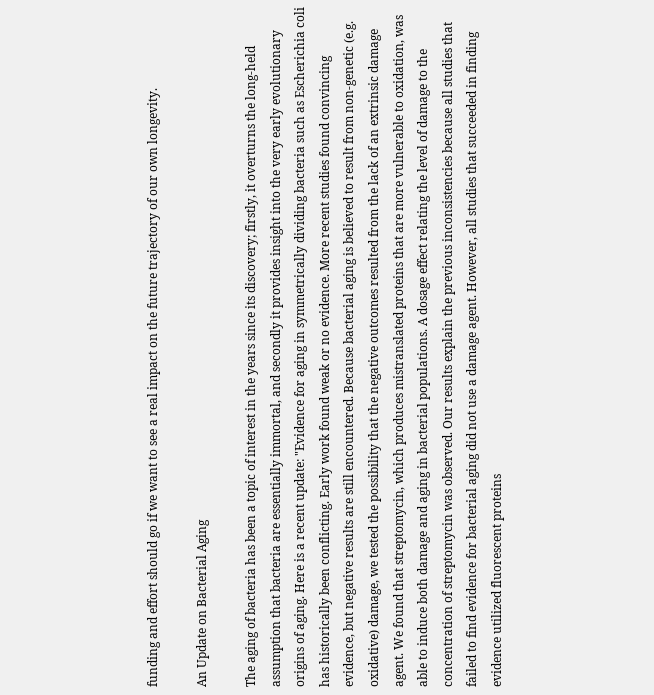funding and effort should go if we want to see a real impact on the future trajectory of our own longevity.

An Update on Bacterial Aging

The aging of bacteria has been a topic of interest in the years since its discovery; firstly, it overturns the long-held assumption that bacteria are essentially immortal, and secondly it provides insight into the very early evolutionary origins of aging. Here is a recent update: "Evidence for aging in symmetrically dividing bacteria such as Escherichia coli has historically been conflicting. Early work found weak or no evidence. More recent studies found convincing evidence, but negative results are still encountered. Because bacterial aging is believed to result from non-genetic (e.g. oxidative) damage, we tested the possibility that the negative outcomes resulted from the lack of an extrinsic damage agent. We found that streptomycin, which produces mistranslated proteins that are more vulnerable to oxidation, was able to induce both damage and aging in bacterial populations. A dosage effect relating the level of damage to the concentration of streptomycin was observed. Our results explain the previous inconsistencies because all studies that failed to find evidence for bacterial aging did not use a damage agent. However, all studies that succeeded in finding evidence utilized fluorescent proteins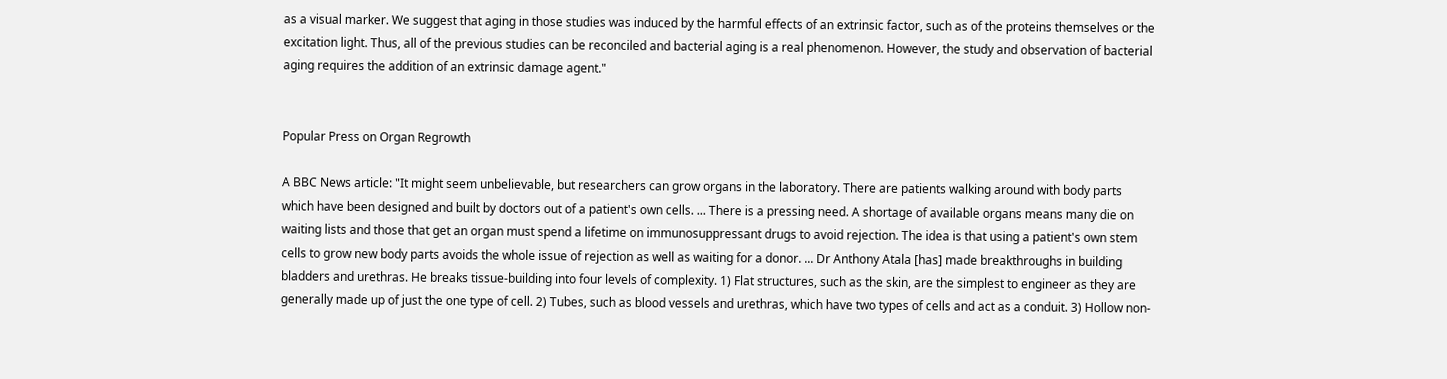as a visual marker. We suggest that aging in those studies was induced by the harmful effects of an extrinsic factor, such as of the proteins themselves or the excitation light. Thus, all of the previous studies can be reconciled and bacterial aging is a real phenomenon. However, the study and observation of bacterial aging requires the addition of an extrinsic damage agent."


Popular Press on Organ Regrowth

A BBC News article: "It might seem unbelievable, but researchers can grow organs in the laboratory. There are patients walking around with body parts which have been designed and built by doctors out of a patient's own cells. ... There is a pressing need. A shortage of available organs means many die on waiting lists and those that get an organ must spend a lifetime on immunosuppressant drugs to avoid rejection. The idea is that using a patient's own stem cells to grow new body parts avoids the whole issue of rejection as well as waiting for a donor. ... Dr Anthony Atala [has] made breakthroughs in building bladders and urethras. He breaks tissue-building into four levels of complexity. 1) Flat structures, such as the skin, are the simplest to engineer as they are generally made up of just the one type of cell. 2) Tubes, such as blood vessels and urethras, which have two types of cells and act as a conduit. 3) Hollow non-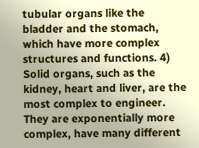tubular organs like the bladder and the stomach, which have more complex structures and functions. 4) Solid organs, such as the kidney, heart and liver, are the most complex to engineer. They are exponentially more complex, have many different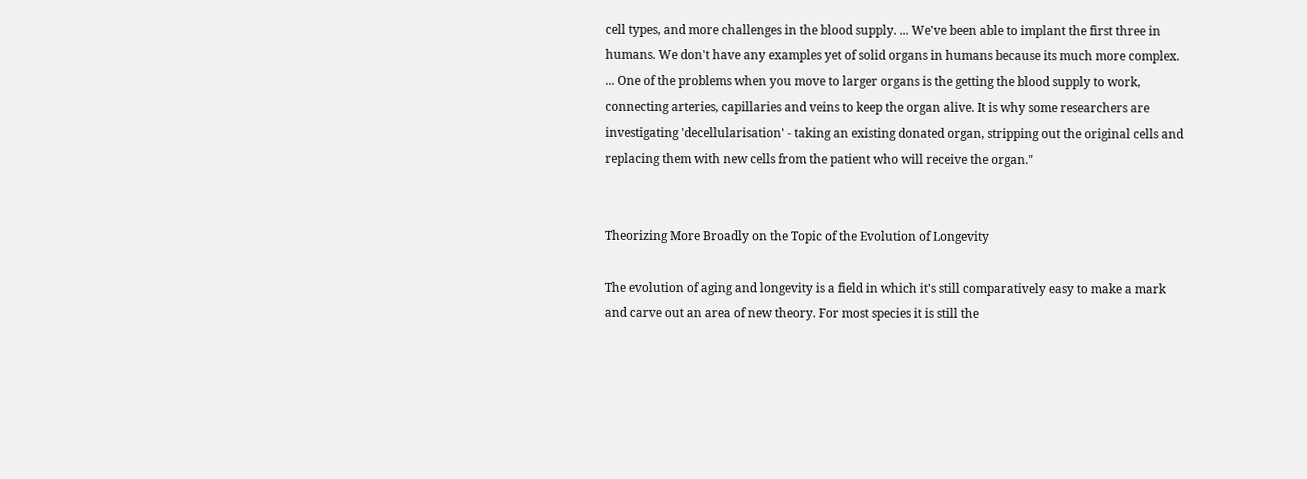cell types, and more challenges in the blood supply. ... We've been able to implant the first three in humans. We don't have any examples yet of solid organs in humans because its much more complex. ... One of the problems when you move to larger organs is the getting the blood supply to work, connecting arteries, capillaries and veins to keep the organ alive. It is why some researchers are investigating 'decellularisation' - taking an existing donated organ, stripping out the original cells and replacing them with new cells from the patient who will receive the organ."


Theorizing More Broadly on the Topic of the Evolution of Longevity

The evolution of aging and longevity is a field in which it's still comparatively easy to make a mark and carve out an area of new theory. For most species it is still the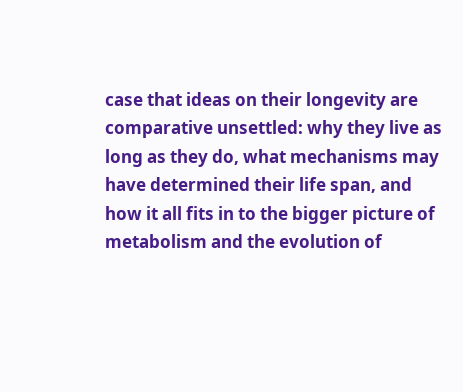case that ideas on their longevity are comparative unsettled: why they live as long as they do, what mechanisms may have determined their life span, and how it all fits in to the bigger picture of metabolism and the evolution of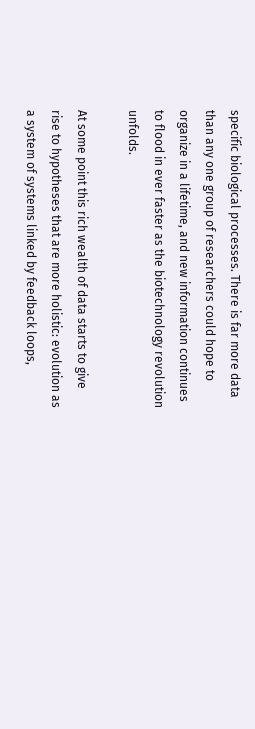specific biological processes. There is far more data than any one group of researchers could hope to organize in a lifetime, and new information continues to flood in ever faster as the biotechnology revolution unfolds.

At some point this rich wealth of data starts to give rise to hypotheses that are more holistic: evolution as a system of systems linked by feedback loops,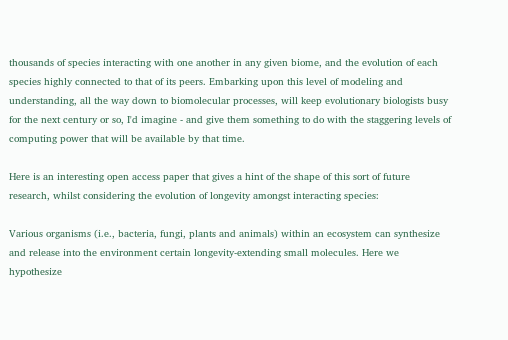thousands of species interacting with one another in any given biome, and the evolution of each species highly connected to that of its peers. Embarking upon this level of modeling and understanding, all the way down to biomolecular processes, will keep evolutionary biologists busy for the next century or so, I'd imagine - and give them something to do with the staggering levels of computing power that will be available by that time.

Here is an interesting open access paper that gives a hint of the shape of this sort of future research, whilst considering the evolution of longevity amongst interacting species:

Various organisms (i.e., bacteria, fungi, plants and animals) within an ecosystem can synthesize and release into the environment certain longevity-extending small molecules. Here we hypothesize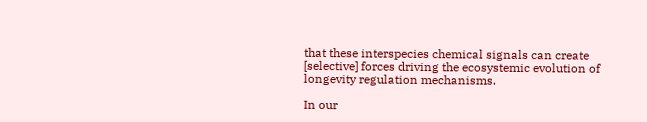that these interspecies chemical signals can create [selective] forces driving the ecosystemic evolution of longevity regulation mechanisms.

In our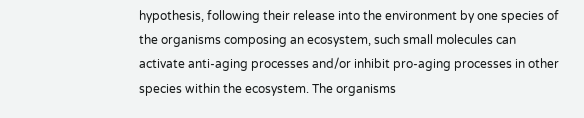hypothesis, following their release into the environment by one species of the organisms composing an ecosystem, such small molecules can activate anti-aging processes and/or inhibit pro-aging processes in other species within the ecosystem. The organisms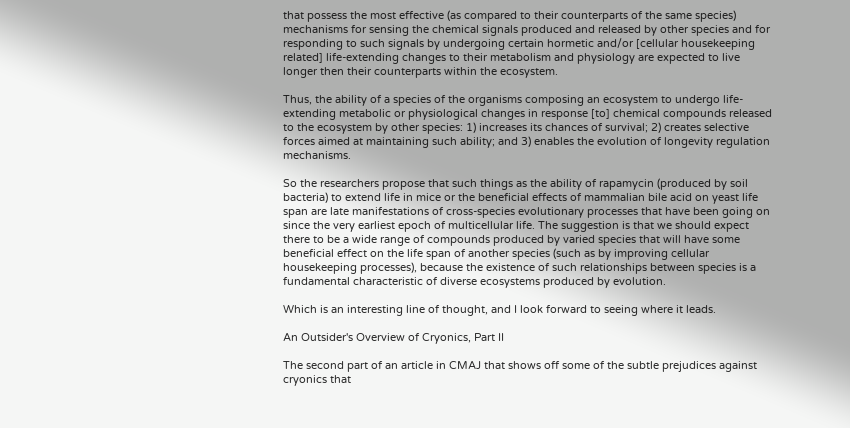that possess the most effective (as compared to their counterparts of the same species) mechanisms for sensing the chemical signals produced and released by other species and for responding to such signals by undergoing certain hormetic and/or [cellular housekeeping related] life-extending changes to their metabolism and physiology are expected to live longer then their counterparts within the ecosystem.

Thus, the ability of a species of the organisms composing an ecosystem to undergo life-extending metabolic or physiological changes in response [to] chemical compounds released to the ecosystem by other species: 1) increases its chances of survival; 2) creates selective forces aimed at maintaining such ability; and 3) enables the evolution of longevity regulation mechanisms.

So the researchers propose that such things as the ability of rapamycin (produced by soil bacteria) to extend life in mice or the beneficial effects of mammalian bile acid on yeast life span are late manifestations of cross-species evolutionary processes that have been going on since the very earliest epoch of multicellular life. The suggestion is that we should expect there to be a wide range of compounds produced by varied species that will have some beneficial effect on the life span of another species (such as by improving cellular housekeeping processes), because the existence of such relationships between species is a fundamental characteristic of diverse ecosystems produced by evolution.

Which is an interesting line of thought, and I look forward to seeing where it leads.

An Outsider's Overview of Cryonics, Part II

The second part of an article in CMAJ that shows off some of the subtle prejudices against cryonics that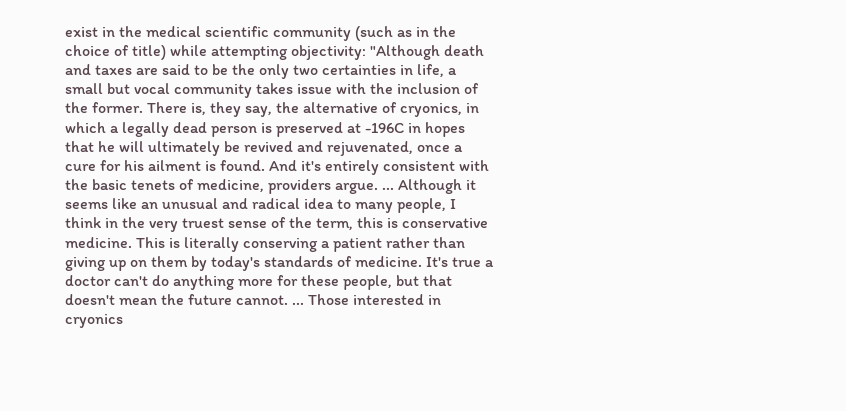exist in the medical scientific community (such as in the choice of title) while attempting objectivity: "Although death and taxes are said to be the only two certainties in life, a small but vocal community takes issue with the inclusion of the former. There is, they say, the alternative of cryonics, in which a legally dead person is preserved at -196C in hopes that he will ultimately be revived and rejuvenated, once a cure for his ailment is found. And it's entirely consistent with the basic tenets of medicine, providers argue. ... Although it seems like an unusual and radical idea to many people, I think in the very truest sense of the term, this is conservative medicine. This is literally conserving a patient rather than giving up on them by today's standards of medicine. It's true a doctor can't do anything more for these people, but that doesn't mean the future cannot. ... Those interested in cryonics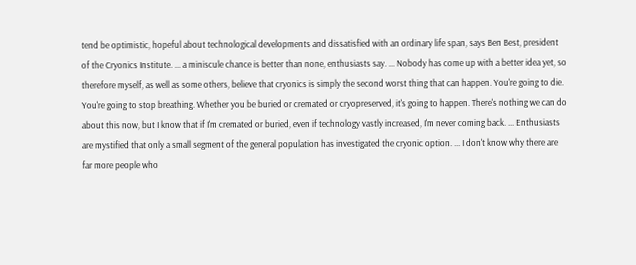tend be optimistic, hopeful about technological developments and dissatisfied with an ordinary life span, says Ben Best, president of the Cryonics Institute. ... a miniscule chance is better than none, enthusiasts say. ... Nobody has come up with a better idea yet, so therefore myself, as well as some others, believe that cryonics is simply the second worst thing that can happen. You're going to die. You're going to stop breathing. Whether you be buried or cremated or cryopreserved, it's going to happen. There's nothing we can do about this now, but I know that if I'm cremated or buried, even if technology vastly increased, I'm never coming back. ... Enthusiasts are mystified that only a small segment of the general population has investigated the cryonic option. ... I don't know why there are far more people who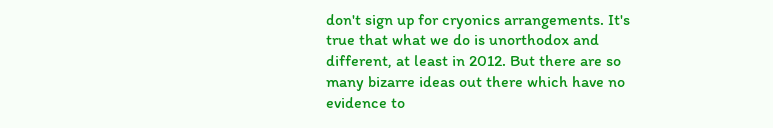don't sign up for cryonics arrangements. It's true that what we do is unorthodox and different, at least in 2012. But there are so many bizarre ideas out there which have no evidence to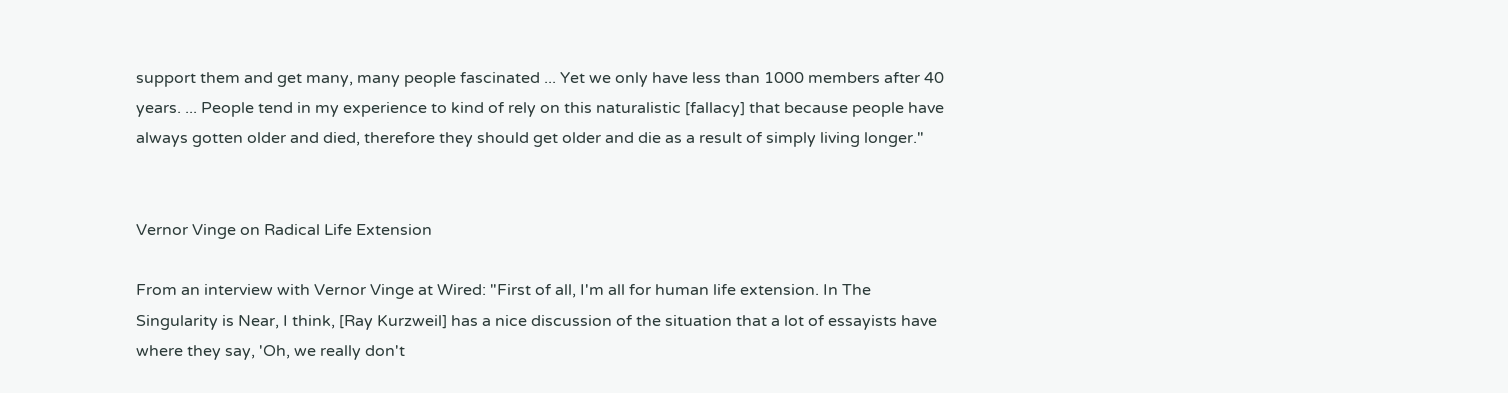support them and get many, many people fascinated ... Yet we only have less than 1000 members after 40 years. ... People tend in my experience to kind of rely on this naturalistic [fallacy] that because people have always gotten older and died, therefore they should get older and die as a result of simply living longer."


Vernor Vinge on Radical Life Extension

From an interview with Vernor Vinge at Wired: "First of all, I'm all for human life extension. In The Singularity is Near, I think, [Ray Kurzweil] has a nice discussion of the situation that a lot of essayists have where they say, 'Oh, we really don't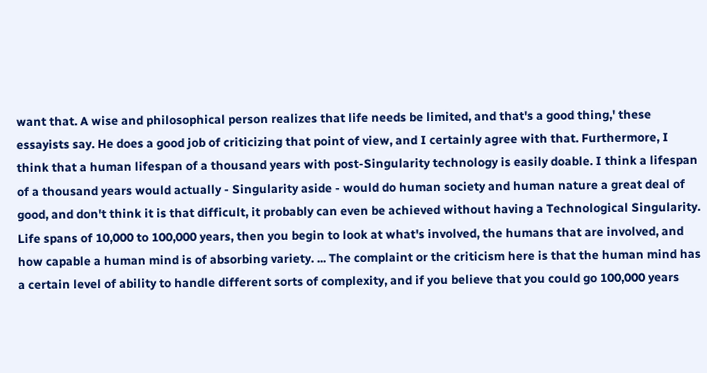want that. A wise and philosophical person realizes that life needs be limited, and that's a good thing,' these essayists say. He does a good job of criticizing that point of view, and I certainly agree with that. Furthermore, I think that a human lifespan of a thousand years with post-Singularity technology is easily doable. I think a lifespan of a thousand years would actually - Singularity aside - would do human society and human nature a great deal of good, and don't think it is that difficult, it probably can even be achieved without having a Technological Singularity. Life spans of 10,000 to 100,000 years, then you begin to look at what's involved, the humans that are involved, and how capable a human mind is of absorbing variety. ... The complaint or the criticism here is that the human mind has a certain level of ability to handle different sorts of complexity, and if you believe that you could go 100,000 years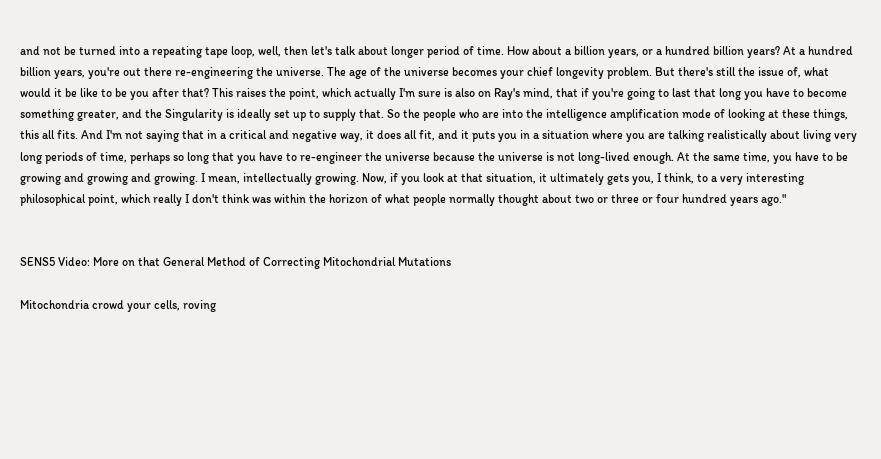and not be turned into a repeating tape loop, well, then let's talk about longer period of time. How about a billion years, or a hundred billion years? At a hundred billion years, you're out there re-engineering the universe. The age of the universe becomes your chief longevity problem. But there's still the issue of, what would it be like to be you after that? This raises the point, which actually I'm sure is also on Ray's mind, that if you're going to last that long you have to become something greater, and the Singularity is ideally set up to supply that. So the people who are into the intelligence amplification mode of looking at these things, this all fits. And I'm not saying that in a critical and negative way, it does all fit, and it puts you in a situation where you are talking realistically about living very long periods of time, perhaps so long that you have to re-engineer the universe because the universe is not long-lived enough. At the same time, you have to be growing and growing and growing. I mean, intellectually growing. Now, if you look at that situation, it ultimately gets you, I think, to a very interesting philosophical point, which really I don't think was within the horizon of what people normally thought about two or three or four hundred years ago."


SENS5 Video: More on that General Method of Correcting Mitochondrial Mutations

Mitochondria crowd your cells, roving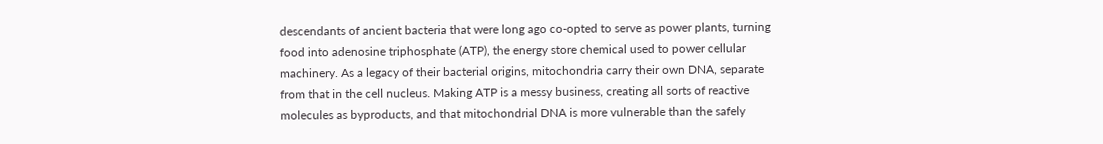descendants of ancient bacteria that were long ago co-opted to serve as power plants, turning food into adenosine triphosphate (ATP), the energy store chemical used to power cellular machinery. As a legacy of their bacterial origins, mitochondria carry their own DNA, separate from that in the cell nucleus. Making ATP is a messy business, creating all sorts of reactive molecules as byproducts, and that mitochondrial DNA is more vulnerable than the safely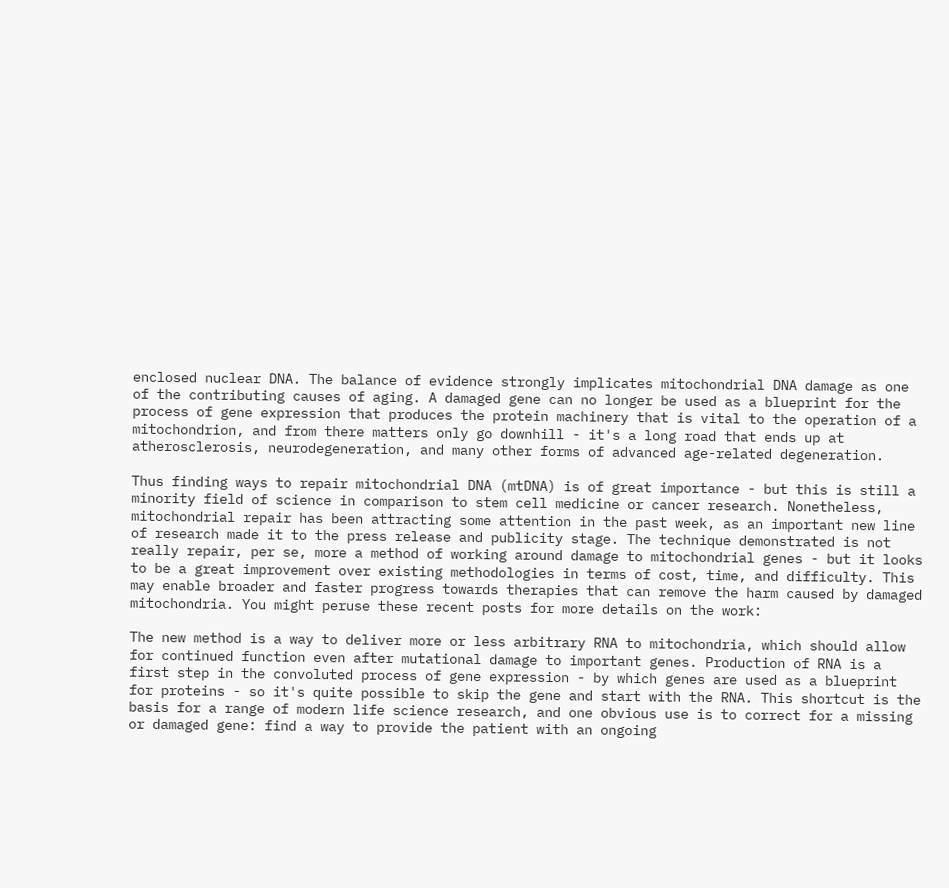enclosed nuclear DNA. The balance of evidence strongly implicates mitochondrial DNA damage as one of the contributing causes of aging. A damaged gene can no longer be used as a blueprint for the process of gene expression that produces the protein machinery that is vital to the operation of a mitochondrion, and from there matters only go downhill - it's a long road that ends up at atherosclerosis, neurodegeneration, and many other forms of advanced age-related degeneration.

Thus finding ways to repair mitochondrial DNA (mtDNA) is of great importance - but this is still a minority field of science in comparison to stem cell medicine or cancer research. Nonetheless, mitochondrial repair has been attracting some attention in the past week, as an important new line of research made it to the press release and publicity stage. The technique demonstrated is not really repair, per se, more a method of working around damage to mitochondrial genes - but it looks to be a great improvement over existing methodologies in terms of cost, time, and difficulty. This may enable broader and faster progress towards therapies that can remove the harm caused by damaged mitochondria. You might peruse these recent posts for more details on the work:

The new method is a way to deliver more or less arbitrary RNA to mitochondria, which should allow for continued function even after mutational damage to important genes. Production of RNA is a first step in the convoluted process of gene expression - by which genes are used as a blueprint for proteins - so it's quite possible to skip the gene and start with the RNA. This shortcut is the basis for a range of modern life science research, and one obvious use is to correct for a missing or damaged gene: find a way to provide the patient with an ongoing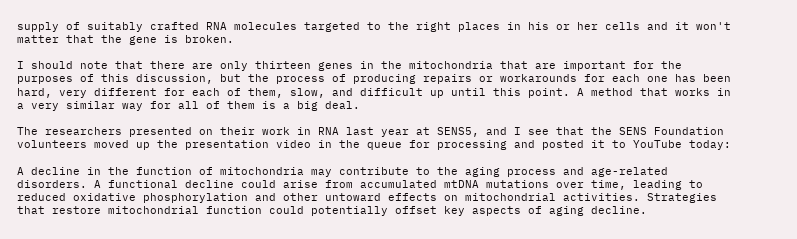supply of suitably crafted RNA molecules targeted to the right places in his or her cells and it won't matter that the gene is broken.

I should note that there are only thirteen genes in the mitochondria that are important for the purposes of this discussion, but the process of producing repairs or workarounds for each one has been hard, very different for each of them, slow, and difficult up until this point. A method that works in a very similar way for all of them is a big deal.

The researchers presented on their work in RNA last year at SENS5, and I see that the SENS Foundation volunteers moved up the presentation video in the queue for processing and posted it to YouTube today:

A decline in the function of mitochondria may contribute to the aging process and age-related disorders. A functional decline could arise from accumulated mtDNA mutations over time, leading to reduced oxidative phosphorylation and other untoward effects on mitochondrial activities. Strategies that restore mitochondrial function could potentially offset key aspects of aging decline.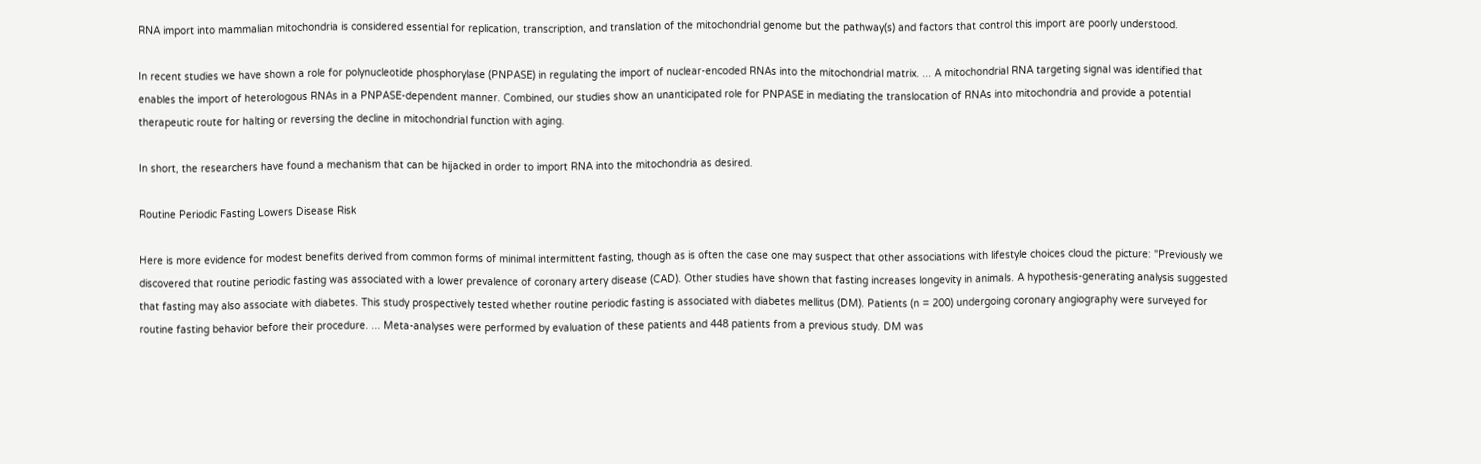RNA import into mammalian mitochondria is considered essential for replication, transcription, and translation of the mitochondrial genome but the pathway(s) and factors that control this import are poorly understood.

In recent studies we have shown a role for polynucleotide phosphorylase (PNPASE) in regulating the import of nuclear-encoded RNAs into the mitochondrial matrix. ... A mitochondrial RNA targeting signal was identified that enables the import of heterologous RNAs in a PNPASE-dependent manner. Combined, our studies show an unanticipated role for PNPASE in mediating the translocation of RNAs into mitochondria and provide a potential therapeutic route for halting or reversing the decline in mitochondrial function with aging.

In short, the researchers have found a mechanism that can be hijacked in order to import RNA into the mitochondria as desired.

Routine Periodic Fasting Lowers Disease Risk

Here is more evidence for modest benefits derived from common forms of minimal intermittent fasting, though as is often the case one may suspect that other associations with lifestyle choices cloud the picture: "Previously we discovered that routine periodic fasting was associated with a lower prevalence of coronary artery disease (CAD). Other studies have shown that fasting increases longevity in animals. A hypothesis-generating analysis suggested that fasting may also associate with diabetes. This study prospectively tested whether routine periodic fasting is associated with diabetes mellitus (DM). Patients (n = 200) undergoing coronary angiography were surveyed for routine fasting behavior before their procedure. ... Meta-analyses were performed by evaluation of these patients and 448 patients from a previous study. DM was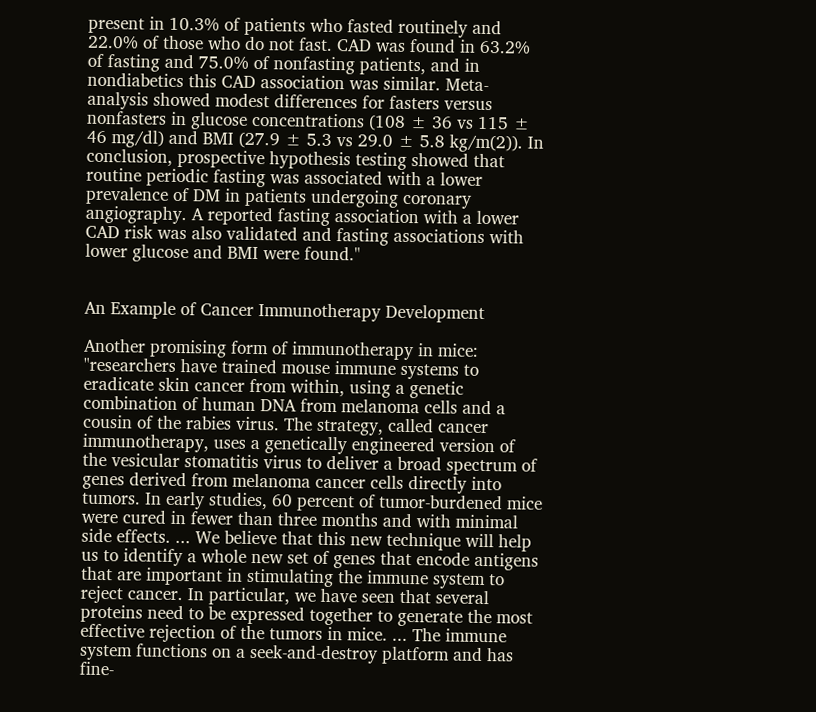present in 10.3% of patients who fasted routinely and 22.0% of those who do not fast. CAD was found in 63.2% of fasting and 75.0% of nonfasting patients, and in nondiabetics this CAD association was similar. Meta-analysis showed modest differences for fasters versus nonfasters in glucose concentrations (108 ± 36 vs 115 ± 46 mg/dl) and BMI (27.9 ± 5.3 vs 29.0 ± 5.8 kg/m(2)). In conclusion, prospective hypothesis testing showed that routine periodic fasting was associated with a lower prevalence of DM in patients undergoing coronary angiography. A reported fasting association with a lower CAD risk was also validated and fasting associations with lower glucose and BMI were found."


An Example of Cancer Immunotherapy Development

Another promising form of immunotherapy in mice: "researchers have trained mouse immune systems to eradicate skin cancer from within, using a genetic combination of human DNA from melanoma cells and a cousin of the rabies virus. The strategy, called cancer immunotherapy, uses a genetically engineered version of the vesicular stomatitis virus to deliver a broad spectrum of genes derived from melanoma cancer cells directly into tumors. In early studies, 60 percent of tumor-burdened mice were cured in fewer than three months and with minimal side effects. ... We believe that this new technique will help us to identify a whole new set of genes that encode antigens that are important in stimulating the immune system to reject cancer. In particular, we have seen that several proteins need to be expressed together to generate the most effective rejection of the tumors in mice. ... The immune system functions on a seek-and-destroy platform and has fine-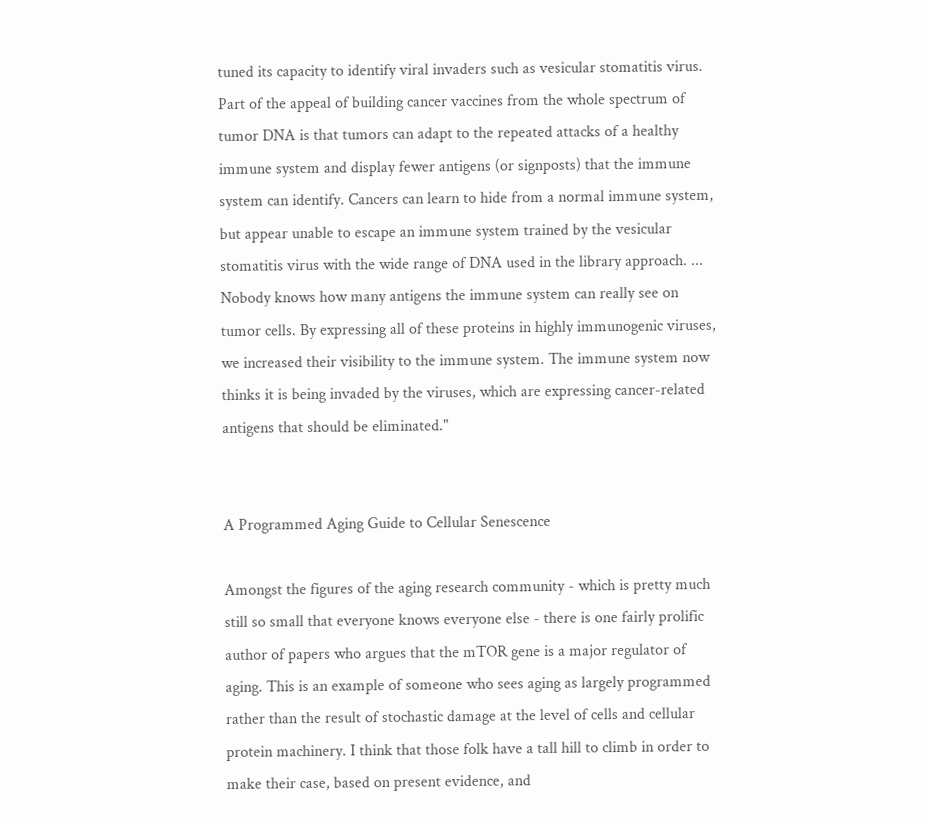tuned its capacity to identify viral invaders such as vesicular stomatitis virus. Part of the appeal of building cancer vaccines from the whole spectrum of tumor DNA is that tumors can adapt to the repeated attacks of a healthy immune system and display fewer antigens (or signposts) that the immune system can identify. Cancers can learn to hide from a normal immune system, but appear unable to escape an immune system trained by the vesicular stomatitis virus with the wide range of DNA used in the library approach. ... Nobody knows how many antigens the immune system can really see on tumor cells. By expressing all of these proteins in highly immunogenic viruses, we increased their visibility to the immune system. The immune system now thinks it is being invaded by the viruses, which are expressing cancer-related antigens that should be eliminated."


A Programmed Aging Guide to Cellular Senescence

Amongst the figures of the aging research community - which is pretty much still so small that everyone knows everyone else - there is one fairly prolific author of papers who argues that the mTOR gene is a major regulator of aging. This is an example of someone who sees aging as largely programmed rather than the result of stochastic damage at the level of cells and cellular protein machinery. I think that those folk have a tall hill to climb in order to make their case, based on present evidence, and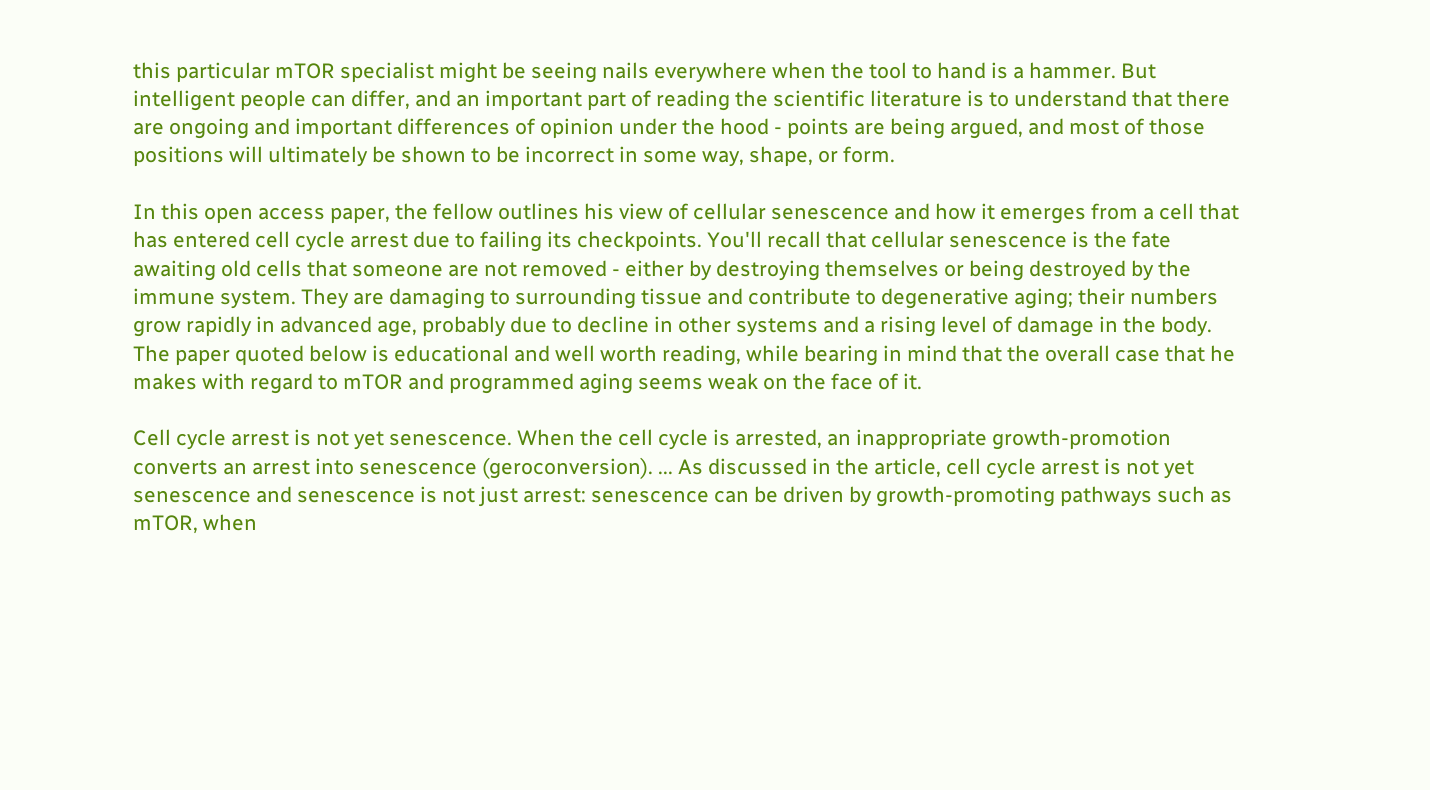this particular mTOR specialist might be seeing nails everywhere when the tool to hand is a hammer. But intelligent people can differ, and an important part of reading the scientific literature is to understand that there are ongoing and important differences of opinion under the hood - points are being argued, and most of those positions will ultimately be shown to be incorrect in some way, shape, or form.

In this open access paper, the fellow outlines his view of cellular senescence and how it emerges from a cell that has entered cell cycle arrest due to failing its checkpoints. You'll recall that cellular senescence is the fate awaiting old cells that someone are not removed - either by destroying themselves or being destroyed by the immune system. They are damaging to surrounding tissue and contribute to degenerative aging; their numbers grow rapidly in advanced age, probably due to decline in other systems and a rising level of damage in the body. The paper quoted below is educational and well worth reading, while bearing in mind that the overall case that he makes with regard to mTOR and programmed aging seems weak on the face of it.

Cell cycle arrest is not yet senescence. When the cell cycle is arrested, an inappropriate growth-promotion converts an arrest into senescence (geroconversion). ... As discussed in the article, cell cycle arrest is not yet senescence and senescence is not just arrest: senescence can be driven by growth-promoting pathways such as mTOR, when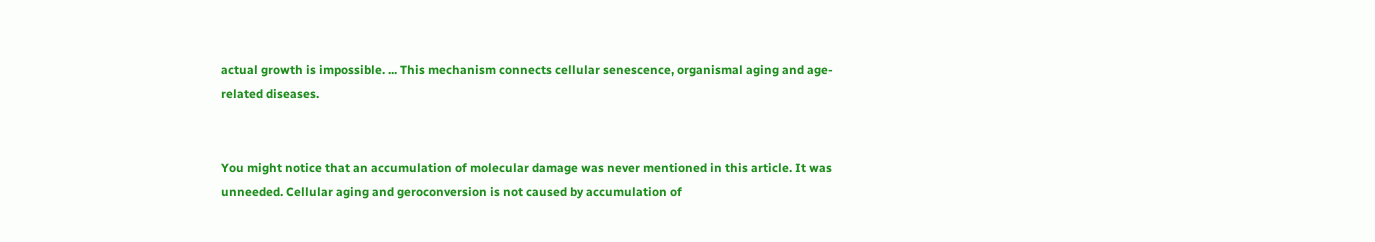actual growth is impossible. ... This mechanism connects cellular senescence, organismal aging and age-related diseases.


You might notice that an accumulation of molecular damage was never mentioned in this article. It was unneeded. Cellular aging and geroconversion is not caused by accumulation of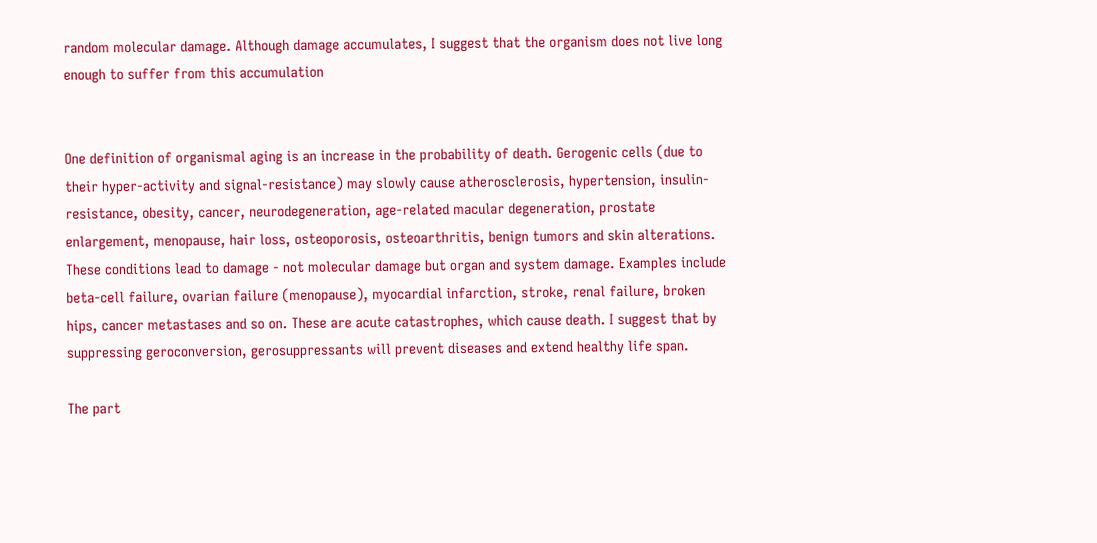random molecular damage. Although damage accumulates, I suggest that the organism does not live long enough to suffer from this accumulation


One definition of organismal aging is an increase in the probability of death. Gerogenic cells (due to their hyper-activity and signal-resistance) may slowly cause atherosclerosis, hypertension, insulin-resistance, obesity, cancer, neurodegeneration, age-related macular degeneration, prostate enlargement, menopause, hair loss, osteoporosis, osteoarthritis, benign tumors and skin alterations. These conditions lead to damage - not molecular damage but organ and system damage. Examples include beta-cell failure, ovarian failure (menopause), myocardial infarction, stroke, renal failure, broken hips, cancer metastases and so on. These are acute catastrophes, which cause death. I suggest that by suppressing geroconversion, gerosuppressants will prevent diseases and extend healthy life span.

The part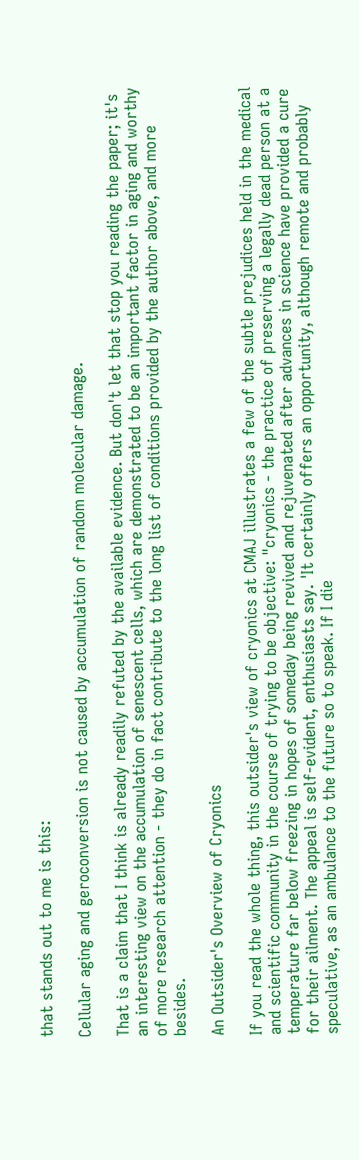that stands out to me is this:

Cellular aging and geroconversion is not caused by accumulation of random molecular damage.

That is a claim that I think is already readily refuted by the available evidence. But don't let that stop you reading the paper; it's an interesting view on the accumulation of senescent cells, which are demonstrated to be an important factor in aging and worthy of more research attention - they do in fact contribute to the long list of conditions provided by the author above, and more besides.

An Outsider's Overview of Cryonics

If you read the whole thing, this outsider's view of cryonics at CMAJ illustrates a few of the subtle prejudices held in the medical and scientific community in the course of trying to be objective: "cryonics - the practice of preserving a legally dead person at a temperature far below freezing in hopes of someday being revived and rejuvenated after advances in science have provided a cure for their ailment. The appeal is self-evident, enthusiasts say. 'It certainly offers an opportunity, although remote and probably speculative, as an ambulance to the future so to speak. If I die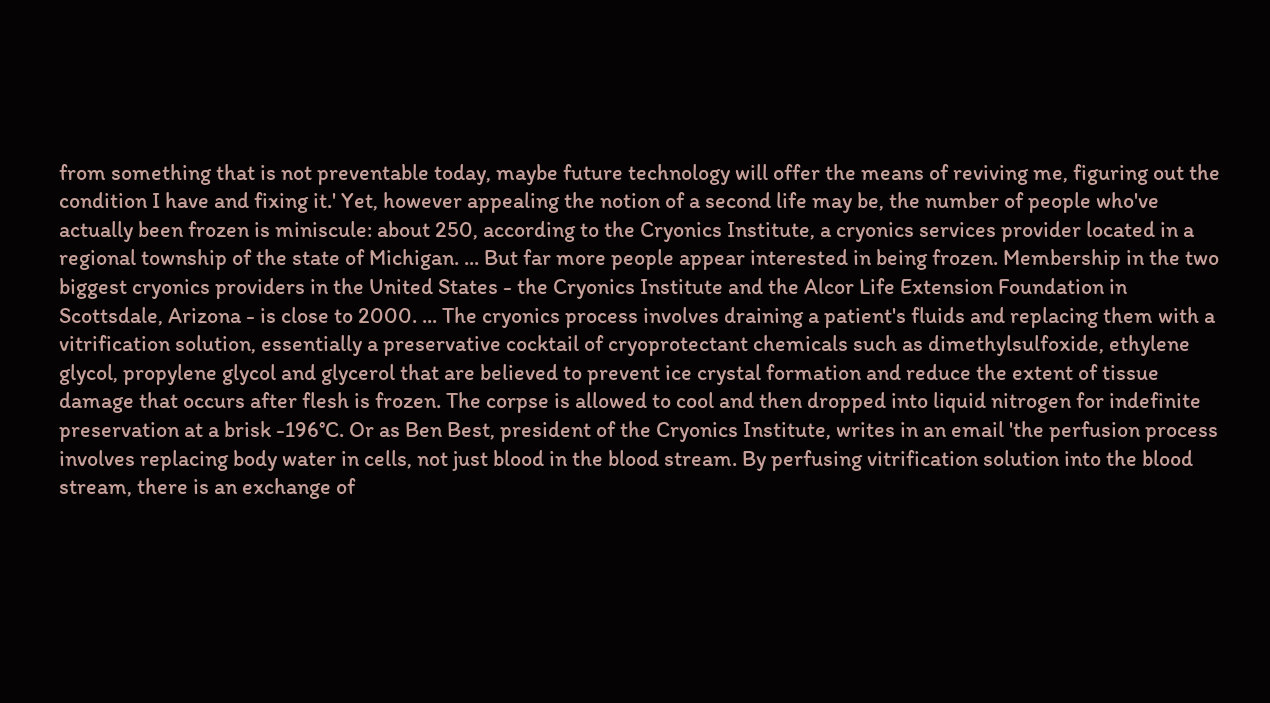from something that is not preventable today, maybe future technology will offer the means of reviving me, figuring out the condition I have and fixing it.' Yet, however appealing the notion of a second life may be, the number of people who've actually been frozen is miniscule: about 250, according to the Cryonics Institute, a cryonics services provider located in a regional township of the state of Michigan. ... But far more people appear interested in being frozen. Membership in the two biggest cryonics providers in the United States - the Cryonics Institute and the Alcor Life Extension Foundation in Scottsdale, Arizona - is close to 2000. ... The cryonics process involves draining a patient's fluids and replacing them with a vitrification solution, essentially a preservative cocktail of cryoprotectant chemicals such as dimethylsulfoxide, ethylene glycol, propylene glycol and glycerol that are believed to prevent ice crystal formation and reduce the extent of tissue damage that occurs after flesh is frozen. The corpse is allowed to cool and then dropped into liquid nitrogen for indefinite preservation at a brisk -196°C. Or as Ben Best, president of the Cryonics Institute, writes in an email 'the perfusion process involves replacing body water in cells, not just blood in the blood stream. By perfusing vitrification solution into the blood stream, there is an exchange of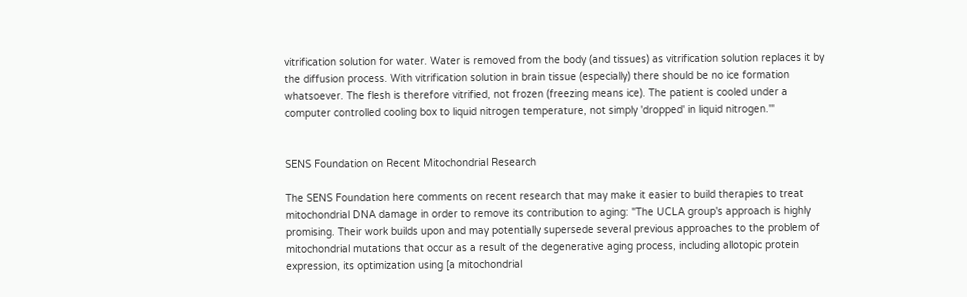vitrification solution for water. Water is removed from the body (and tissues) as vitrification solution replaces it by the diffusion process. With vitrification solution in brain tissue (especially) there should be no ice formation whatsoever. The flesh is therefore vitrified, not frozen (freezing means ice). The patient is cooled under a computer controlled cooling box to liquid nitrogen temperature, not simply 'dropped' in liquid nitrogen.'"


SENS Foundation on Recent Mitochondrial Research

The SENS Foundation here comments on recent research that may make it easier to build therapies to treat mitochondrial DNA damage in order to remove its contribution to aging: "The UCLA group's approach is highly promising. Their work builds upon and may potentially supersede several previous approaches to the problem of mitochondrial mutations that occur as a result of the degenerative aging process, including allotopic protein expression, its optimization using [a mitochondrial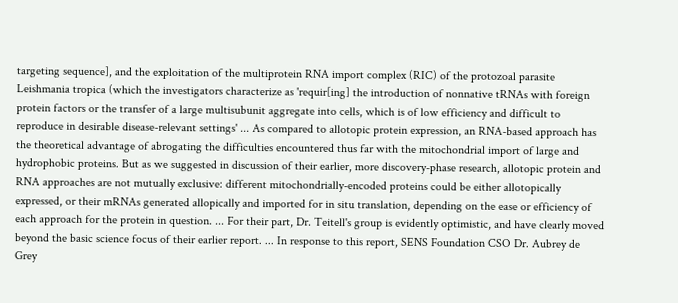targeting sequence], and the exploitation of the multiprotein RNA import complex (RIC) of the protozoal parasite Leishmania tropica (which the investigators characterize as 'requir[ing] the introduction of nonnative tRNAs with foreign protein factors or the transfer of a large multisubunit aggregate into cells, which is of low efficiency and difficult to reproduce in desirable disease-relevant settings' ... As compared to allotopic protein expression, an RNA-based approach has the theoretical advantage of abrogating the difficulties encountered thus far with the mitochondrial import of large and hydrophobic proteins. But as we suggested in discussion of their earlier, more discovery-phase research, allotopic protein and RNA approaches are not mutually exclusive: different mitochondrially-encoded proteins could be either allotopically expressed, or their mRNAs generated allopically and imported for in situ translation, depending on the ease or efficiency of each approach for the protein in question. ... For their part, Dr. Teitell's group is evidently optimistic, and have clearly moved beyond the basic science focus of their earlier report. ... In response to this report, SENS Foundation CSO Dr. Aubrey de Grey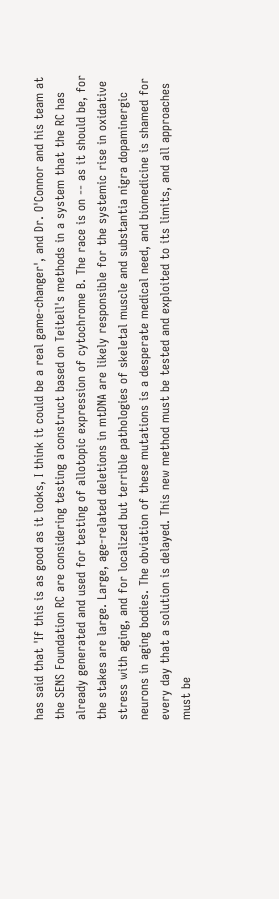has said that 'If this is as good as it looks, I think it could be a real game-changer', and Dr. O'Connor and his team at the SENS Foundation RC are considering testing a construct based on Teitell's methods in a system that the RC has already generated and used for testing of allotopic expression of cytochrome B. The race is on -- as it should be, for the stakes are large. Large, age-related deletions in mtDNA are likely responsible for the systemic rise in oxidative stress with aging, and for localized but terrible pathologies of skeletal muscle and substantia nigra dopaminergic neurons in aging bodies. The obviation of these mutations is a desperate medical need, and biomedicine is shamed for every day that a solution is delayed. This new method must be tested and exploited to its limits, and all approaches must be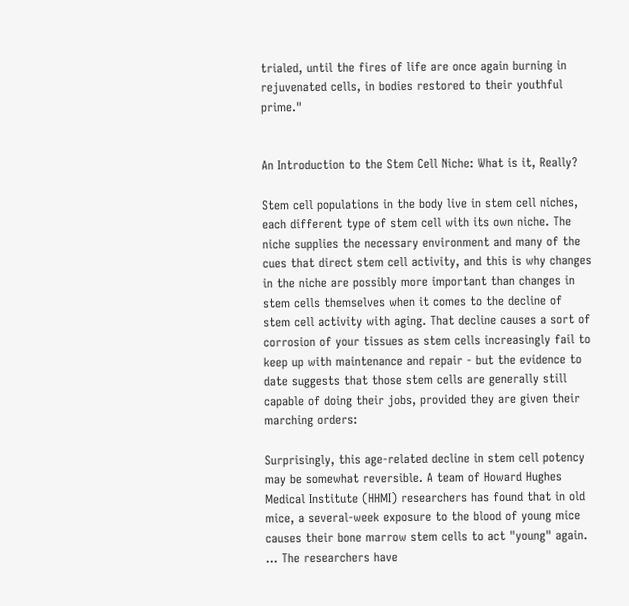trialed, until the fires of life are once again burning in rejuvenated cells, in bodies restored to their youthful prime."


An Introduction to the Stem Cell Niche: What is it, Really?

Stem cell populations in the body live in stem cell niches, each different type of stem cell with its own niche. The niche supplies the necessary environment and many of the cues that direct stem cell activity, and this is why changes in the niche are possibly more important than changes in stem cells themselves when it comes to the decline of stem cell activity with aging. That decline causes a sort of corrosion of your tissues as stem cells increasingly fail to keep up with maintenance and repair - but the evidence to date suggests that those stem cells are generally still capable of doing their jobs, provided they are given their marching orders:

Surprisingly, this age-related decline in stem cell potency may be somewhat reversible. A team of Howard Hughes Medical Institute (HHMI) researchers has found that in old mice, a several-week exposure to the blood of young mice causes their bone marrow stem cells to act "young" again. ... The researchers have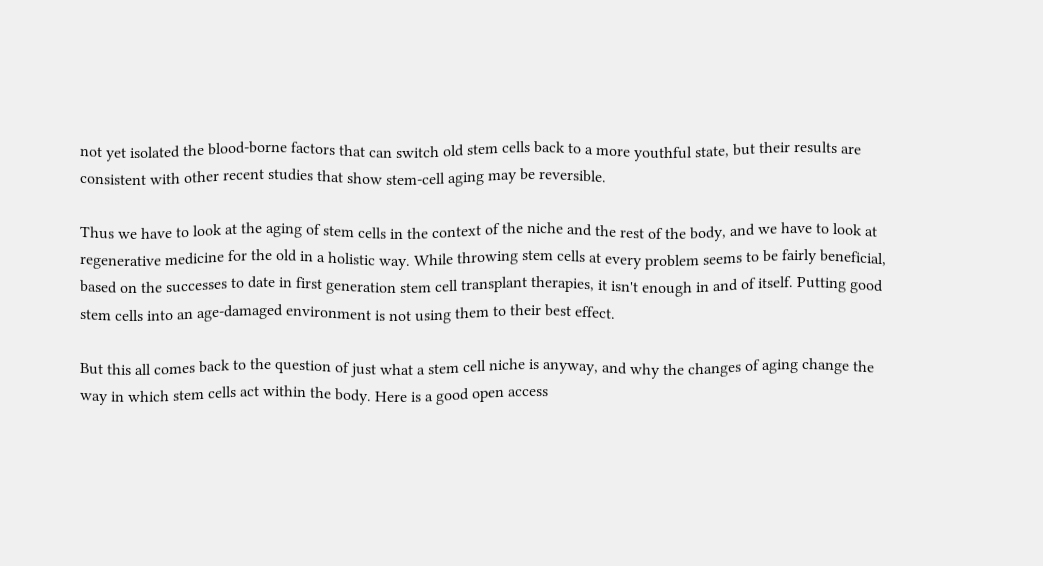not yet isolated the blood-borne factors that can switch old stem cells back to a more youthful state, but their results are consistent with other recent studies that show stem-cell aging may be reversible.

Thus we have to look at the aging of stem cells in the context of the niche and the rest of the body, and we have to look at regenerative medicine for the old in a holistic way. While throwing stem cells at every problem seems to be fairly beneficial, based on the successes to date in first generation stem cell transplant therapies, it isn't enough in and of itself. Putting good stem cells into an age-damaged environment is not using them to their best effect.

But this all comes back to the question of just what a stem cell niche is anyway, and why the changes of aging change the way in which stem cells act within the body. Here is a good open access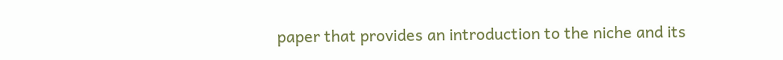paper that provides an introduction to the niche and its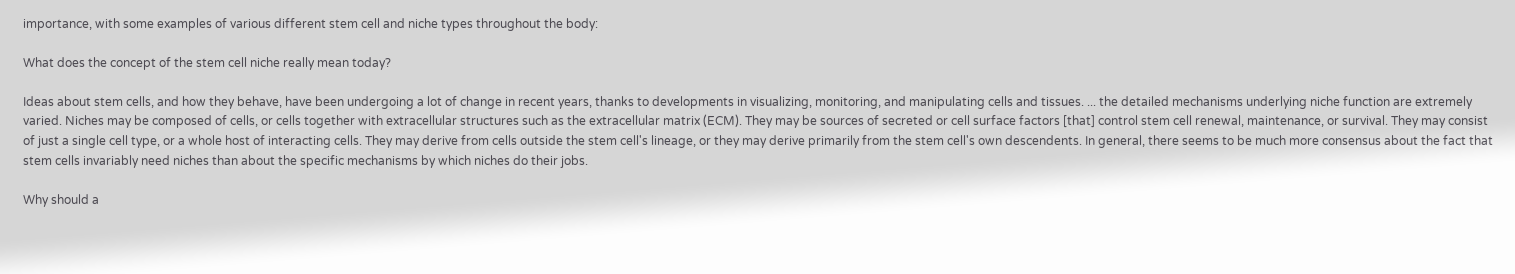importance, with some examples of various different stem cell and niche types throughout the body:

What does the concept of the stem cell niche really mean today?

Ideas about stem cells, and how they behave, have been undergoing a lot of change in recent years, thanks to developments in visualizing, monitoring, and manipulating cells and tissues. ... the detailed mechanisms underlying niche function are extremely varied. Niches may be composed of cells, or cells together with extracellular structures such as the extracellular matrix (ECM). They may be sources of secreted or cell surface factors [that] control stem cell renewal, maintenance, or survival. They may consist of just a single cell type, or a whole host of interacting cells. They may derive from cells outside the stem cell's lineage, or they may derive primarily from the stem cell's own descendents. In general, there seems to be much more consensus about the fact that stem cells invariably need niches than about the specific mechanisms by which niches do their jobs.

Why should a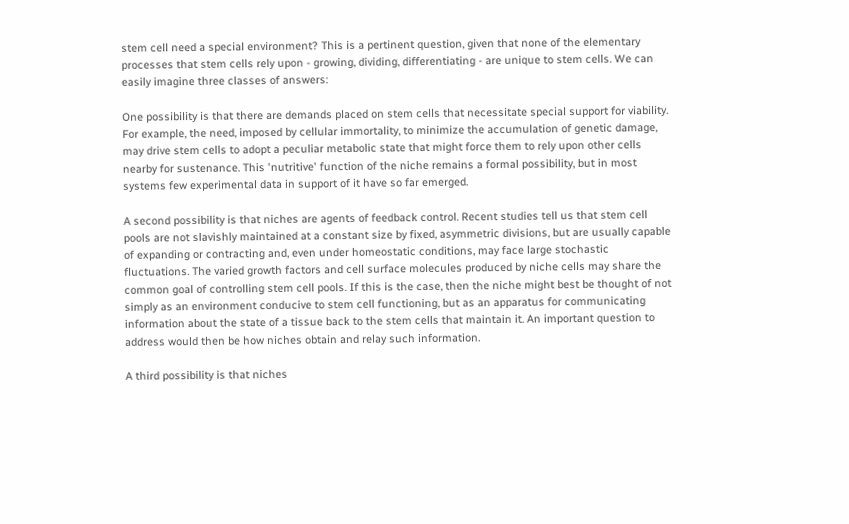stem cell need a special environment? This is a pertinent question, given that none of the elementary processes that stem cells rely upon - growing, dividing, differentiating - are unique to stem cells. We can easily imagine three classes of answers:

One possibility is that there are demands placed on stem cells that necessitate special support for viability. For example, the need, imposed by cellular immortality, to minimize the accumulation of genetic damage, may drive stem cells to adopt a peculiar metabolic state that might force them to rely upon other cells nearby for sustenance. This 'nutritive' function of the niche remains a formal possibility, but in most systems few experimental data in support of it have so far emerged.

A second possibility is that niches are agents of feedback control. Recent studies tell us that stem cell pools are not slavishly maintained at a constant size by fixed, asymmetric divisions, but are usually capable of expanding or contracting and, even under homeostatic conditions, may face large stochastic fluctuations. The varied growth factors and cell surface molecules produced by niche cells may share the common goal of controlling stem cell pools. If this is the case, then the niche might best be thought of not simply as an environment conducive to stem cell functioning, but as an apparatus for communicating information about the state of a tissue back to the stem cells that maintain it. An important question to address would then be how niches obtain and relay such information.

A third possibility is that niches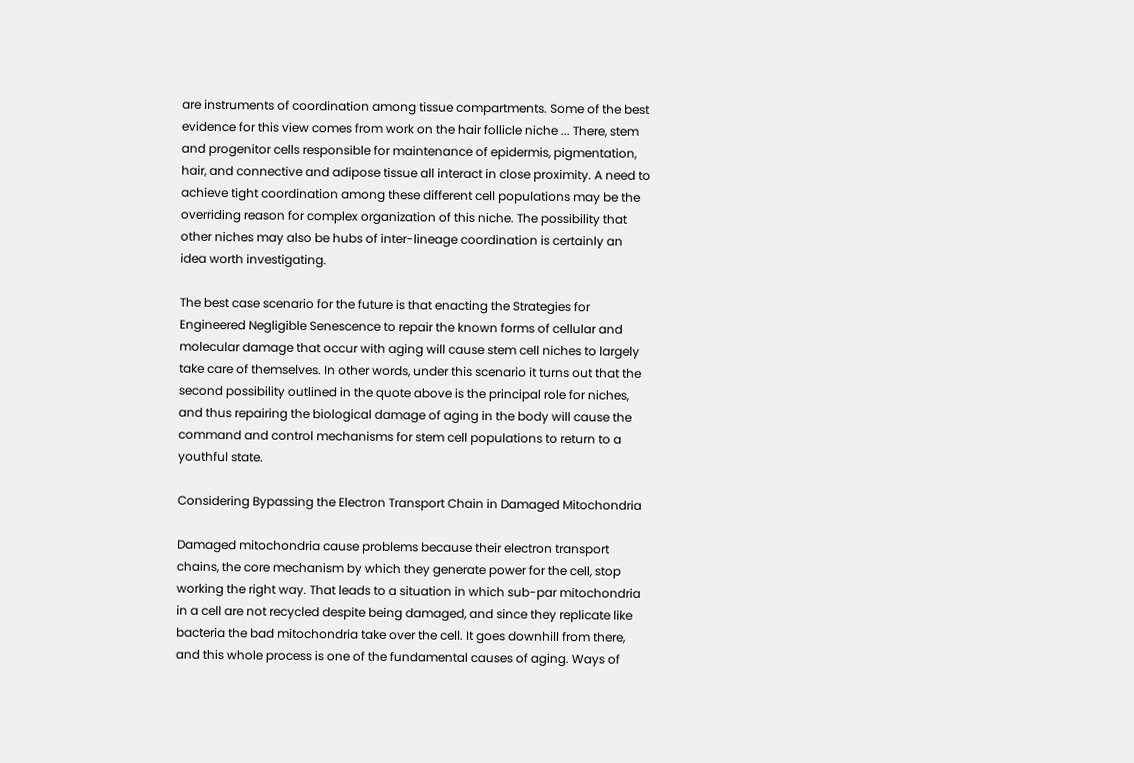are instruments of coordination among tissue compartments. Some of the best evidence for this view comes from work on the hair follicle niche ... There, stem and progenitor cells responsible for maintenance of epidermis, pigmentation, hair, and connective and adipose tissue all interact in close proximity. A need to achieve tight coordination among these different cell populations may be the overriding reason for complex organization of this niche. The possibility that other niches may also be hubs of inter-lineage coordination is certainly an idea worth investigating.

The best case scenario for the future is that enacting the Strategies for Engineered Negligible Senescence to repair the known forms of cellular and molecular damage that occur with aging will cause stem cell niches to largely take care of themselves. In other words, under this scenario it turns out that the second possibility outlined in the quote above is the principal role for niches, and thus repairing the biological damage of aging in the body will cause the command and control mechanisms for stem cell populations to return to a youthful state.

Considering Bypassing the Electron Transport Chain in Damaged Mitochondria

Damaged mitochondria cause problems because their electron transport chains, the core mechanism by which they generate power for the cell, stop working the right way. That leads to a situation in which sub-par mitochondria in a cell are not recycled despite being damaged, and since they replicate like bacteria the bad mitochondria take over the cell. It goes downhill from there, and this whole process is one of the fundamental causes of aging. Ways of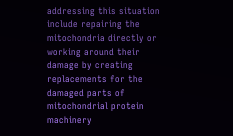addressing this situation include repairing the mitochondria directly or working around their damage by creating replacements for the damaged parts of mitochondrial protein machinery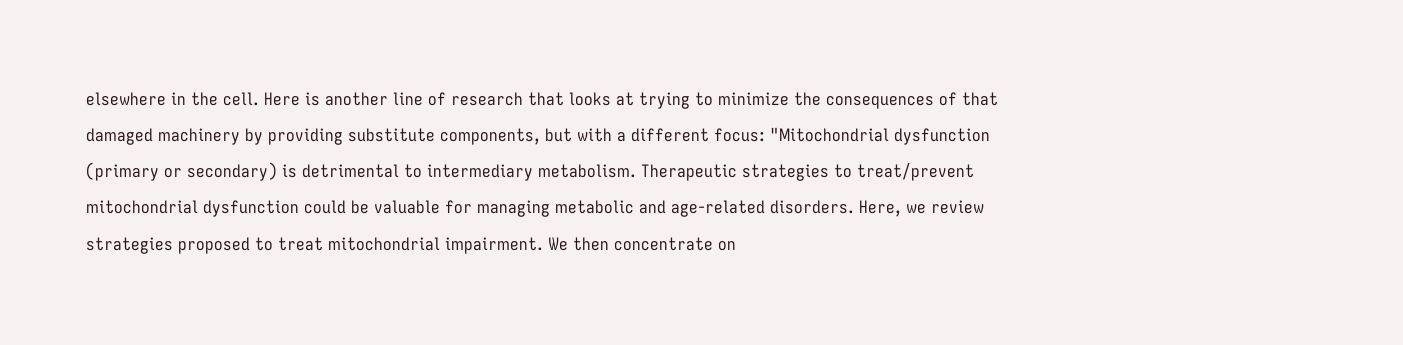elsewhere in the cell. Here is another line of research that looks at trying to minimize the consequences of that damaged machinery by providing substitute components, but with a different focus: "Mitochondrial dysfunction (primary or secondary) is detrimental to intermediary metabolism. Therapeutic strategies to treat/prevent mitochondrial dysfunction could be valuable for managing metabolic and age-related disorders. Here, we review strategies proposed to treat mitochondrial impairment. We then concentrate on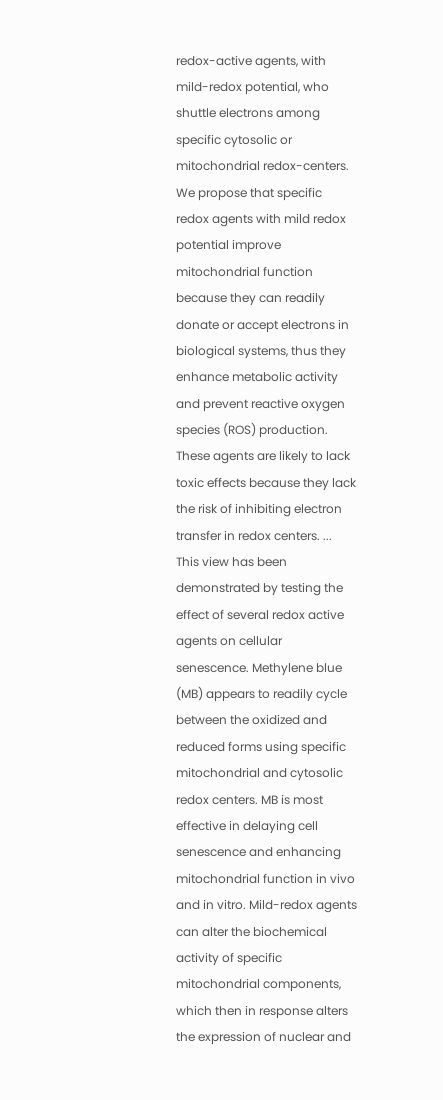redox-active agents, with mild-redox potential, who shuttle electrons among specific cytosolic or mitochondrial redox-centers. We propose that specific redox agents with mild redox potential improve mitochondrial function because they can readily donate or accept electrons in biological systems, thus they enhance metabolic activity and prevent reactive oxygen species (ROS) production. These agents are likely to lack toxic effects because they lack the risk of inhibiting electron transfer in redox centers. ... This view has been demonstrated by testing the effect of several redox active agents on cellular senescence. Methylene blue (MB) appears to readily cycle between the oxidized and reduced forms using specific mitochondrial and cytosolic redox centers. MB is most effective in delaying cell senescence and enhancing mitochondrial function in vivo and in vitro. Mild-redox agents can alter the biochemical activity of specific mitochondrial components, which then in response alters the expression of nuclear and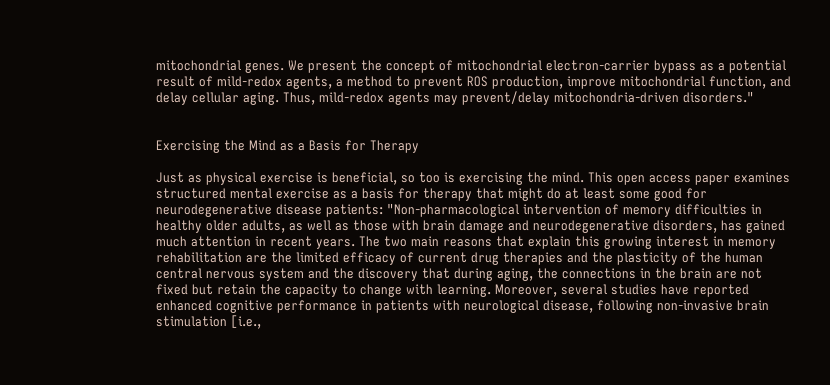mitochondrial genes. We present the concept of mitochondrial electron-carrier bypass as a potential result of mild-redox agents, a method to prevent ROS production, improve mitochondrial function, and delay cellular aging. Thus, mild-redox agents may prevent/delay mitochondria-driven disorders."


Exercising the Mind as a Basis for Therapy

Just as physical exercise is beneficial, so too is exercising the mind. This open access paper examines structured mental exercise as a basis for therapy that might do at least some good for neurodegenerative disease patients: "Non-pharmacological intervention of memory difficulties in healthy older adults, as well as those with brain damage and neurodegenerative disorders, has gained much attention in recent years. The two main reasons that explain this growing interest in memory rehabilitation are the limited efficacy of current drug therapies and the plasticity of the human central nervous system and the discovery that during aging, the connections in the brain are not fixed but retain the capacity to change with learning. Moreover, several studies have reported enhanced cognitive performance in patients with neurological disease, following non-invasive brain stimulation [i.e.,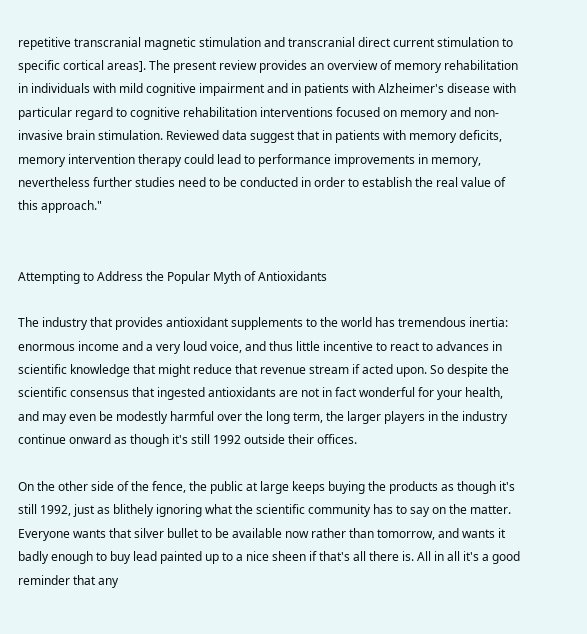repetitive transcranial magnetic stimulation and transcranial direct current stimulation to specific cortical areas]. The present review provides an overview of memory rehabilitation in individuals with mild cognitive impairment and in patients with Alzheimer's disease with particular regard to cognitive rehabilitation interventions focused on memory and non-invasive brain stimulation. Reviewed data suggest that in patients with memory deficits, memory intervention therapy could lead to performance improvements in memory, nevertheless further studies need to be conducted in order to establish the real value of this approach."


Attempting to Address the Popular Myth of Antioxidants

The industry that provides antioxidant supplements to the world has tremendous inertia: enormous income and a very loud voice, and thus little incentive to react to advances in scientific knowledge that might reduce that revenue stream if acted upon. So despite the scientific consensus that ingested antioxidants are not in fact wonderful for your health, and may even be modestly harmful over the long term, the larger players in the industry continue onward as though it's still 1992 outside their offices.

On the other side of the fence, the public at large keeps buying the products as though it's still 1992, just as blithely ignoring what the scientific community has to say on the matter. Everyone wants that silver bullet to be available now rather than tomorrow, and wants it badly enough to buy lead painted up to a nice sheen if that's all there is. All in all it's a good reminder that any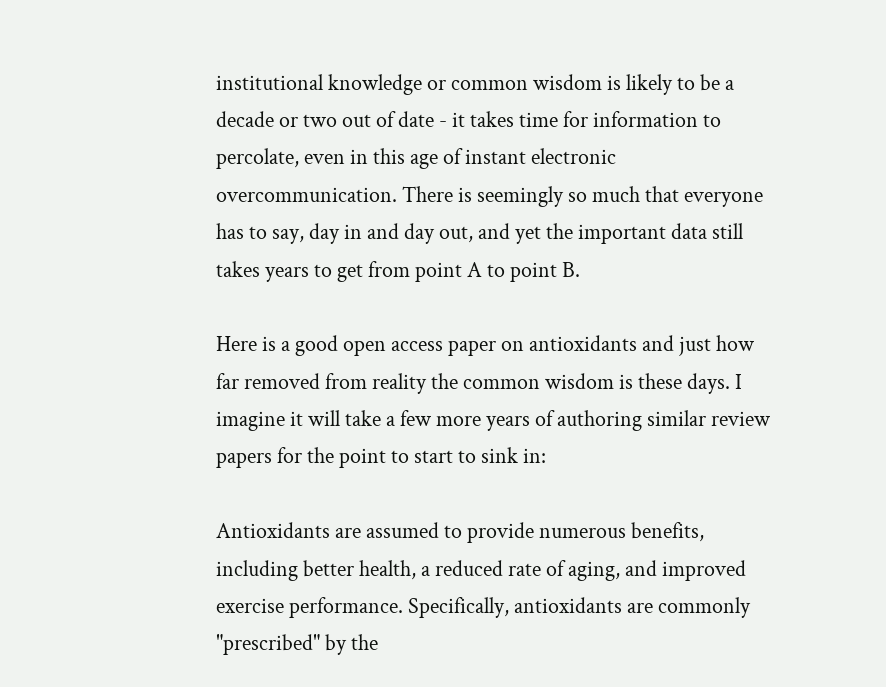institutional knowledge or common wisdom is likely to be a decade or two out of date - it takes time for information to percolate, even in this age of instant electronic overcommunication. There is seemingly so much that everyone has to say, day in and day out, and yet the important data still takes years to get from point A to point B.

Here is a good open access paper on antioxidants and just how far removed from reality the common wisdom is these days. I imagine it will take a few more years of authoring similar review papers for the point to start to sink in:

Antioxidants are assumed to provide numerous benefits, including better health, a reduced rate of aging, and improved exercise performance. Specifically, antioxidants are commonly "prescribed" by the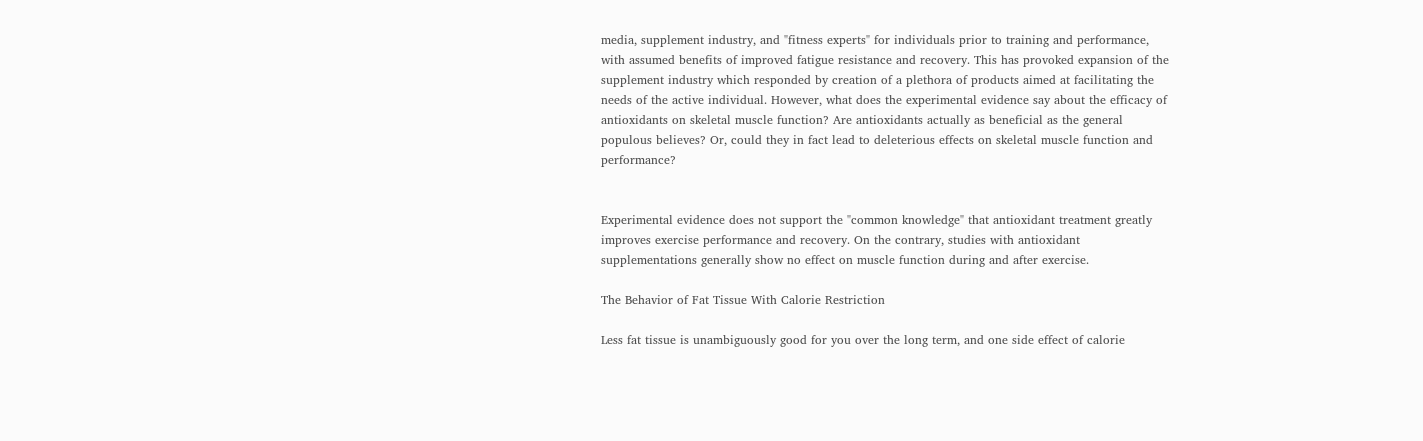media, supplement industry, and "fitness experts" for individuals prior to training and performance, with assumed benefits of improved fatigue resistance and recovery. This has provoked expansion of the supplement industry which responded by creation of a plethora of products aimed at facilitating the needs of the active individual. However, what does the experimental evidence say about the efficacy of antioxidants on skeletal muscle function? Are antioxidants actually as beneficial as the general populous believes? Or, could they in fact lead to deleterious effects on skeletal muscle function and performance?


Experimental evidence does not support the "common knowledge" that antioxidant treatment greatly improves exercise performance and recovery. On the contrary, studies with antioxidant supplementations generally show no effect on muscle function during and after exercise.

The Behavior of Fat Tissue With Calorie Restriction

Less fat tissue is unambiguously good for you over the long term, and one side effect of calorie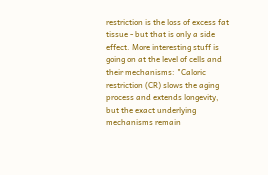restriction is the loss of excess fat tissue - but that is only a side effect. More interesting stuff is going on at the level of cells and their mechanisms: "Caloric restriction (CR) slows the aging process and extends longevity, but the exact underlying mechanisms remain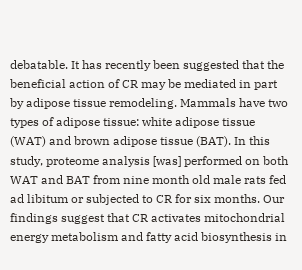debatable. It has recently been suggested that the beneficial action of CR may be mediated in part by adipose tissue remodeling. Mammals have two types of adipose tissue: white adipose tissue (WAT) and brown adipose tissue (BAT). In this study, proteome analysis [was] performed on both WAT and BAT from nine month old male rats fed ad libitum or subjected to CR for six months. Our findings suggest that CR activates mitochondrial energy metabolism and fatty acid biosynthesis in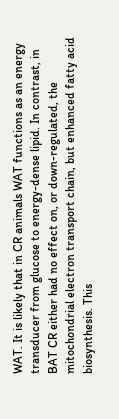WAT. It is likely that in CR animals WAT functions as an energy transducer from glucose to energy-dense lipid. In contrast, in BAT CR either had no effect on, or down-regulated, the mitochondrial electron transport chain, but enhanced fatty acid biosynthesis. This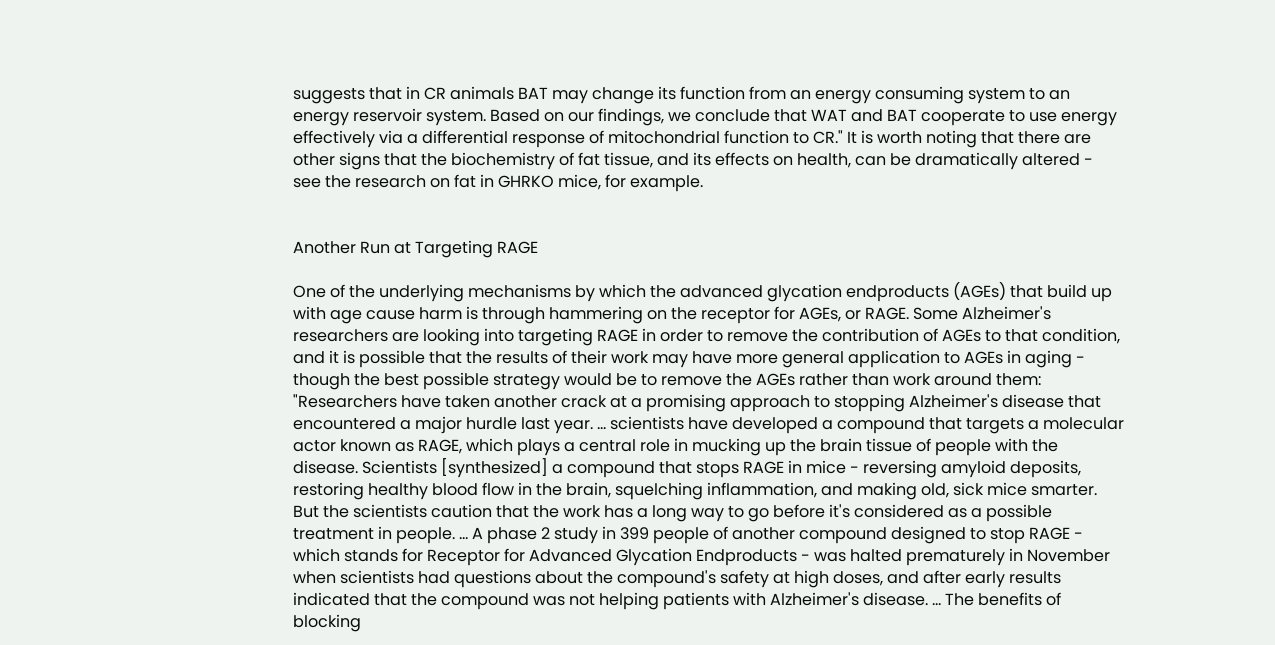suggests that in CR animals BAT may change its function from an energy consuming system to an energy reservoir system. Based on our findings, we conclude that WAT and BAT cooperate to use energy effectively via a differential response of mitochondrial function to CR." It is worth noting that there are other signs that the biochemistry of fat tissue, and its effects on health, can be dramatically altered - see the research on fat in GHRKO mice, for example.


Another Run at Targeting RAGE

One of the underlying mechanisms by which the advanced glycation endproducts (AGEs) that build up with age cause harm is through hammering on the receptor for AGEs, or RAGE. Some Alzheimer's researchers are looking into targeting RAGE in order to remove the contribution of AGEs to that condition, and it is possible that the results of their work may have more general application to AGEs in aging - though the best possible strategy would be to remove the AGEs rather than work around them: "Researchers have taken another crack at a promising approach to stopping Alzheimer's disease that encountered a major hurdle last year. ... scientists have developed a compound that targets a molecular actor known as RAGE, which plays a central role in mucking up the brain tissue of people with the disease. Scientists [synthesized] a compound that stops RAGE in mice - reversing amyloid deposits, restoring healthy blood flow in the brain, squelching inflammation, and making old, sick mice smarter. But the scientists caution that the work has a long way to go before it's considered as a possible treatment in people. ... A phase 2 study in 399 people of another compound designed to stop RAGE - which stands for Receptor for Advanced Glycation Endproducts - was halted prematurely in November when scientists had questions about the compound's safety at high doses, and after early results indicated that the compound was not helping patients with Alzheimer's disease. ... The benefits of blocking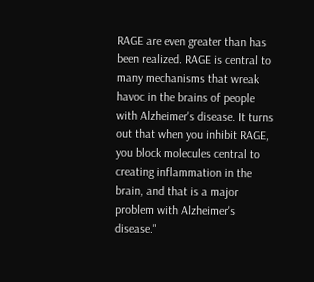RAGE are even greater than has been realized. RAGE is central to many mechanisms that wreak havoc in the brains of people with Alzheimer's disease. It turns out that when you inhibit RAGE, you block molecules central to creating inflammation in the brain, and that is a major problem with Alzheimer's disease."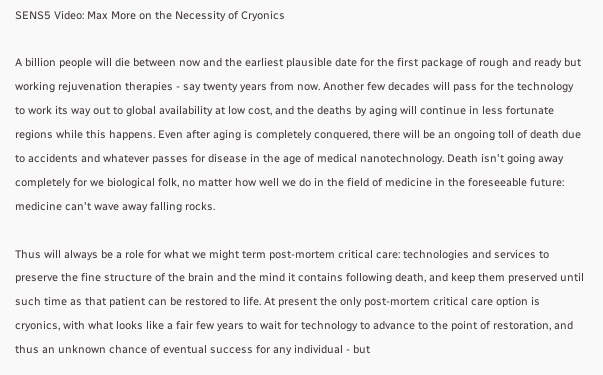SENS5 Video: Max More on the Necessity of Cryonics

A billion people will die between now and the earliest plausible date for the first package of rough and ready but working rejuvenation therapies - say twenty years from now. Another few decades will pass for the technology to work its way out to global availability at low cost, and the deaths by aging will continue in less fortunate regions while this happens. Even after aging is completely conquered, there will be an ongoing toll of death due to accidents and whatever passes for disease in the age of medical nanotechnology. Death isn't going away completely for we biological folk, no matter how well we do in the field of medicine in the foreseeable future: medicine can't wave away falling rocks.

Thus will always be a role for what we might term post-mortem critical care: technologies and services to preserve the fine structure of the brain and the mind it contains following death, and keep them preserved until such time as that patient can be restored to life. At present the only post-mortem critical care option is cryonics, with what looks like a fair few years to wait for technology to advance to the point of restoration, and thus an unknown chance of eventual success for any individual - but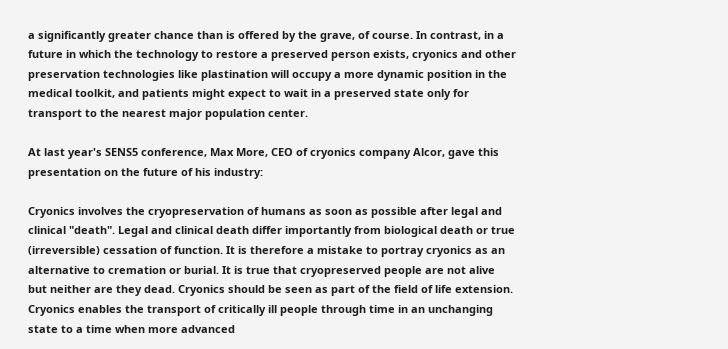a significantly greater chance than is offered by the grave, of course. In contrast, in a future in which the technology to restore a preserved person exists, cryonics and other preservation technologies like plastination will occupy a more dynamic position in the medical toolkit, and patients might expect to wait in a preserved state only for transport to the nearest major population center.

At last year's SENS5 conference, Max More, CEO of cryonics company Alcor, gave this presentation on the future of his industry:

Cryonics involves the cryopreservation of humans as soon as possible after legal and clinical "death". Legal and clinical death differ importantly from biological death or true (irreversible) cessation of function. It is therefore a mistake to portray cryonics as an alternative to cremation or burial. It is true that cryopreserved people are not alive but neither are they dead. Cryonics should be seen as part of the field of life extension. Cryonics enables the transport of critically ill people through time in an unchanging state to a time when more advanced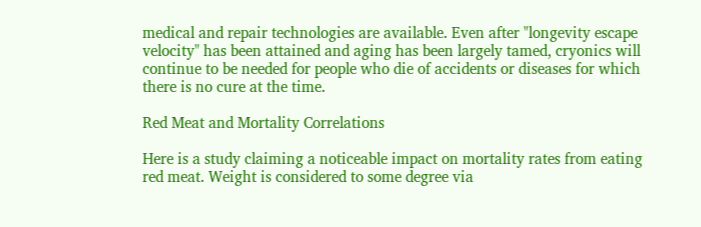medical and repair technologies are available. Even after "longevity escape velocity" has been attained and aging has been largely tamed, cryonics will continue to be needed for people who die of accidents or diseases for which there is no cure at the time.

Red Meat and Mortality Correlations

Here is a study claiming a noticeable impact on mortality rates from eating red meat. Weight is considered to some degree via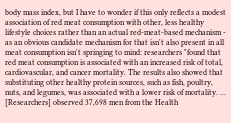body mass index, but I have to wonder if this only reflects a modest association of red meat consumption with other, less healthy lifestyle choices rather than an actual red-meat-based mechanism - as an obvious candidate mechanism for that isn't also present in all meat consumption isn't springing to mind: researchers "found that red meat consumption is associated with an increased risk of total, cardiovascular, and cancer mortality. The results also showed that substituting other healthy protein sources, such as fish, poultry, nuts, and legumes, was associated with a lower risk of mortality. ... [Researchers] observed 37,698 men from the Health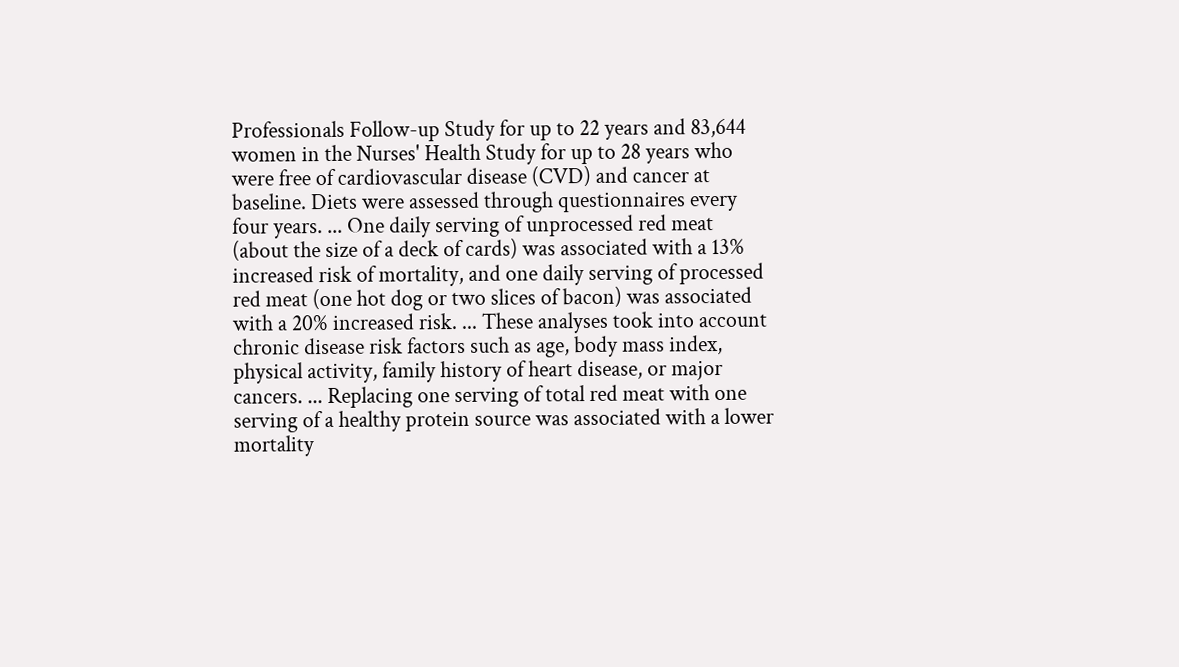Professionals Follow-up Study for up to 22 years and 83,644 women in the Nurses' Health Study for up to 28 years who were free of cardiovascular disease (CVD) and cancer at baseline. Diets were assessed through questionnaires every four years. ... One daily serving of unprocessed red meat (about the size of a deck of cards) was associated with a 13% increased risk of mortality, and one daily serving of processed red meat (one hot dog or two slices of bacon) was associated with a 20% increased risk. ... These analyses took into account chronic disease risk factors such as age, body mass index, physical activity, family history of heart disease, or major cancers. ... Replacing one serving of total red meat with one serving of a healthy protein source was associated with a lower mortality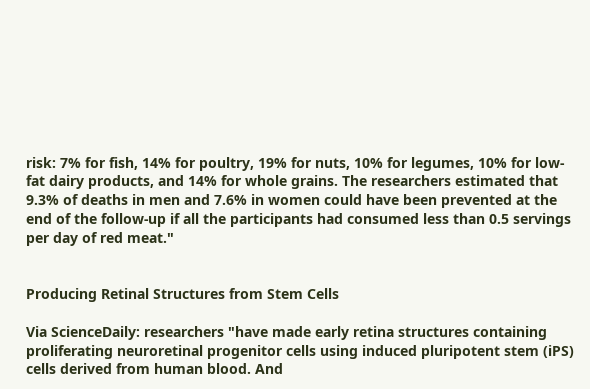risk: 7% for fish, 14% for poultry, 19% for nuts, 10% for legumes, 10% for low-fat dairy products, and 14% for whole grains. The researchers estimated that 9.3% of deaths in men and 7.6% in women could have been prevented at the end of the follow-up if all the participants had consumed less than 0.5 servings per day of red meat."


Producing Retinal Structures from Stem Cells

Via ScienceDaily: researchers "have made early retina structures containing proliferating neuroretinal progenitor cells using induced pluripotent stem (iPS) cells derived from human blood. And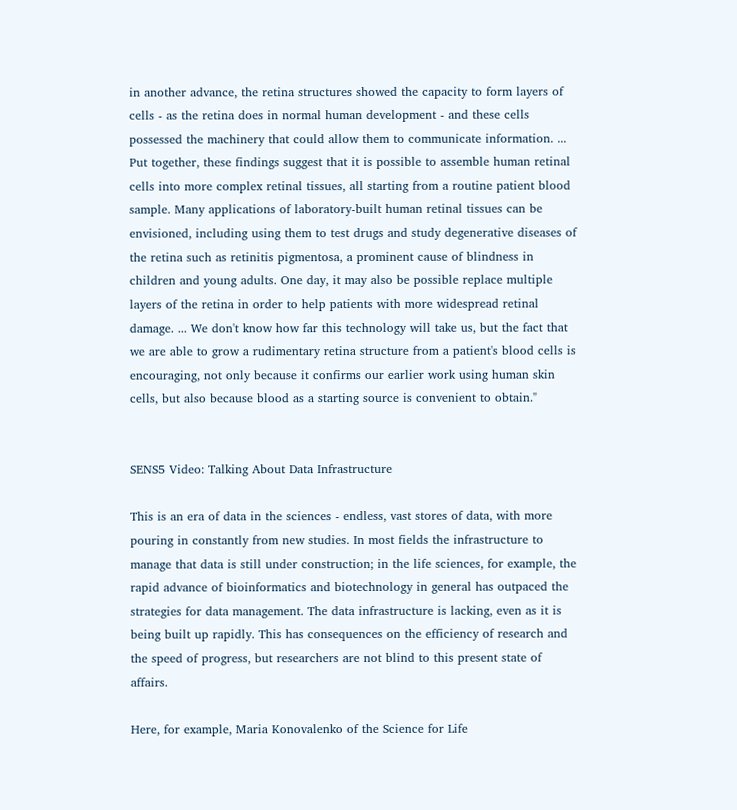in another advance, the retina structures showed the capacity to form layers of cells - as the retina does in normal human development - and these cells possessed the machinery that could allow them to communicate information. ... Put together, these findings suggest that it is possible to assemble human retinal cells into more complex retinal tissues, all starting from a routine patient blood sample. Many applications of laboratory-built human retinal tissues can be envisioned, including using them to test drugs and study degenerative diseases of the retina such as retinitis pigmentosa, a prominent cause of blindness in children and young adults. One day, it may also be possible replace multiple layers of the retina in order to help patients with more widespread retinal damage. ... We don't know how far this technology will take us, but the fact that we are able to grow a rudimentary retina structure from a patient's blood cells is encouraging, not only because it confirms our earlier work using human skin cells, but also because blood as a starting source is convenient to obtain."


SENS5 Video: Talking About Data Infrastructure

This is an era of data in the sciences - endless, vast stores of data, with more pouring in constantly from new studies. In most fields the infrastructure to manage that data is still under construction; in the life sciences, for example, the rapid advance of bioinformatics and biotechnology in general has outpaced the strategies for data management. The data infrastructure is lacking, even as it is being built up rapidly. This has consequences on the efficiency of research and the speed of progress, but researchers are not blind to this present state of affairs.

Here, for example, Maria Konovalenko of the Science for Life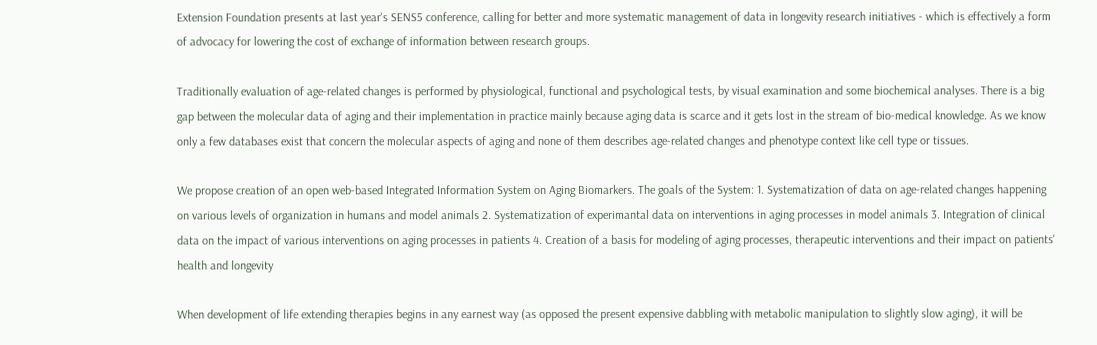Extension Foundation presents at last year's SENS5 conference, calling for better and more systematic management of data in longevity research initiatives - which is effectively a form of advocacy for lowering the cost of exchange of information between research groups.

Traditionally evaluation of age-related changes is performed by physiological, functional and psychological tests, by visual examination and some biochemical analyses. There is a big gap between the molecular data of aging and their implementation in practice mainly because aging data is scarce and it gets lost in the stream of bio-medical knowledge. As we know only a few databases exist that concern the molecular aspects of aging and none of them describes age-related changes and phenotype context like cell type or tissues.

We propose creation of an open web-based Integrated Information System on Aging Biomarkers. The goals of the System: 1. Systematization of data on age-related changes happening on various levels of organization in humans and model animals 2. Systematization of experimantal data on interventions in aging processes in model animals 3. Integration of clinical data on the impact of various interventions on aging processes in patients 4. Creation of a basis for modeling of aging processes, therapeutic interventions and their impact on patients' health and longevity

When development of life extending therapies begins in any earnest way (as opposed the present expensive dabbling with metabolic manipulation to slightly slow aging), it will be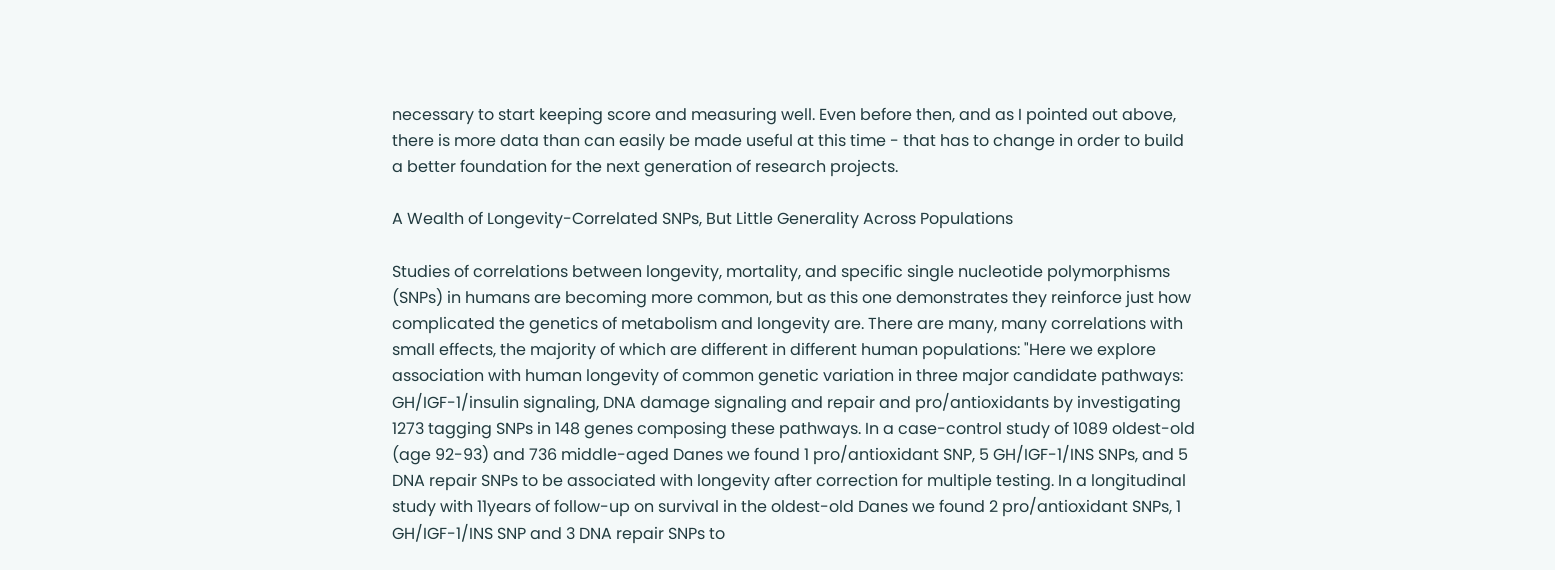necessary to start keeping score and measuring well. Even before then, and as I pointed out above, there is more data than can easily be made useful at this time - that has to change in order to build a better foundation for the next generation of research projects.

A Wealth of Longevity-Correlated SNPs, But Little Generality Across Populations

Studies of correlations between longevity, mortality, and specific single nucleotide polymorphisms (SNPs) in humans are becoming more common, but as this one demonstrates they reinforce just how complicated the genetics of metabolism and longevity are. There are many, many correlations with small effects, the majority of which are different in different human populations: "Here we explore association with human longevity of common genetic variation in three major candidate pathways: GH/IGF-1/insulin signaling, DNA damage signaling and repair and pro/antioxidants by investigating 1273 tagging SNPs in 148 genes composing these pathways. In a case-control study of 1089 oldest-old (age 92-93) and 736 middle-aged Danes we found 1 pro/antioxidant SNP, 5 GH/IGF-1/INS SNPs, and 5 DNA repair SNPs to be associated with longevity after correction for multiple testing. In a longitudinal study with 11years of follow-up on survival in the oldest-old Danes we found 2 pro/antioxidant SNPs, 1 GH/IGF-1/INS SNP and 3 DNA repair SNPs to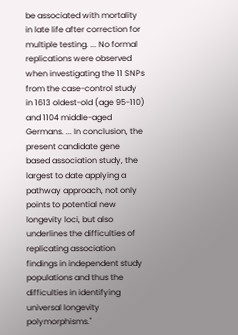be associated with mortality in late life after correction for multiple testing. ... No formal replications were observed when investigating the 11 SNPs from the case-control study in 1613 oldest-old (age 95-110) and 1104 middle-aged Germans. ... In conclusion, the present candidate gene based association study, the largest to date applying a pathway approach, not only points to potential new longevity loci, but also underlines the difficulties of replicating association findings in independent study populations and thus the difficulties in identifying universal longevity polymorphisms."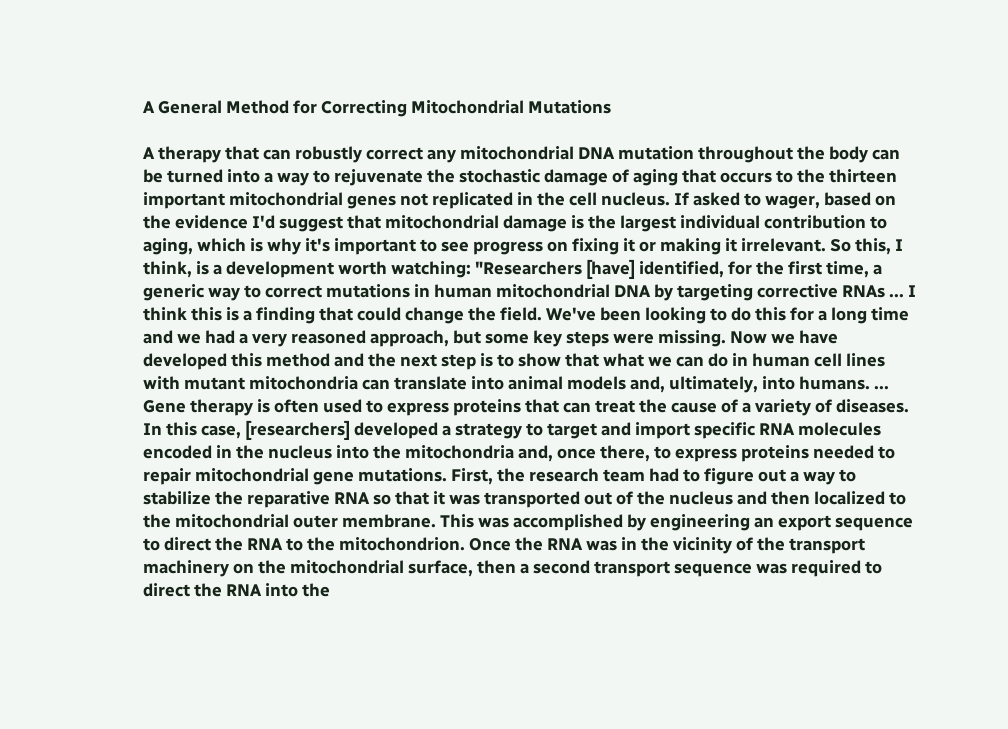A General Method for Correcting Mitochondrial Mutations

A therapy that can robustly correct any mitochondrial DNA mutation throughout the body can be turned into a way to rejuvenate the stochastic damage of aging that occurs to the thirteen important mitochondrial genes not replicated in the cell nucleus. If asked to wager, based on the evidence I'd suggest that mitochondrial damage is the largest individual contribution to aging, which is why it's important to see progress on fixing it or making it irrelevant. So this, I think, is a development worth watching: "Researchers [have] identified, for the first time, a generic way to correct mutations in human mitochondrial DNA by targeting corrective RNAs ... I think this is a finding that could change the field. We've been looking to do this for a long time and we had a very reasoned approach, but some key steps were missing. Now we have developed this method and the next step is to show that what we can do in human cell lines with mutant mitochondria can translate into animal models and, ultimately, into humans. ... Gene therapy is often used to express proteins that can treat the cause of a variety of diseases. In this case, [researchers] developed a strategy to target and import specific RNA molecules encoded in the nucleus into the mitochondria and, once there, to express proteins needed to repair mitochondrial gene mutations. First, the research team had to figure out a way to stabilize the reparative RNA so that it was transported out of the nucleus and then localized to the mitochondrial outer membrane. This was accomplished by engineering an export sequence to direct the RNA to the mitochondrion. Once the RNA was in the vicinity of the transport machinery on the mitochondrial surface, then a second transport sequence was required to direct the RNA into the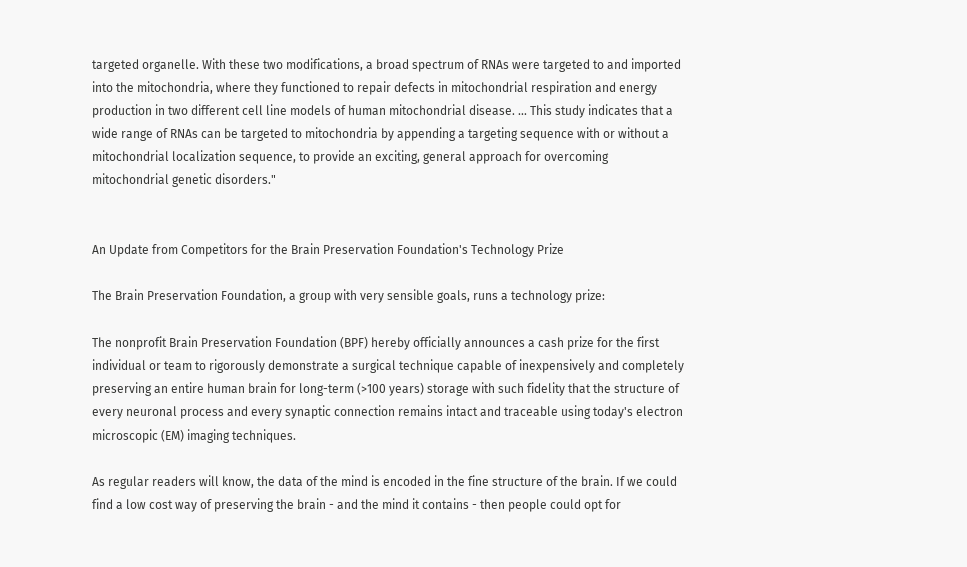targeted organelle. With these two modifications, a broad spectrum of RNAs were targeted to and imported into the mitochondria, where they functioned to repair defects in mitochondrial respiration and energy production in two different cell line models of human mitochondrial disease. ... This study indicates that a wide range of RNAs can be targeted to mitochondria by appending a targeting sequence with or without a mitochondrial localization sequence, to provide an exciting, general approach for overcoming mitochondrial genetic disorders."


An Update from Competitors for the Brain Preservation Foundation's Technology Prize

The Brain Preservation Foundation, a group with very sensible goals, runs a technology prize:

The nonprofit Brain Preservation Foundation (BPF) hereby officially announces a cash prize for the first individual or team to rigorously demonstrate a surgical technique capable of inexpensively and completely preserving an entire human brain for long-term (>100 years) storage with such fidelity that the structure of every neuronal process and every synaptic connection remains intact and traceable using today's electron microscopic (EM) imaging techniques.

As regular readers will know, the data of the mind is encoded in the fine structure of the brain. If we could find a low cost way of preserving the brain - and the mind it contains - then people could opt for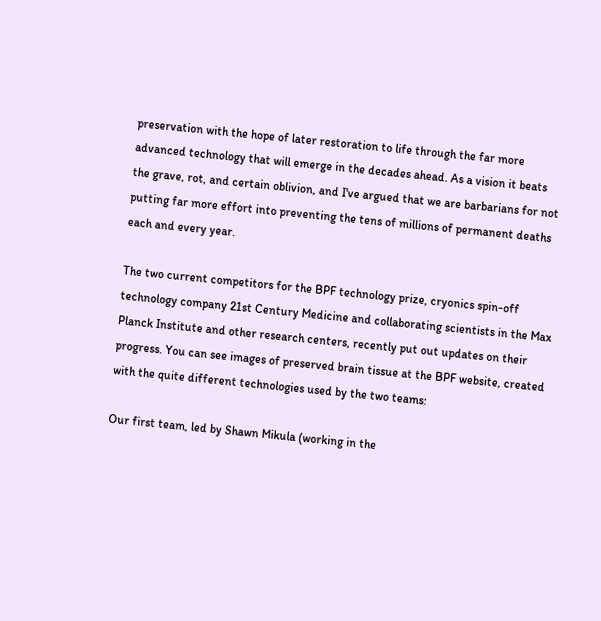preservation with the hope of later restoration to life through the far more advanced technology that will emerge in the decades ahead. As a vision it beats the grave, rot, and certain oblivion, and I've argued that we are barbarians for not putting far more effort into preventing the tens of millions of permanent deaths each and every year.

The two current competitors for the BPF technology prize, cryonics spin-off technology company 21st Century Medicine and collaborating scientists in the Max Planck Institute and other research centers, recently put out updates on their progress. You can see images of preserved brain tissue at the BPF website, created with the quite different technologies used by the two teams:

Our first team, led by Shawn Mikula (working in the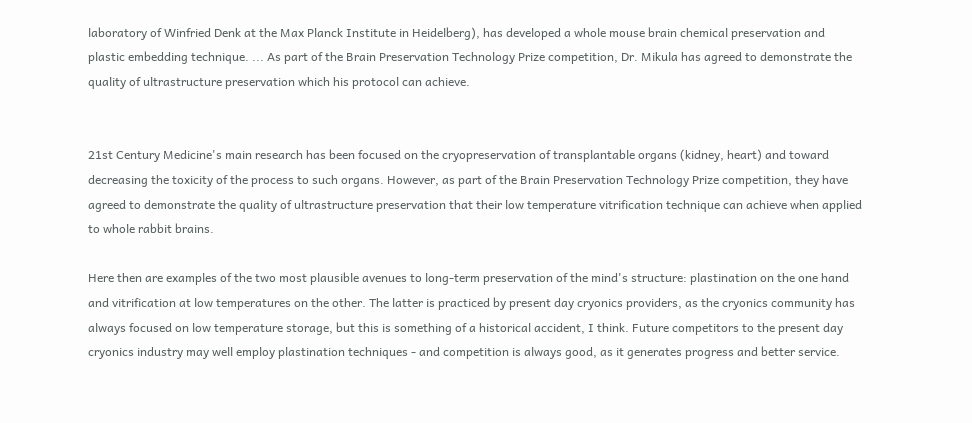laboratory of Winfried Denk at the Max Planck Institute in Heidelberg), has developed a whole mouse brain chemical preservation and plastic embedding technique. ... As part of the Brain Preservation Technology Prize competition, Dr. Mikula has agreed to demonstrate the quality of ultrastructure preservation which his protocol can achieve.


21st Century Medicine's main research has been focused on the cryopreservation of transplantable organs (kidney, heart) and toward decreasing the toxicity of the process to such organs. However, as part of the Brain Preservation Technology Prize competition, they have agreed to demonstrate the quality of ultrastructure preservation that their low temperature vitrification technique can achieve when applied to whole rabbit brains.

Here then are examples of the two most plausible avenues to long-term preservation of the mind's structure: plastination on the one hand and vitrification at low temperatures on the other. The latter is practiced by present day cryonics providers, as the cryonics community has always focused on low temperature storage, but this is something of a historical accident, I think. Future competitors to the present day cryonics industry may well employ plastination techniques - and competition is always good, as it generates progress and better service.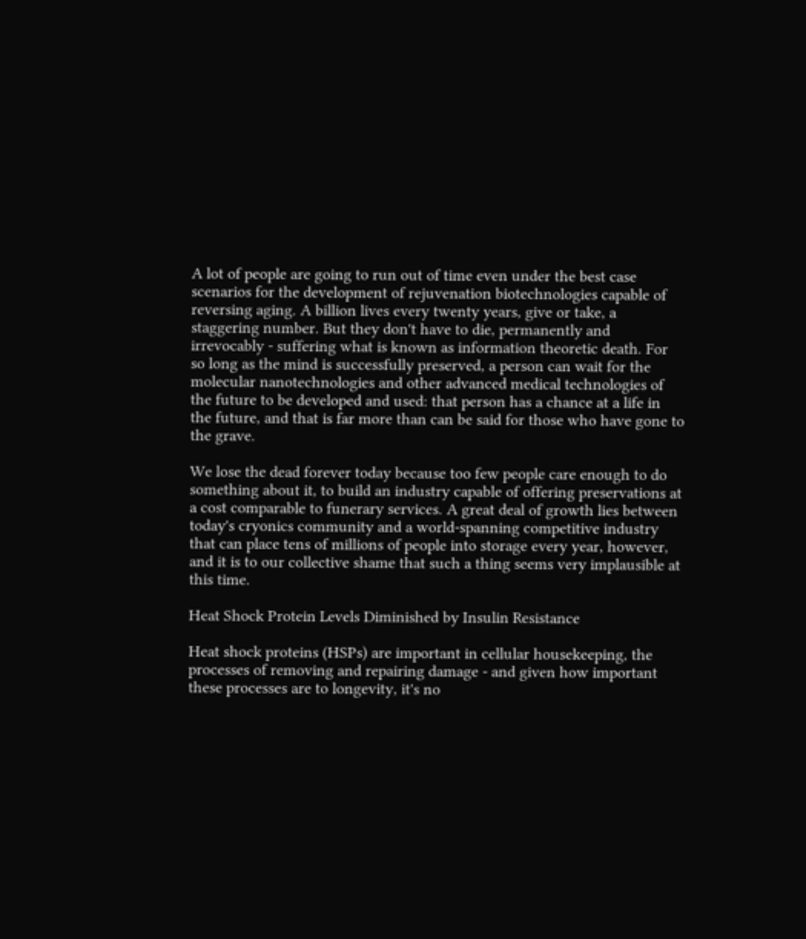A lot of people are going to run out of time even under the best case scenarios for the development of rejuvenation biotechnologies capable of reversing aging. A billion lives every twenty years, give or take, a staggering number. But they don't have to die, permanently and irrevocably - suffering what is known as information theoretic death. For so long as the mind is successfully preserved, a person can wait for the molecular nanotechnologies and other advanced medical technologies of the future to be developed and used: that person has a chance at a life in the future, and that is far more than can be said for those who have gone to the grave.

We lose the dead forever today because too few people care enough to do something about it, to build an industry capable of offering preservations at a cost comparable to funerary services. A great deal of growth lies between today's cryonics community and a world-spanning competitive industry that can place tens of millions of people into storage every year, however, and it is to our collective shame that such a thing seems very implausible at this time.

Heat Shock Protein Levels Diminished by Insulin Resistance

Heat shock proteins (HSPs) are important in cellular housekeeping, the processes of removing and repairing damage - and given how important these processes are to longevity, it's no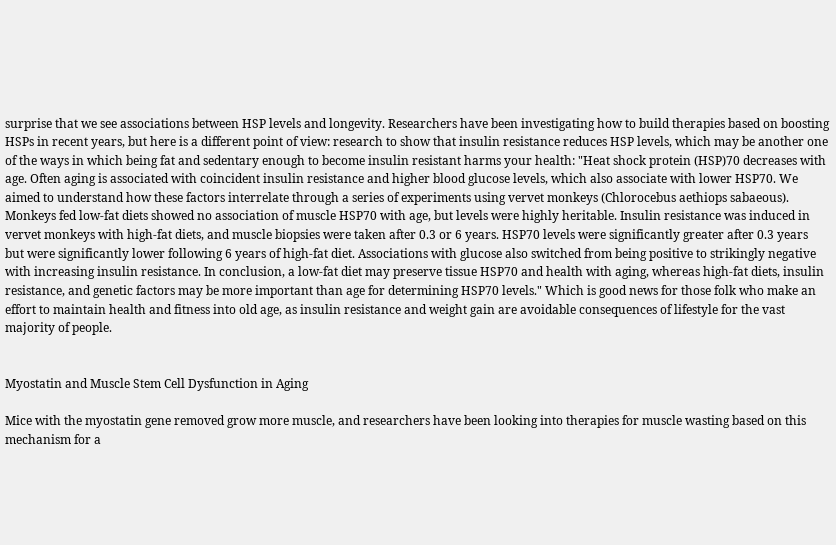surprise that we see associations between HSP levels and longevity. Researchers have been investigating how to build therapies based on boosting HSPs in recent years, but here is a different point of view: research to show that insulin resistance reduces HSP levels, which may be another one of the ways in which being fat and sedentary enough to become insulin resistant harms your health: "Heat shock protein (HSP)70 decreases with age. Often aging is associated with coincident insulin resistance and higher blood glucose levels, which also associate with lower HSP70. We aimed to understand how these factors interrelate through a series of experiments using vervet monkeys (Chlorocebus aethiops sabaeous). Monkeys fed low-fat diets showed no association of muscle HSP70 with age, but levels were highly heritable. Insulin resistance was induced in vervet monkeys with high-fat diets, and muscle biopsies were taken after 0.3 or 6 years. HSP70 levels were significantly greater after 0.3 years but were significantly lower following 6 years of high-fat diet. Associations with glucose also switched from being positive to strikingly negative with increasing insulin resistance. In conclusion, a low-fat diet may preserve tissue HSP70 and health with aging, whereas high-fat diets, insulin resistance, and genetic factors may be more important than age for determining HSP70 levels." Which is good news for those folk who make an effort to maintain health and fitness into old age, as insulin resistance and weight gain are avoidable consequences of lifestyle for the vast majority of people.


Myostatin and Muscle Stem Cell Dysfunction in Aging

Mice with the myostatin gene removed grow more muscle, and researchers have been looking into therapies for muscle wasting based on this mechanism for a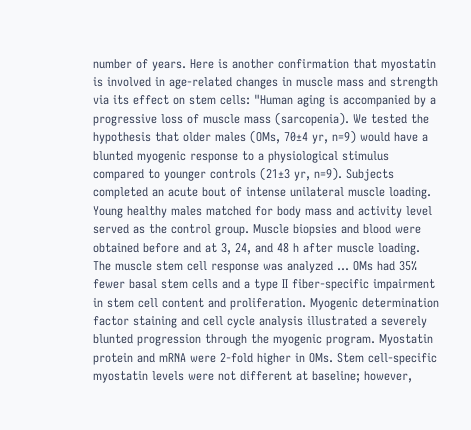number of years. Here is another confirmation that myostatin is involved in age-related changes in muscle mass and strength via its effect on stem cells: "Human aging is accompanied by a progressive loss of muscle mass (sarcopenia). We tested the hypothesis that older males (OMs, 70±4 yr, n=9) would have a blunted myogenic response to a physiological stimulus compared to younger controls (21±3 yr, n=9). Subjects completed an acute bout of intense unilateral muscle loading. Young healthy males matched for body mass and activity level served as the control group. Muscle biopsies and blood were obtained before and at 3, 24, and 48 h after muscle loading. The muscle stem cell response was analyzed ... OMs had 35% fewer basal stem cells and a type II fiber-specific impairment in stem cell content and proliferation. Myogenic determination factor staining and cell cycle analysis illustrated a severely blunted progression through the myogenic program. Myostatin protein and mRNA were 2-fold higher in OMs. Stem cell-specific myostatin levels were not different at baseline; however,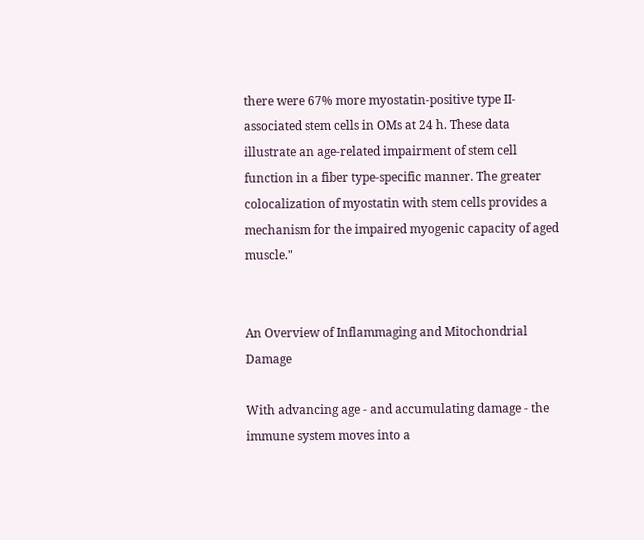there were 67% more myostatin-positive type II-associated stem cells in OMs at 24 h. These data illustrate an age-related impairment of stem cell function in a fiber type-specific manner. The greater colocalization of myostatin with stem cells provides a mechanism for the impaired myogenic capacity of aged muscle."


An Overview of Inflammaging and Mitochondrial Damage

With advancing age - and accumulating damage - the immune system moves into a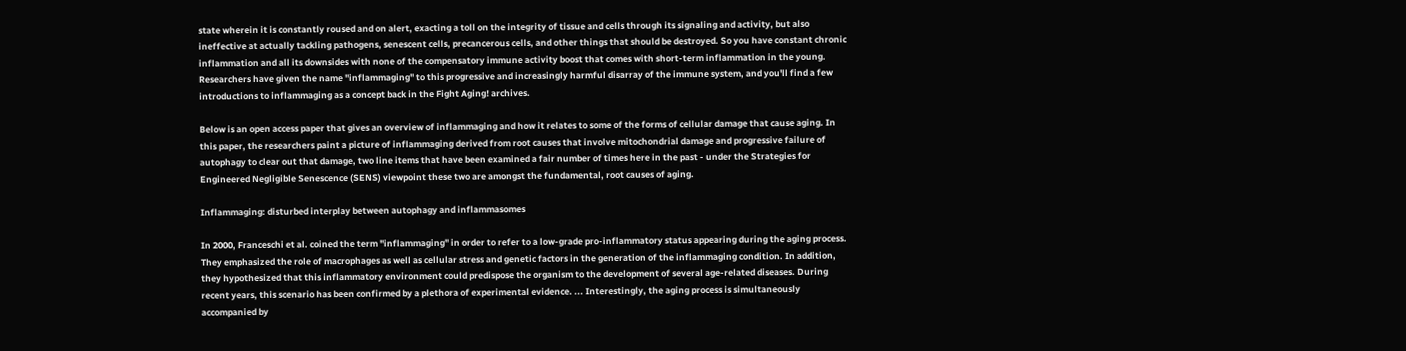state wherein it is constantly roused and on alert, exacting a toll on the integrity of tissue and cells through its signaling and activity, but also ineffective at actually tackling pathogens, senescent cells, precancerous cells, and other things that should be destroyed. So you have constant chronic inflammation and all its downsides with none of the compensatory immune activity boost that comes with short-term inflammation in the young. Researchers have given the name "inflammaging" to this progressive and increasingly harmful disarray of the immune system, and you'll find a few introductions to inflammaging as a concept back in the Fight Aging! archives.

Below is an open access paper that gives an overview of inflammaging and how it relates to some of the forms of cellular damage that cause aging. In this paper, the researchers paint a picture of inflammaging derived from root causes that involve mitochondrial damage and progressive failure of autophagy to clear out that damage, two line items that have been examined a fair number of times here in the past - under the Strategies for Engineered Negligible Senescence (SENS) viewpoint these two are amongst the fundamental, root causes of aging.

Inflammaging: disturbed interplay between autophagy and inflammasomes

In 2000, Franceschi et al. coined the term "inflammaging" in order to refer to a low-grade pro-inflammatory status appearing during the aging process. They emphasized the role of macrophages as well as cellular stress and genetic factors in the generation of the inflammaging condition. In addition, they hypothesized that this inflammatory environment could predispose the organism to the development of several age-related diseases. During recent years, this scenario has been confirmed by a plethora of experimental evidence. ... Interestingly, the aging process is simultaneously accompanied by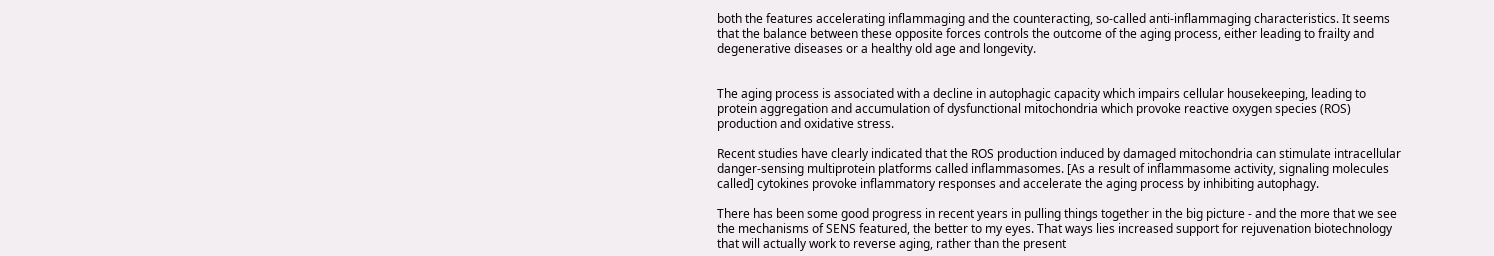both the features accelerating inflammaging and the counteracting, so-called anti-inflammaging characteristics. It seems that the balance between these opposite forces controls the outcome of the aging process, either leading to frailty and degenerative diseases or a healthy old age and longevity.


The aging process is associated with a decline in autophagic capacity which impairs cellular housekeeping, leading to protein aggregation and accumulation of dysfunctional mitochondria which provoke reactive oxygen species (ROS) production and oxidative stress.

Recent studies have clearly indicated that the ROS production induced by damaged mitochondria can stimulate intracellular danger-sensing multiprotein platforms called inflammasomes. [As a result of inflammasome activity, signaling molecules called] cytokines provoke inflammatory responses and accelerate the aging process by inhibiting autophagy.

There has been some good progress in recent years in pulling things together in the big picture - and the more that we see the mechanisms of SENS featured, the better to my eyes. That ways lies increased support for rejuvenation biotechnology that will actually work to reverse aging, rather than the present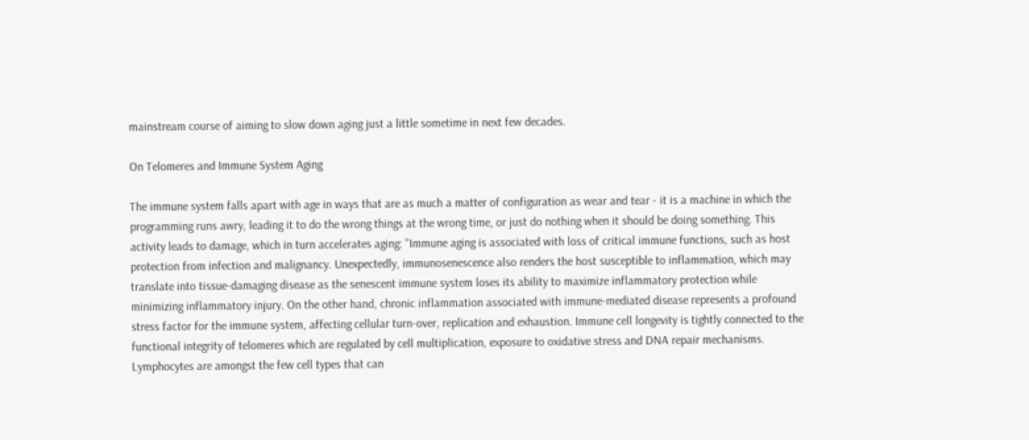mainstream course of aiming to slow down aging just a little sometime in next few decades.

On Telomeres and Immune System Aging

The immune system falls apart with age in ways that are as much a matter of configuration as wear and tear - it is a machine in which the programming runs awry, leading it to do the wrong things at the wrong time, or just do nothing when it should be doing something. This activity leads to damage, which in turn accelerates aging: "Immune aging is associated with loss of critical immune functions, such as host protection from infection and malignancy. Unexpectedly, immunosenescence also renders the host susceptible to inflammation, which may translate into tissue-damaging disease as the senescent immune system loses its ability to maximize inflammatory protection while minimizing inflammatory injury. On the other hand, chronic inflammation associated with immune-mediated disease represents a profound stress factor for the immune system, affecting cellular turn-over, replication and exhaustion. Immune cell longevity is tightly connected to the functional integrity of telomeres which are regulated by cell multiplication, exposure to oxidative stress and DNA repair mechanisms. Lymphocytes are amongst the few cell types that can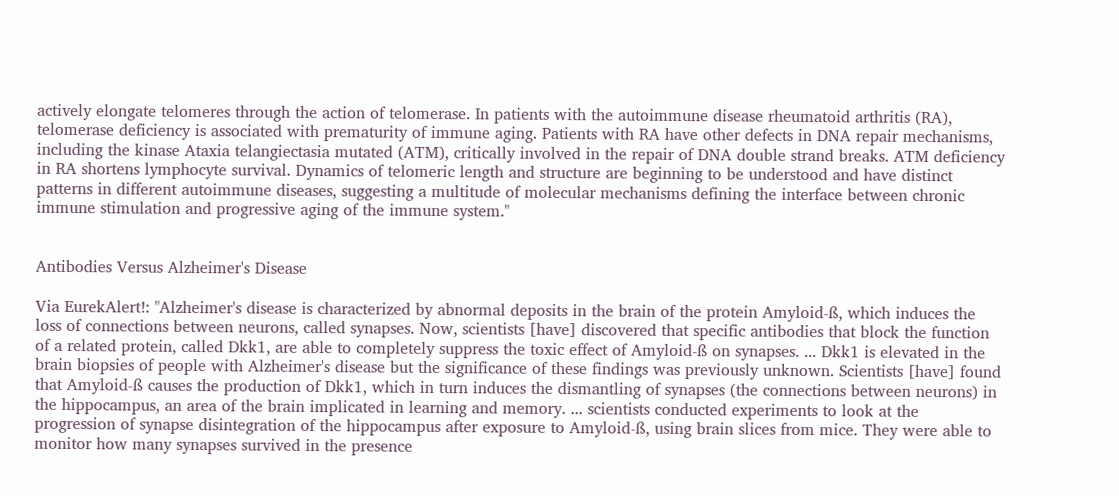actively elongate telomeres through the action of telomerase. In patients with the autoimmune disease rheumatoid arthritis (RA), telomerase deficiency is associated with prematurity of immune aging. Patients with RA have other defects in DNA repair mechanisms, including the kinase Ataxia telangiectasia mutated (ATM), critically involved in the repair of DNA double strand breaks. ATM deficiency in RA shortens lymphocyte survival. Dynamics of telomeric length and structure are beginning to be understood and have distinct patterns in different autoimmune diseases, suggesting a multitude of molecular mechanisms defining the interface between chronic immune stimulation and progressive aging of the immune system."


Antibodies Versus Alzheimer's Disease

Via EurekAlert!: "Alzheimer's disease is characterized by abnormal deposits in the brain of the protein Amyloid-ß, which induces the loss of connections between neurons, called synapses. Now, scientists [have] discovered that specific antibodies that block the function of a related protein, called Dkk1, are able to completely suppress the toxic effect of Amyloid-ß on synapses. ... Dkk1 is elevated in the brain biopsies of people with Alzheimer's disease but the significance of these findings was previously unknown. Scientists [have] found that Amyloid-ß causes the production of Dkk1, which in turn induces the dismantling of synapses (the connections between neurons) in the hippocampus, an area of the brain implicated in learning and memory. ... scientists conducted experiments to look at the progression of synapse disintegration of the hippocampus after exposure to Amyloid-ß, using brain slices from mice. They were able to monitor how many synapses survived in the presence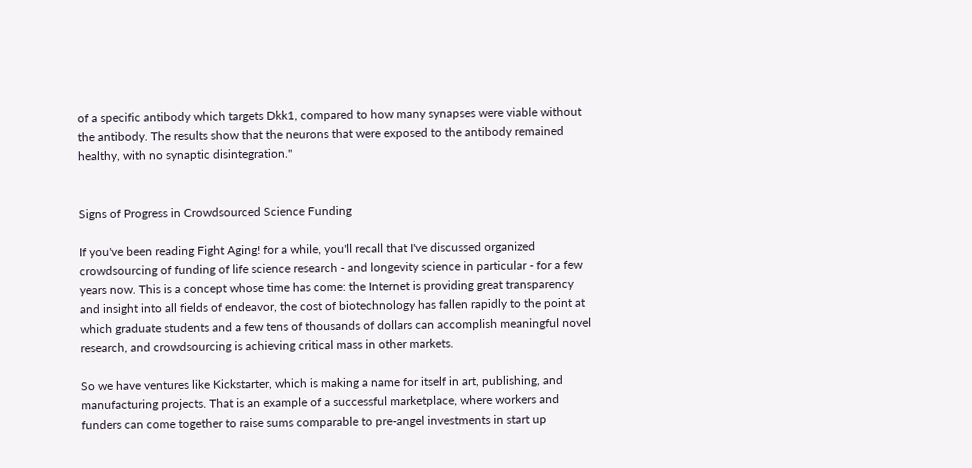of a specific antibody which targets Dkk1, compared to how many synapses were viable without the antibody. The results show that the neurons that were exposed to the antibody remained healthy, with no synaptic disintegration."


Signs of Progress in Crowdsourced Science Funding

If you've been reading Fight Aging! for a while, you'll recall that I've discussed organized crowdsourcing of funding of life science research - and longevity science in particular - for a few years now. This is a concept whose time has come: the Internet is providing great transparency and insight into all fields of endeavor, the cost of biotechnology has fallen rapidly to the point at which graduate students and a few tens of thousands of dollars can accomplish meaningful novel research, and crowdsourcing is achieving critical mass in other markets.

So we have ventures like Kickstarter, which is making a name for itself in art, publishing, and manufacturing projects. That is an example of a successful marketplace, where workers and funders can come together to raise sums comparable to pre-angel investments in start up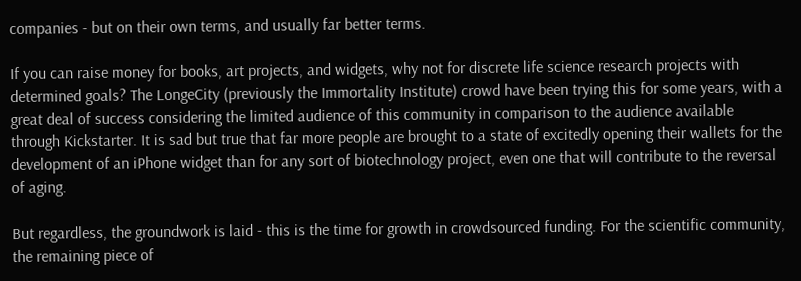companies - but on their own terms, and usually far better terms.

If you can raise money for books, art projects, and widgets, why not for discrete life science research projects with determined goals? The LongeCity (previously the Immortality Institute) crowd have been trying this for some years, with a great deal of success considering the limited audience of this community in comparison to the audience available through Kickstarter. It is sad but true that far more people are brought to a state of excitedly opening their wallets for the development of an iPhone widget than for any sort of biotechnology project, even one that will contribute to the reversal of aging.

But regardless, the groundwork is laid - this is the time for growth in crowdsourced funding. For the scientific community, the remaining piece of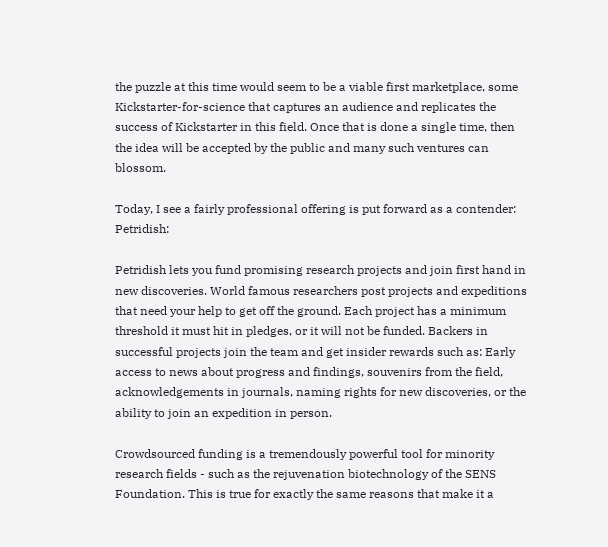the puzzle at this time would seem to be a viable first marketplace, some Kickstarter-for-science that captures an audience and replicates the success of Kickstarter in this field. Once that is done a single time, then the idea will be accepted by the public and many such ventures can blossom.

Today, I see a fairly professional offering is put forward as a contender: Petridish:

Petridish lets you fund promising research projects and join first hand in new discoveries. World famous researchers post projects and expeditions that need your help to get off the ground. Each project has a minimum threshold it must hit in pledges, or it will not be funded. Backers in successful projects join the team and get insider rewards such as: Early access to news about progress and findings, souvenirs from the field, acknowledgements in journals, naming rights for new discoveries, or the ability to join an expedition in person.

Crowdsourced funding is a tremendously powerful tool for minority research fields - such as the rejuvenation biotechnology of the SENS Foundation. This is true for exactly the same reasons that make it a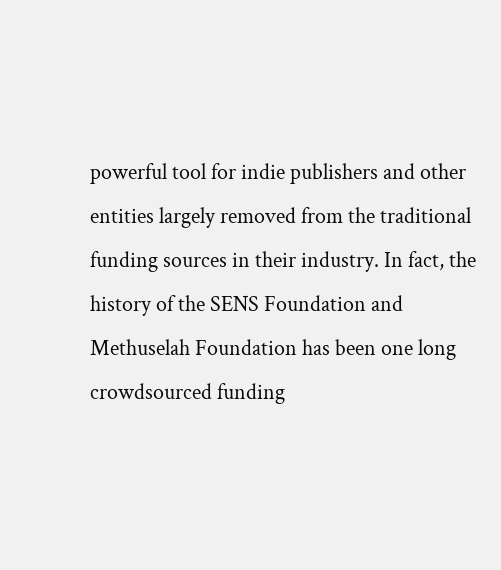powerful tool for indie publishers and other entities largely removed from the traditional funding sources in their industry. In fact, the history of the SENS Foundation and Methuselah Foundation has been one long crowdsourced funding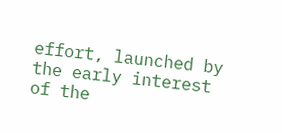effort, launched by the early interest of the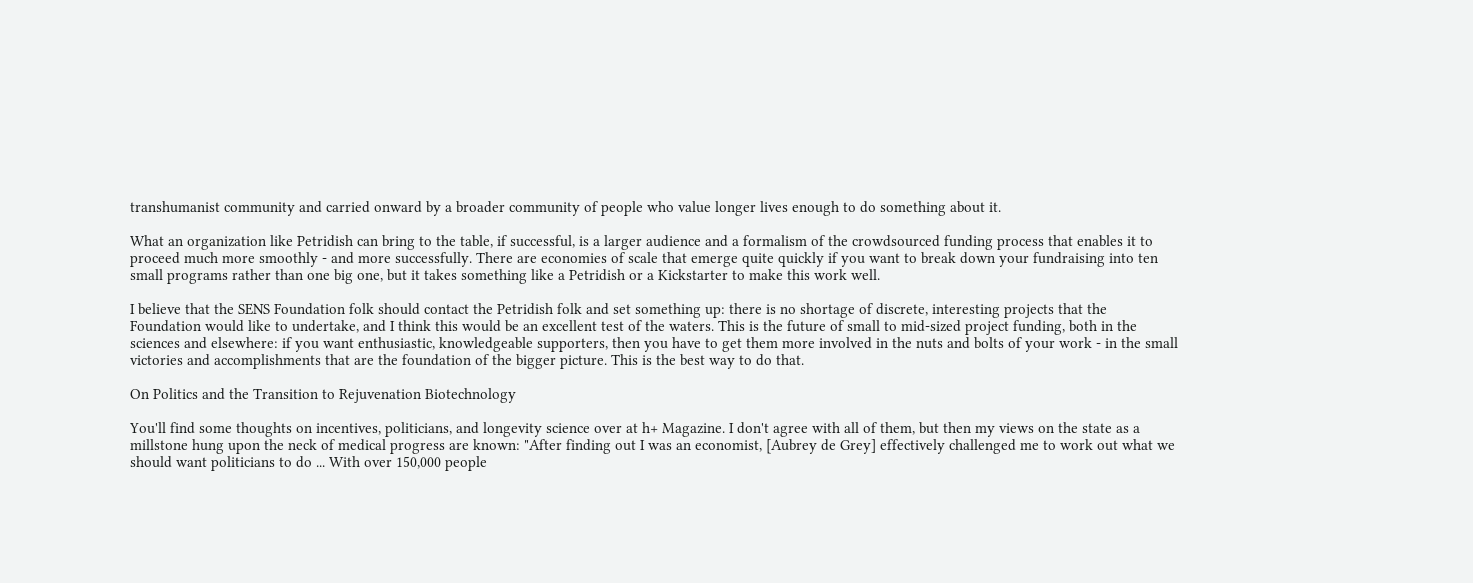transhumanist community and carried onward by a broader community of people who value longer lives enough to do something about it.

What an organization like Petridish can bring to the table, if successful, is a larger audience and a formalism of the crowdsourced funding process that enables it to proceed much more smoothly - and more successfully. There are economies of scale that emerge quite quickly if you want to break down your fundraising into ten small programs rather than one big one, but it takes something like a Petridish or a Kickstarter to make this work well.

I believe that the SENS Foundation folk should contact the Petridish folk and set something up: there is no shortage of discrete, interesting projects that the Foundation would like to undertake, and I think this would be an excellent test of the waters. This is the future of small to mid-sized project funding, both in the sciences and elsewhere: if you want enthusiastic, knowledgeable supporters, then you have to get them more involved in the nuts and bolts of your work - in the small victories and accomplishments that are the foundation of the bigger picture. This is the best way to do that.

On Politics and the Transition to Rejuvenation Biotechnology

You'll find some thoughts on incentives, politicians, and longevity science over at h+ Magazine. I don't agree with all of them, but then my views on the state as a millstone hung upon the neck of medical progress are known: "After finding out I was an economist, [Aubrey de Grey] effectively challenged me to work out what we should want politicians to do ... With over 150,000 people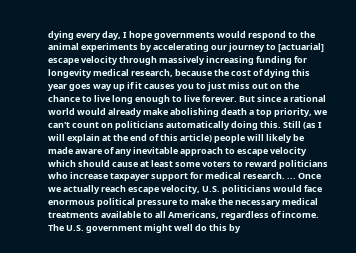dying every day, I hope governments would respond to the animal experiments by accelerating our journey to [actuarial] escape velocity through massively increasing funding for longevity medical research, because the cost of dying this year goes way up if it causes you to just miss out on the chance to live long enough to live forever. But since a rational world would already make abolishing death a top priority, we can't count on politicians automatically doing this. Still (as I will explain at the end of this article) people will likely be made aware of any inevitable approach to escape velocity which should cause at least some voters to reward politicians who increase taxpayer support for medical research. ... Once we actually reach escape velocity, U.S. politicians would face enormous political pressure to make the necessary medical treatments available to all Americans, regardless of income. The U.S. government might well do this by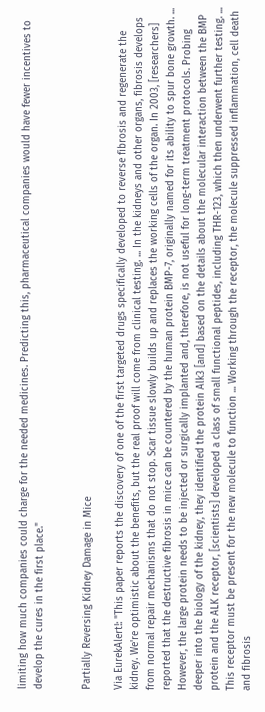limiting how much companies could charge for the needed medicines. Predicting this, pharmaceutical companies would have fewer incentives to develop the cures in the first place."


Partially Reversing Kidney Damage in Mice

Via EurekAlert!: "This paper reports the discovery of one of the first targeted drugs specifically developed to reverse fibrosis and regenerate the kidney. We're optimistic about the benefits, but the real proof will come from clinical testing. ... In the kidneys and other organs, fibrosis develops from normal repair mechanisms that do not stop. Scar tissue slowly builds up and replaces the working cells of the organ. In 2003, [researchers] reported that the destructive fibrosis in mice can be countered by the human protein BMP-7, originally named for its ability to spur bone growth. ... However, the large protein needs to be injected or surgically implanted and, therefore, is not useful for long-term treatment protocols. Probing deeper into the biology of the kidney, they identified the protein Alk3 [and] based on the details about the molecular interaction between the BMP protein and the ALK receptor, [scientists] developed a class of small functional peptides, including THR-123, which then underwent further testing. ... This receptor must be present for the new molecule to function ... Working through the receptor, the molecule suppressed inflammation, cell death and fibrosis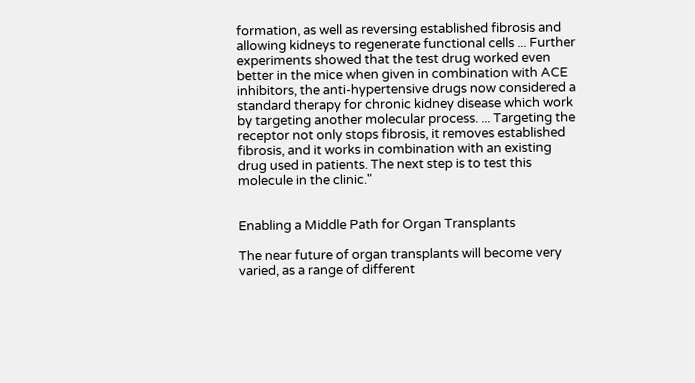formation, as well as reversing established fibrosis and allowing kidneys to regenerate functional cells ... Further experiments showed that the test drug worked even better in the mice when given in combination with ACE inhibitors, the anti-hypertensive drugs now considered a standard therapy for chronic kidney disease which work by targeting another molecular process. ... Targeting the receptor not only stops fibrosis, it removes established fibrosis, and it works in combination with an existing drug used in patients. The next step is to test this molecule in the clinic."


Enabling a Middle Path for Organ Transplants

The near future of organ transplants will become very varied, as a range of different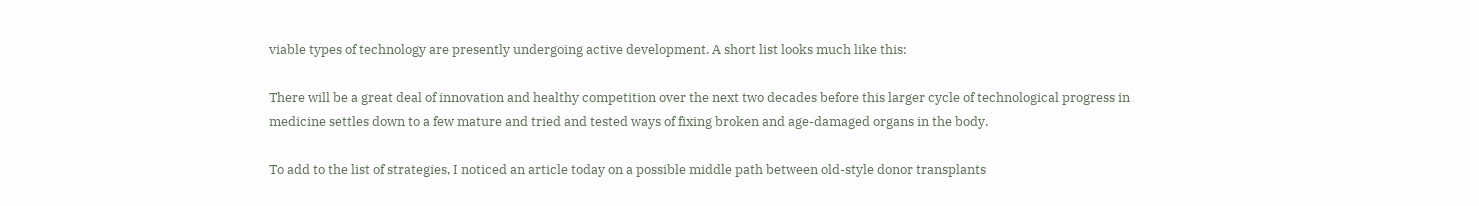viable types of technology are presently undergoing active development. A short list looks much like this:

There will be a great deal of innovation and healthy competition over the next two decades before this larger cycle of technological progress in medicine settles down to a few mature and tried and tested ways of fixing broken and age-damaged organs in the body.

To add to the list of strategies, I noticed an article today on a possible middle path between old-style donor transplants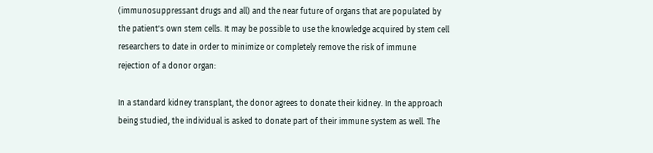(immunosuppressant drugs and all) and the near future of organs that are populated by the patient's own stem cells. It may be possible to use the knowledge acquired by stem cell researchers to date in order to minimize or completely remove the risk of immune rejection of a donor organ:

In a standard kidney transplant, the donor agrees to donate their kidney. In the approach being studied, the individual is asked to donate part of their immune system as well. The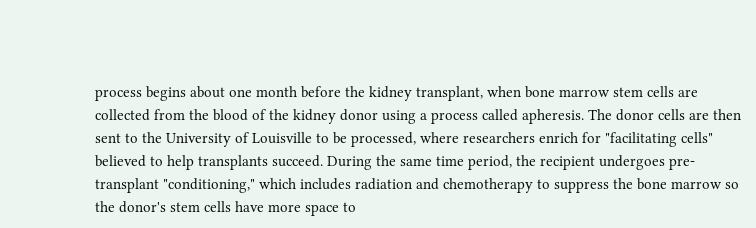process begins about one month before the kidney transplant, when bone marrow stem cells are collected from the blood of the kidney donor using a process called apheresis. The donor cells are then sent to the University of Louisville to be processed, where researchers enrich for "facilitating cells" believed to help transplants succeed. During the same time period, the recipient undergoes pre-transplant "conditioning," which includes radiation and chemotherapy to suppress the bone marrow so the donor's stem cells have more space to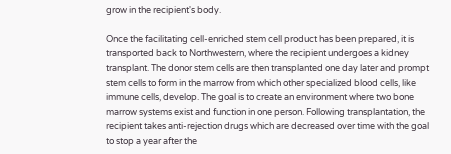grow in the recipient's body.

Once the facilitating cell-enriched stem cell product has been prepared, it is transported back to Northwestern, where the recipient undergoes a kidney transplant. The donor stem cells are then transplanted one day later and prompt stem cells to form in the marrow from which other specialized blood cells, like immune cells, develop. The goal is to create an environment where two bone marrow systems exist and function in one person. Following transplantation, the recipient takes anti-rejection drugs which are decreased over time with the goal to stop a year after the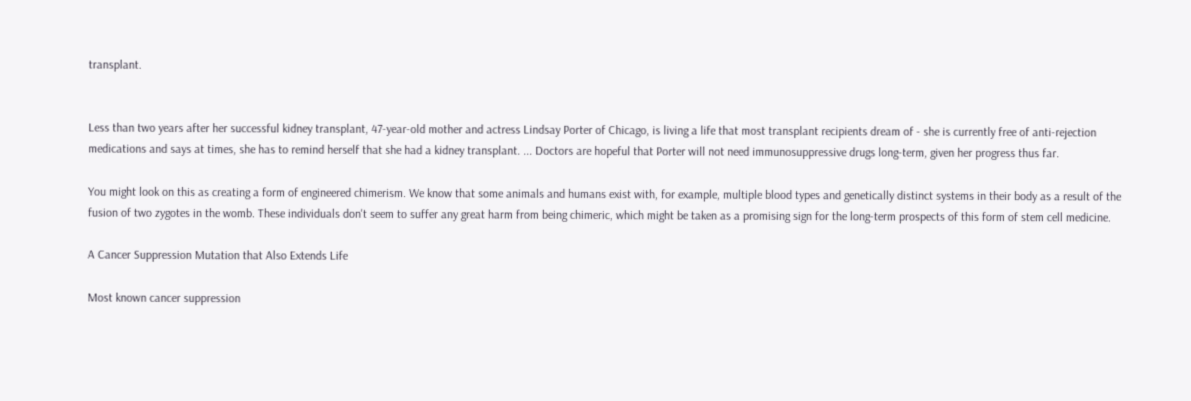transplant.


Less than two years after her successful kidney transplant, 47-year-old mother and actress Lindsay Porter of Chicago, is living a life that most transplant recipients dream of - she is currently free of anti-rejection medications and says at times, she has to remind herself that she had a kidney transplant. ... Doctors are hopeful that Porter will not need immunosuppressive drugs long-term, given her progress thus far.

You might look on this as creating a form of engineered chimerism. We know that some animals and humans exist with, for example, multiple blood types and genetically distinct systems in their body as a result of the fusion of two zygotes in the womb. These individuals don't seem to suffer any great harm from being chimeric, which might be taken as a promising sign for the long-term prospects of this form of stem cell medicine.

A Cancer Suppression Mutation that Also Extends Life

Most known cancer suppression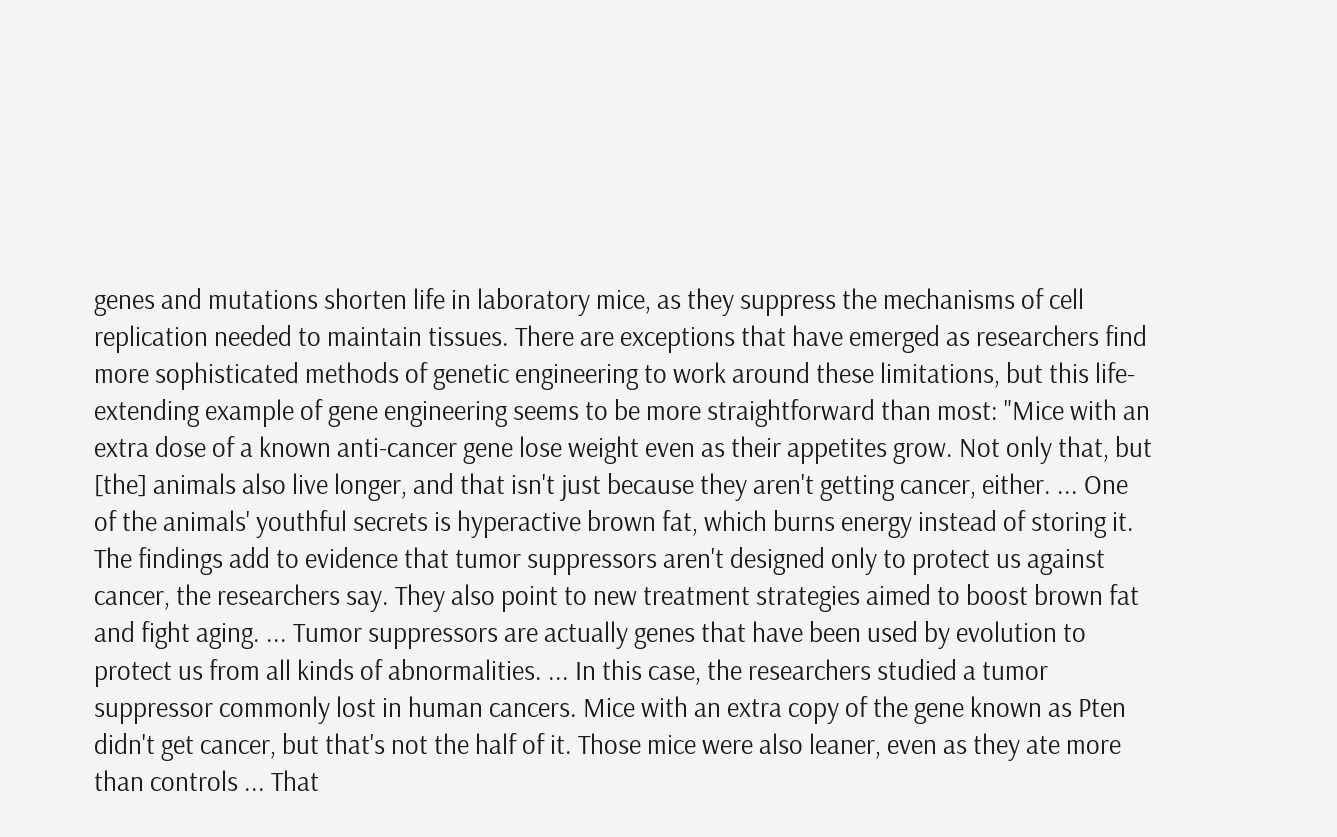genes and mutations shorten life in laboratory mice, as they suppress the mechanisms of cell replication needed to maintain tissues. There are exceptions that have emerged as researchers find more sophisticated methods of genetic engineering to work around these limitations, but this life-extending example of gene engineering seems to be more straightforward than most: "Mice with an extra dose of a known anti-cancer gene lose weight even as their appetites grow. Not only that, but [the] animals also live longer, and that isn't just because they aren't getting cancer, either. ... One of the animals' youthful secrets is hyperactive brown fat, which burns energy instead of storing it. The findings add to evidence that tumor suppressors aren't designed only to protect us against cancer, the researchers say. They also point to new treatment strategies aimed to boost brown fat and fight aging. ... Tumor suppressors are actually genes that have been used by evolution to protect us from all kinds of abnormalities. ... In this case, the researchers studied a tumor suppressor commonly lost in human cancers. Mice with an extra copy of the gene known as Pten didn't get cancer, but that's not the half of it. Those mice were also leaner, even as they ate more than controls ... That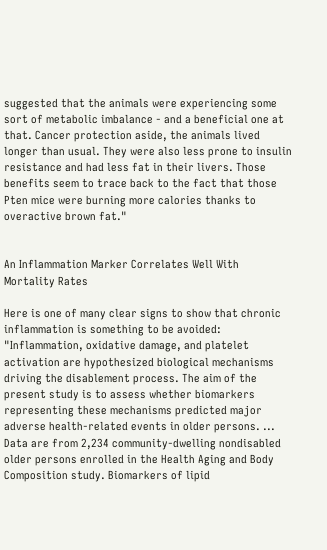suggested that the animals were experiencing some sort of metabolic imbalance - and a beneficial one at that. Cancer protection aside, the animals lived longer than usual. They were also less prone to insulin resistance and had less fat in their livers. Those benefits seem to trace back to the fact that those Pten mice were burning more calories thanks to overactive brown fat."


An Inflammation Marker Correlates Well With Mortality Rates

Here is one of many clear signs to show that chronic inflammation is something to be avoided: "Inflammation, oxidative damage, and platelet activation are hypothesized biological mechanisms driving the disablement process. The aim of the present study is to assess whether biomarkers representing these mechanisms predicted major adverse health-related events in older persons. ... Data are from 2,234 community-dwelling nondisabled older persons enrolled in the Health Aging and Body Composition study. Biomarkers of lipid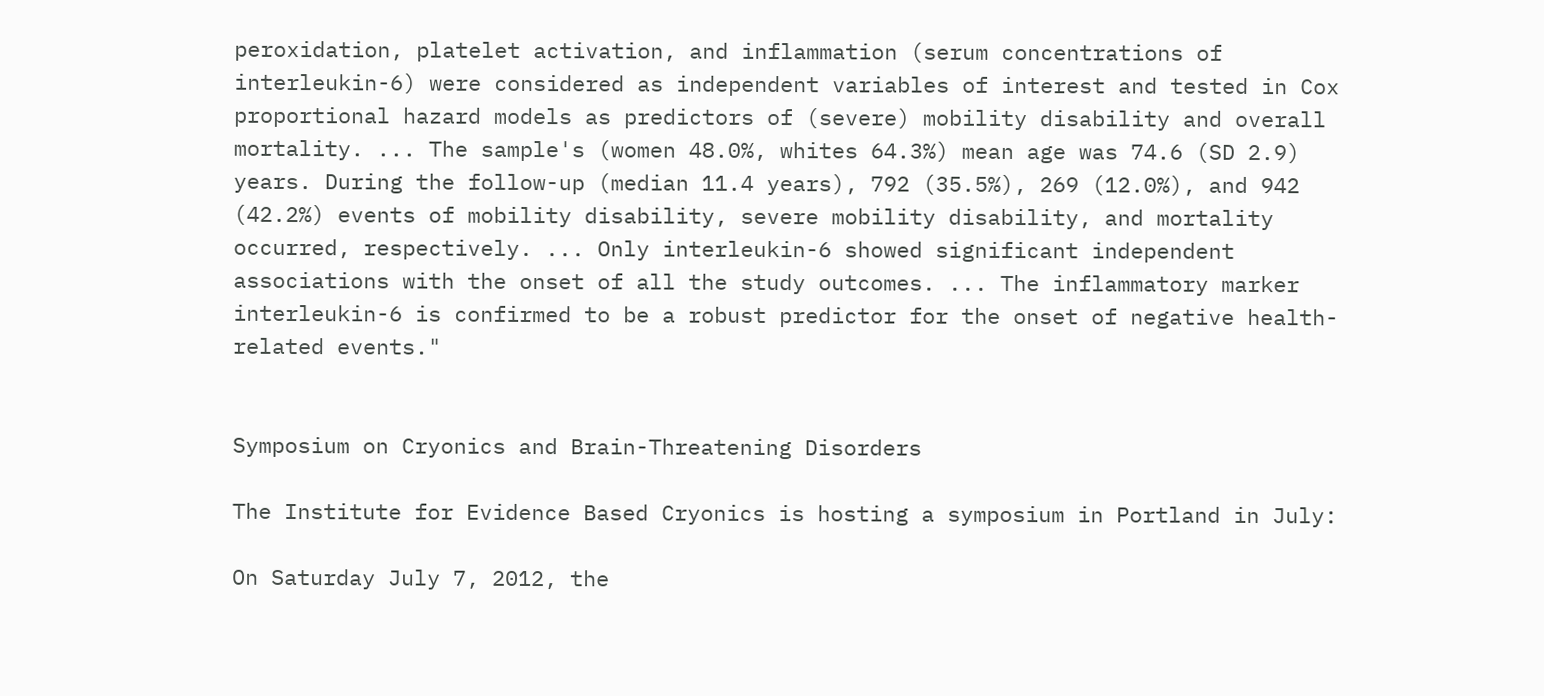peroxidation, platelet activation, and inflammation (serum concentrations of interleukin-6) were considered as independent variables of interest and tested in Cox proportional hazard models as predictors of (severe) mobility disability and overall mortality. ... The sample's (women 48.0%, whites 64.3%) mean age was 74.6 (SD 2.9) years. During the follow-up (median 11.4 years), 792 (35.5%), 269 (12.0%), and 942 (42.2%) events of mobility disability, severe mobility disability, and mortality occurred, respectively. ... Only interleukin-6 showed significant independent associations with the onset of all the study outcomes. ... The inflammatory marker interleukin-6 is confirmed to be a robust predictor for the onset of negative health-related events."


Symposium on Cryonics and Brain-Threatening Disorders

The Institute for Evidence Based Cryonics is hosting a symposium in Portland in July:

On Saturday July 7, 2012, the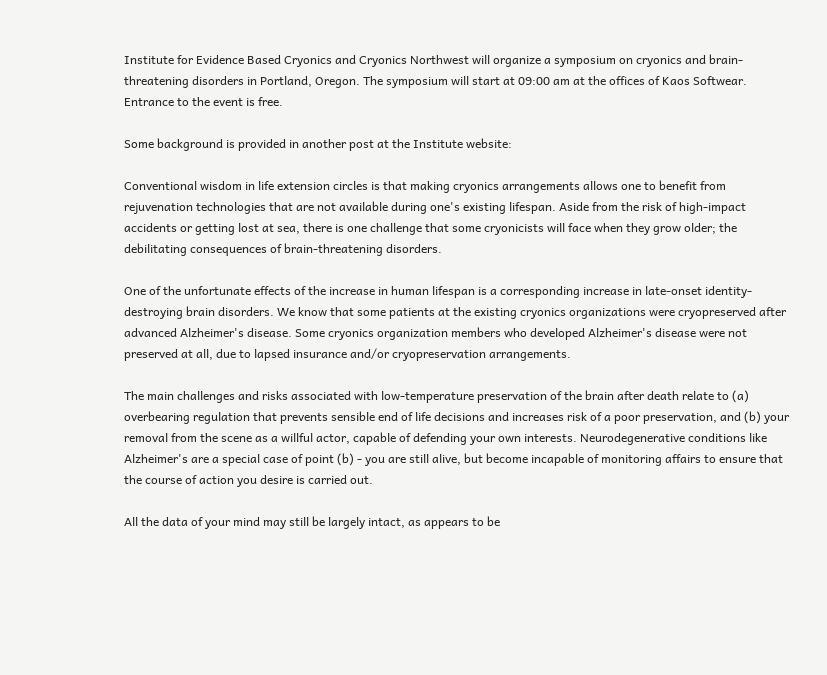Institute for Evidence Based Cryonics and Cryonics Northwest will organize a symposium on cryonics and brain-threatening disorders in Portland, Oregon. The symposium will start at 09:00 am at the offices of Kaos Softwear. Entrance to the event is free.

Some background is provided in another post at the Institute website:

Conventional wisdom in life extension circles is that making cryonics arrangements allows one to benefit from rejuvenation technologies that are not available during one's existing lifespan. Aside from the risk of high-impact accidents or getting lost at sea, there is one challenge that some cryonicists will face when they grow older; the debilitating consequences of brain-threatening disorders.

One of the unfortunate effects of the increase in human lifespan is a corresponding increase in late-onset identity-destroying brain disorders. We know that some patients at the existing cryonics organizations were cryopreserved after advanced Alzheimer's disease. Some cryonics organization members who developed Alzheimer's disease were not preserved at all, due to lapsed insurance and/or cryopreservation arrangements.

The main challenges and risks associated with low-temperature preservation of the brain after death relate to (a) overbearing regulation that prevents sensible end of life decisions and increases risk of a poor preservation, and (b) your removal from the scene as a willful actor, capable of defending your own interests. Neurodegenerative conditions like Alzheimer's are a special case of point (b) - you are still alive, but become incapable of monitoring affairs to ensure that the course of action you desire is carried out.

All the data of your mind may still be largely intact, as appears to be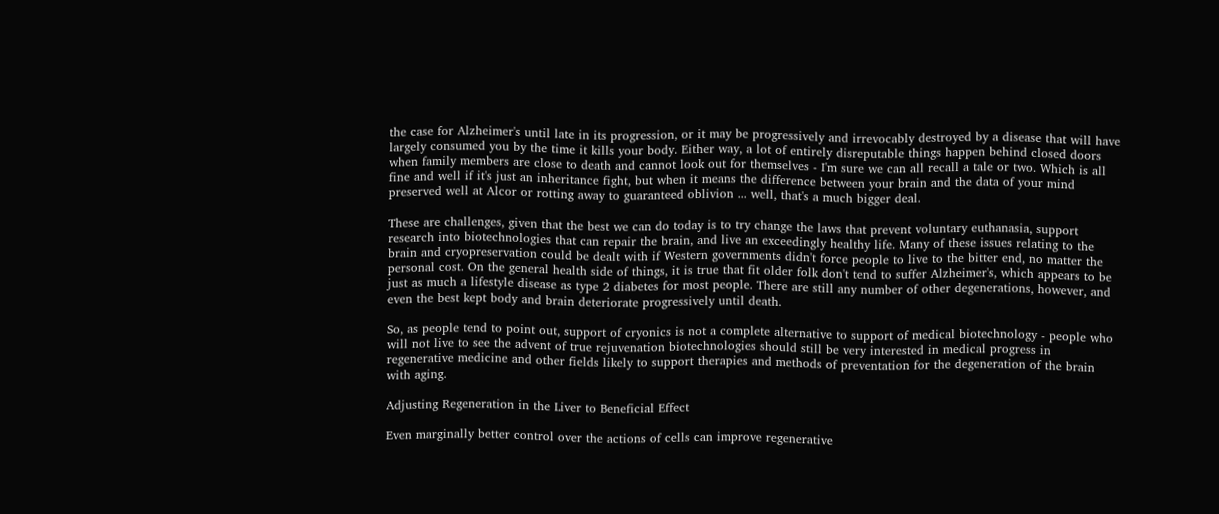the case for Alzheimer's until late in its progression, or it may be progressively and irrevocably destroyed by a disease that will have largely consumed you by the time it kills your body. Either way, a lot of entirely disreputable things happen behind closed doors when family members are close to death and cannot look out for themselves - I'm sure we can all recall a tale or two. Which is all fine and well if it's just an inheritance fight, but when it means the difference between your brain and the data of your mind preserved well at Alcor or rotting away to guaranteed oblivion ... well, that's a much bigger deal.

These are challenges, given that the best we can do today is to try change the laws that prevent voluntary euthanasia, support research into biotechnologies that can repair the brain, and live an exceedingly healthy life. Many of these issues relating to the brain and cryopreservation could be dealt with if Western governments didn't force people to live to the bitter end, no matter the personal cost. On the general health side of things, it is true that fit older folk don't tend to suffer Alzheimer's, which appears to be just as much a lifestyle disease as type 2 diabetes for most people. There are still any number of other degenerations, however, and even the best kept body and brain deteriorate progressively until death.

So, as people tend to point out, support of cryonics is not a complete alternative to support of medical biotechnology - people who will not live to see the advent of true rejuvenation biotechnologies should still be very interested in medical progress in regenerative medicine and other fields likely to support therapies and methods of preventation for the degeneration of the brain with aging.

Adjusting Regeneration in the Liver to Beneficial Effect

Even marginally better control over the actions of cells can improve regenerative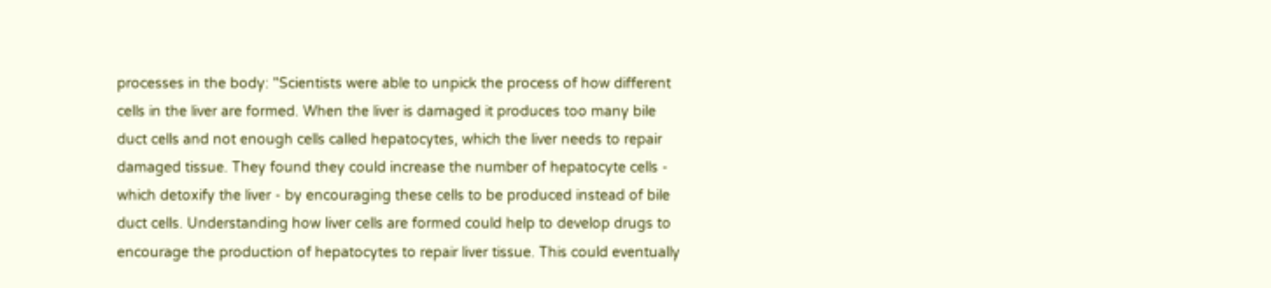processes in the body: "Scientists were able to unpick the process of how different cells in the liver are formed. When the liver is damaged it produces too many bile duct cells and not enough cells called hepatocytes, which the liver needs to repair damaged tissue. They found they could increase the number of hepatocyte cells - which detoxify the liver - by encouraging these cells to be produced instead of bile duct cells. Understanding how liver cells are formed could help to develop drugs to encourage the production of hepatocytes to repair liver tissue. This could eventually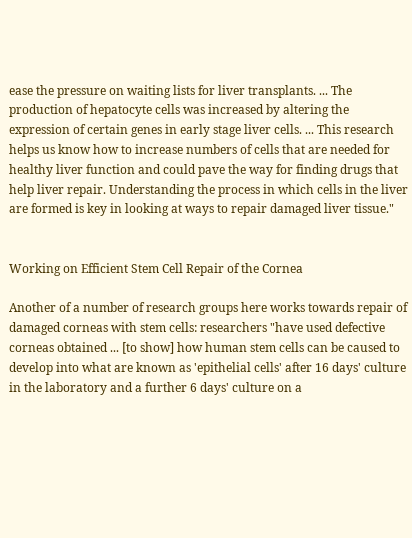ease the pressure on waiting lists for liver transplants. ... The production of hepatocyte cells was increased by altering the expression of certain genes in early stage liver cells. ... This research helps us know how to increase numbers of cells that are needed for healthy liver function and could pave the way for finding drugs that help liver repair. Understanding the process in which cells in the liver are formed is key in looking at ways to repair damaged liver tissue."


Working on Efficient Stem Cell Repair of the Cornea

Another of a number of research groups here works towards repair of damaged corneas with stem cells: researchers "have used defective corneas obtained ... [to show] how human stem cells can be caused to develop into what are known as 'epithelial cells' after 16 days' culture in the laboratory and a further 6 days' culture on a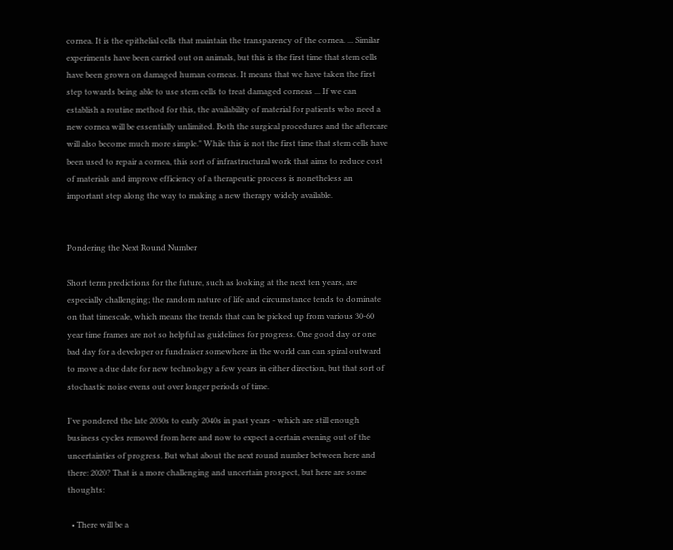cornea. It is the epithelial cells that maintain the transparency of the cornea. ... Similar experiments have been carried out on animals, but this is the first time that stem cells have been grown on damaged human corneas. It means that we have taken the first step towards being able to use stem cells to treat damaged corneas ... If we can establish a routine method for this, the availability of material for patients who need a new cornea will be essentially unlimited. Both the surgical procedures and the aftercare will also become much more simple." While this is not the first time that stem cells have been used to repair a cornea, this sort of infrastructural work that aims to reduce cost of materials and improve efficiency of a therapeutic process is nonetheless an important step along the way to making a new therapy widely available.


Pondering the Next Round Number

Short term predictions for the future, such as looking at the next ten years, are especially challenging; the random nature of life and circumstance tends to dominate on that timescale, which means the trends that can be picked up from various 30-60 year time frames are not so helpful as guidelines for progress. One good day or one bad day for a developer or fundraiser somewhere in the world can can spiral outward to move a due date for new technology a few years in either direction, but that sort of stochastic noise evens out over longer periods of time.

I've pondered the late 2030s to early 2040s in past years - which are still enough business cycles removed from here and now to expect a certain evening out of the uncertainties of progress. But what about the next round number between here and there: 2020? That is a more challenging and uncertain prospect, but here are some thoughts:

  • There will be a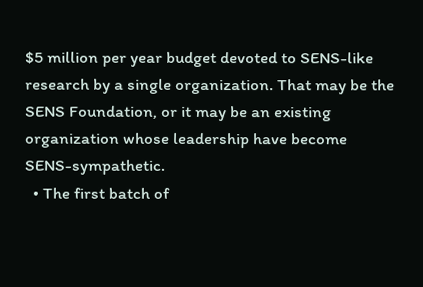$5 million per year budget devoted to SENS-like research by a single organization. That may be the SENS Foundation, or it may be an existing organization whose leadership have become SENS-sympathetic.
  • The first batch of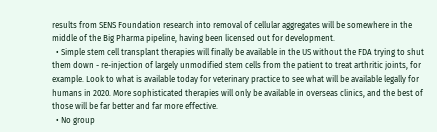results from SENS Foundation research into removal of cellular aggregates will be somewhere in the middle of the Big Pharma pipeline, having been licensed out for development.
  • Simple stem cell transplant therapies will finally be available in the US without the FDA trying to shut them down - re-injection of largely unmodified stem cells from the patient to treat arthritic joints, for example. Look to what is available today for veterinary practice to see what will be available legally for humans in 2020. More sophisticated therapies will only be available in overseas clinics, and the best of those will be far better and far more effective.
  • No group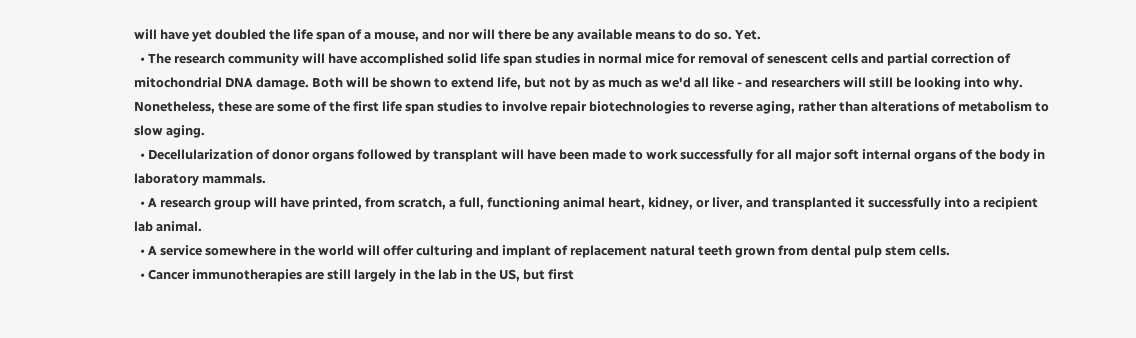will have yet doubled the life span of a mouse, and nor will there be any available means to do so. Yet.
  • The research community will have accomplished solid life span studies in normal mice for removal of senescent cells and partial correction of mitochondrial DNA damage. Both will be shown to extend life, but not by as much as we'd all like - and researchers will still be looking into why. Nonetheless, these are some of the first life span studies to involve repair biotechnologies to reverse aging, rather than alterations of metabolism to slow aging.
  • Decellularization of donor organs followed by transplant will have been made to work successfully for all major soft internal organs of the body in laboratory mammals.
  • A research group will have printed, from scratch, a full, functioning animal heart, kidney, or liver, and transplanted it successfully into a recipient lab animal.
  • A service somewhere in the world will offer culturing and implant of replacement natural teeth grown from dental pulp stem cells.
  • Cancer immunotherapies are still largely in the lab in the US, but first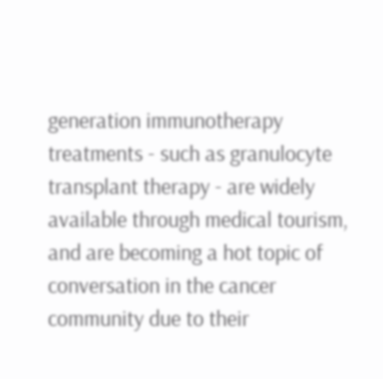generation immunotherapy treatments - such as granulocyte transplant therapy - are widely available through medical tourism, and are becoming a hot topic of conversation in the cancer community due to their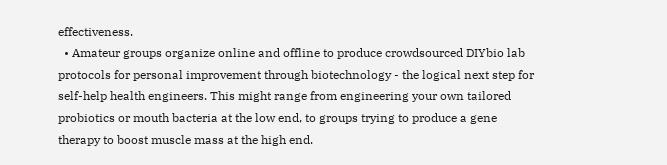effectiveness.
  • Amateur groups organize online and offline to produce crowdsourced DIYbio lab protocols for personal improvement through biotechnology - the logical next step for self-help health engineers. This might range from engineering your own tailored probiotics or mouth bacteria at the low end, to groups trying to produce a gene therapy to boost muscle mass at the high end.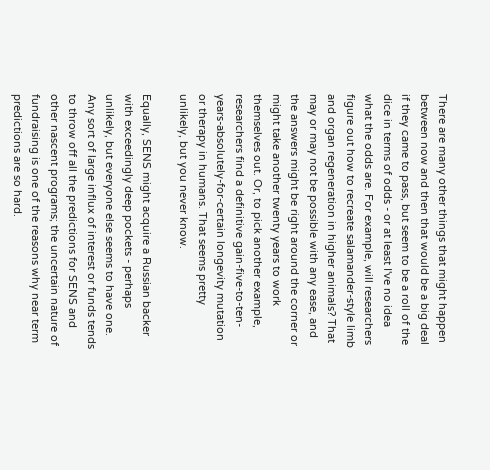There are many other things that might happen between now and then that would be a big deal if they came to pass, but seem to be a roll of the dice in terms of odds - or at least I've no idea what the odds are. For example, will researchers figure out how to recreate salamander-style limb and organ regeneration in higher animals? That may or may not be possible with any ease, and the answers might be right around the corner or might take another twenty years to work themselves out. Or, to pick another example, researchers find a definitive gain-five-to-ten-years-absolutely-for-certain longevity mutation or therapy in humans. That seems pretty unlikely, but you never know.

Equally, SENS might acquire a Russian backer with exceedingly deep pockets - perhaps unlikely, but everyone else seems to have one. Any sort of large influx of interest or funds tends to throw off all the predictions for SENS and other nascent programs; the uncertain nature of fundraising is one of the reasons why near term predictions are so hard.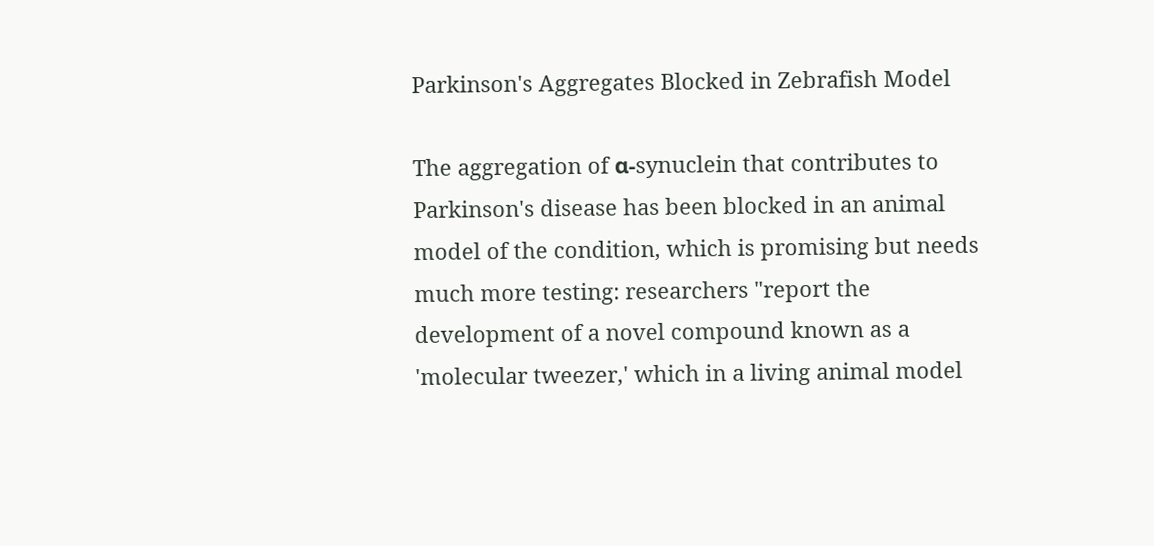Parkinson's Aggregates Blocked in Zebrafish Model

The aggregation of α-synuclein that contributes to Parkinson's disease has been blocked in an animal model of the condition, which is promising but needs much more testing: researchers "report the development of a novel compound known as a 'molecular tweezer,' which in a living animal model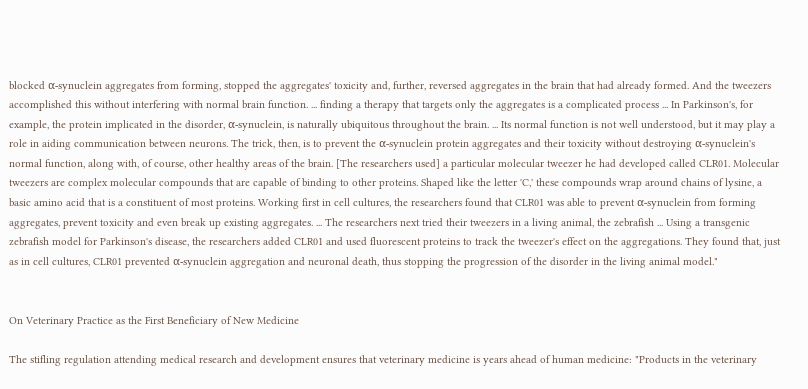blocked α-synuclein aggregates from forming, stopped the aggregates' toxicity and, further, reversed aggregates in the brain that had already formed. And the tweezers accomplished this without interfering with normal brain function. ... finding a therapy that targets only the aggregates is a complicated process ... In Parkinson's, for example, the protein implicated in the disorder, α-synuclein, is naturally ubiquitous throughout the brain. ... Its normal function is not well understood, but it may play a role in aiding communication between neurons. The trick, then, is to prevent the α-synuclein protein aggregates and their toxicity without destroying α-synuclein's normal function, along with, of course, other healthy areas of the brain. [The researchers used] a particular molecular tweezer he had developed called CLR01. Molecular tweezers are complex molecular compounds that are capable of binding to other proteins. Shaped like the letter 'C,' these compounds wrap around chains of lysine, a basic amino acid that is a constituent of most proteins. Working first in cell cultures, the researchers found that CLR01 was able to prevent α-synuclein from forming aggregates, prevent toxicity and even break up existing aggregates. ... The researchers next tried their tweezers in a living animal, the zebrafish ... Using a transgenic zebrafish model for Parkinson's disease, the researchers added CLR01 and used fluorescent proteins to track the tweezer's effect on the aggregations. They found that, just as in cell cultures, CLR01 prevented α-synuclein aggregation and neuronal death, thus stopping the progression of the disorder in the living animal model."


On Veterinary Practice as the First Beneficiary of New Medicine

The stifling regulation attending medical research and development ensures that veterinary medicine is years ahead of human medicine: "Products in the veterinary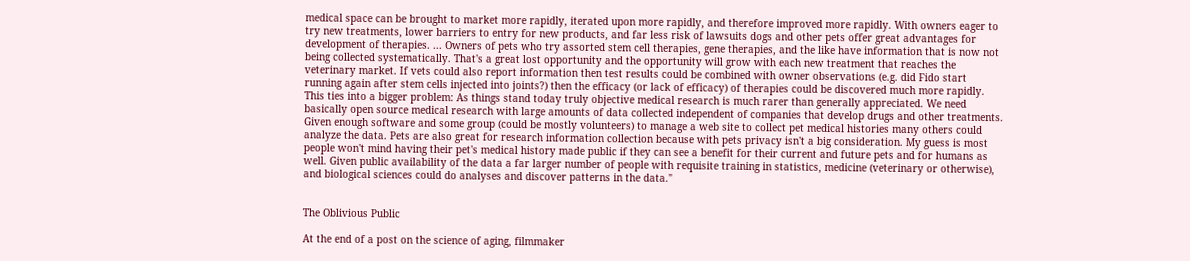medical space can be brought to market more rapidly, iterated upon more rapidly, and therefore improved more rapidly. With owners eager to try new treatments, lower barriers to entry for new products, and far less risk of lawsuits dogs and other pets offer great advantages for development of therapies. ... Owners of pets who try assorted stem cell therapies, gene therapies, and the like have information that is now not being collected systematically. That's a great lost opportunity and the opportunity will grow with each new treatment that reaches the veterinary market. If vets could also report information then test results could be combined with owner observations (e.g. did Fido start running again after stem cells injected into joints?) then the efficacy (or lack of efficacy) of therapies could be discovered much more rapidly. This ties into a bigger problem: As things stand today truly objective medical research is much rarer than generally appreciated. We need basically open source medical research with large amounts of data collected independent of companies that develop drugs and other treatments. Given enough software and some group (could be mostly volunteers) to manage a web site to collect pet medical histories many others could analyze the data. Pets are also great for research information collection because with pets privacy isn't a big consideration. My guess is most people won't mind having their pet's medical history made public if they can see a benefit for their current and future pets and for humans as well. Given public availability of the data a far larger number of people with requisite training in statistics, medicine (veterinary or otherwise), and biological sciences could do analyses and discover patterns in the data."


The Oblivious Public

At the end of a post on the science of aging, filmmaker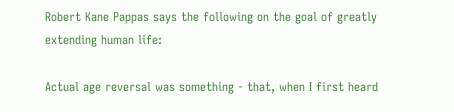Robert Kane Pappas says the following on the goal of greatly extending human life:

Actual age reversal was something - that, when I first heard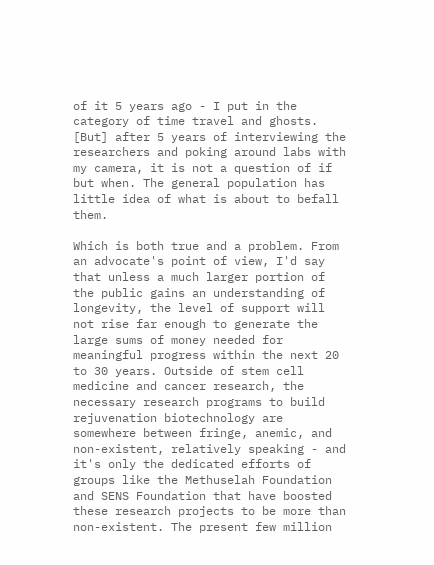of it 5 years ago - I put in the category of time travel and ghosts. [But] after 5 years of interviewing the researchers and poking around labs with my camera, it is not a question of if but when. The general population has little idea of what is about to befall them.

Which is both true and a problem. From an advocate's point of view, I'd say that unless a much larger portion of the public gains an understanding of longevity, the level of support will not rise far enough to generate the large sums of money needed for meaningful progress within the next 20 to 30 years. Outside of stem cell medicine and cancer research, the necessary research programs to build rejuvenation biotechnology are somewhere between fringe, anemic, and non-existent, relatively speaking - and it's only the dedicated efforts of groups like the Methuselah Foundation and SENS Foundation that have boosted these research projects to be more than non-existent. The present few million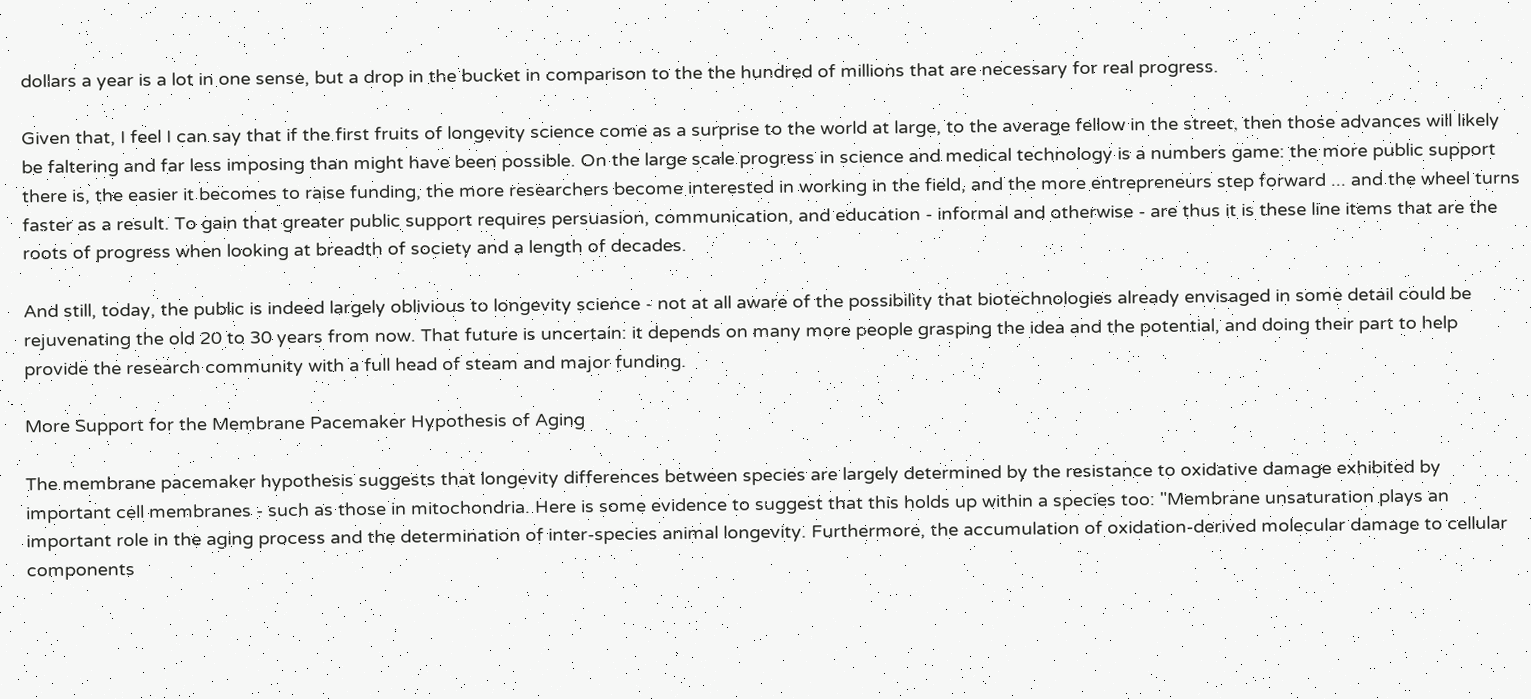dollars a year is a lot in one sense, but a drop in the bucket in comparison to the the hundred of millions that are necessary for real progress.

Given that, I feel I can say that if the first fruits of longevity science come as a surprise to the world at large, to the average fellow in the street, then those advances will likely be faltering and far less imposing than might have been possible. On the large scale progress in science and medical technology is a numbers game: the more public support there is, the easier it becomes to raise funding, the more researchers become interested in working in the field, and the more entrepreneurs step forward ... and the wheel turns faster as a result. To gain that greater public support requires persuasion, communication, and education - informal and otherwise - are thus it is these line items that are the roots of progress when looking at breadth of society and a length of decades.

And still, today, the public is indeed largely oblivious to longevity science - not at all aware of the possibility that biotechnologies already envisaged in some detail could be rejuvenating the old 20 to 30 years from now. That future is uncertain: it depends on many more people grasping the idea and the potential, and doing their part to help provide the research community with a full head of steam and major funding.

More Support for the Membrane Pacemaker Hypothesis of Aging

The membrane pacemaker hypothesis suggests that longevity differences between species are largely determined by the resistance to oxidative damage exhibited by important cell membranes - such as those in mitochondria. Here is some evidence to suggest that this holds up within a species too: "Membrane unsaturation plays an important role in the aging process and the determination of inter-species animal longevity. Furthermore, the accumulation of oxidation-derived molecular damage to cellular components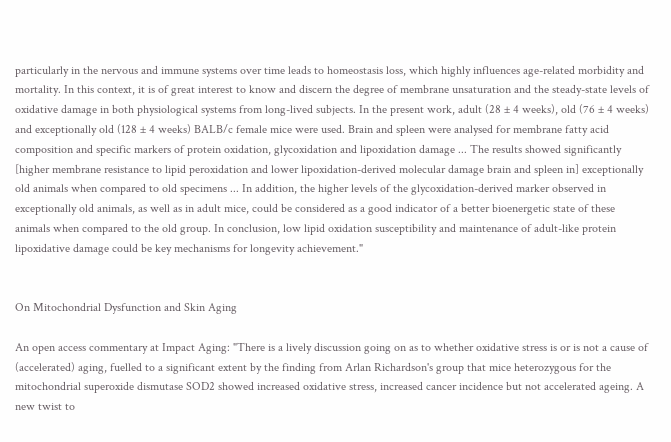particularly in the nervous and immune systems over time leads to homeostasis loss, which highly influences age-related morbidity and mortality. In this context, it is of great interest to know and discern the degree of membrane unsaturation and the steady-state levels of oxidative damage in both physiological systems from long-lived subjects. In the present work, adult (28 ± 4 weeks), old (76 ± 4 weeks) and exceptionally old (128 ± 4 weeks) BALB/c female mice were used. Brain and spleen were analysed for membrane fatty acid composition and specific markers of protein oxidation, glycoxidation and lipoxidation damage ... The results showed significantly [higher membrane resistance to lipid peroxidation and lower lipoxidation-derived molecular damage brain and spleen in] exceptionally old animals when compared to old specimens ... In addition, the higher levels of the glycoxidation-derived marker observed in exceptionally old animals, as well as in adult mice, could be considered as a good indicator of a better bioenergetic state of these animals when compared to the old group. In conclusion, low lipid oxidation susceptibility and maintenance of adult-like protein lipoxidative damage could be key mechanisms for longevity achievement."


On Mitochondrial Dysfunction and Skin Aging

An open access commentary at Impact Aging: "There is a lively discussion going on as to whether oxidative stress is or is not a cause of (accelerated) aging, fuelled to a significant extent by the finding from Arlan Richardson's group that mice heterozygous for the mitochondrial superoxide dismutase SOD2 showed increased oxidative stress, increased cancer incidence but not accelerated ageing. A new twist to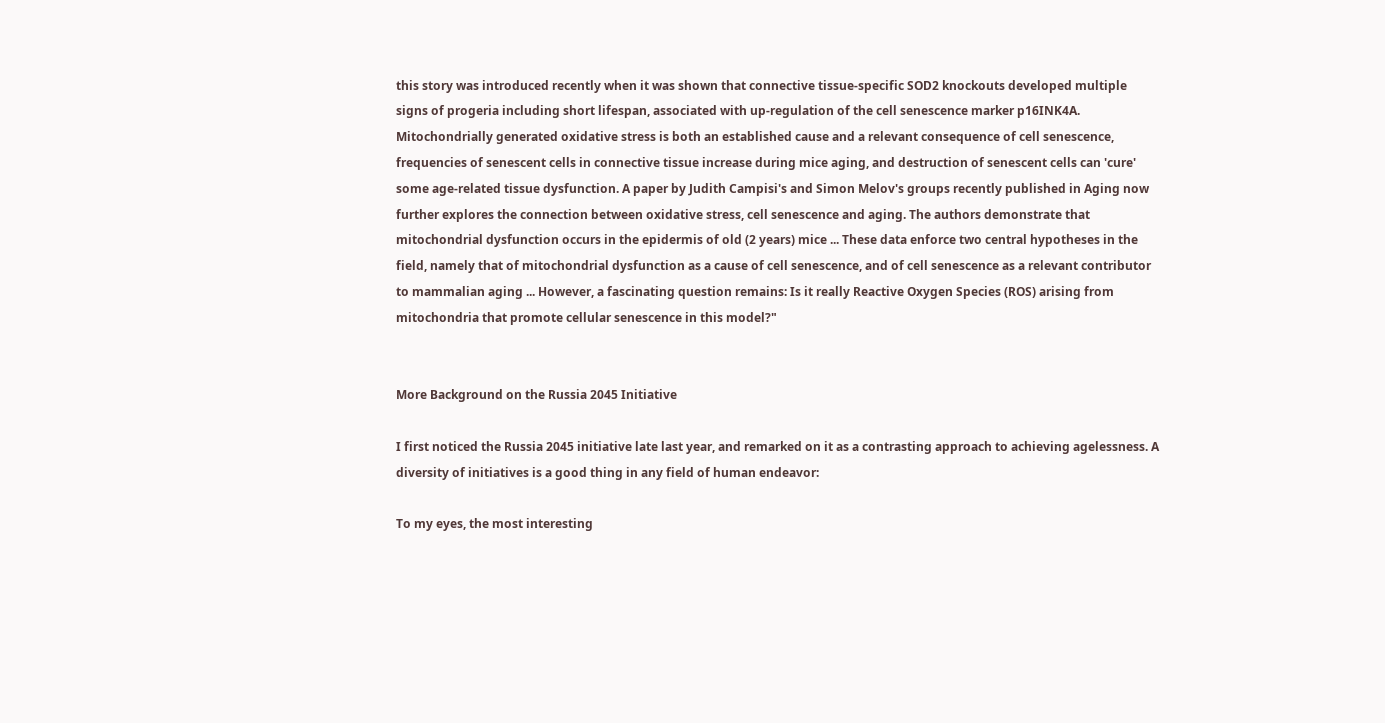this story was introduced recently when it was shown that connective tissue-specific SOD2 knockouts developed multiple signs of progeria including short lifespan, associated with up-regulation of the cell senescence marker p16INK4A. Mitochondrially generated oxidative stress is both an established cause and a relevant consequence of cell senescence, frequencies of senescent cells in connective tissue increase during mice aging, and destruction of senescent cells can 'cure' some age-related tissue dysfunction. A paper by Judith Campisi's and Simon Melov's groups recently published in Aging now further explores the connection between oxidative stress, cell senescence and aging. The authors demonstrate that mitochondrial dysfunction occurs in the epidermis of old (2 years) mice ... These data enforce two central hypotheses in the field, namely that of mitochondrial dysfunction as a cause of cell senescence, and of cell senescence as a relevant contributor to mammalian aging ... However, a fascinating question remains: Is it really Reactive Oxygen Species (ROS) arising from mitochondria that promote cellular senescence in this model?"


More Background on the Russia 2045 Initiative

I first noticed the Russia 2045 initiative late last year, and remarked on it as a contrasting approach to achieving agelessness. A diversity of initiatives is a good thing in any field of human endeavor:

To my eyes, the most interesting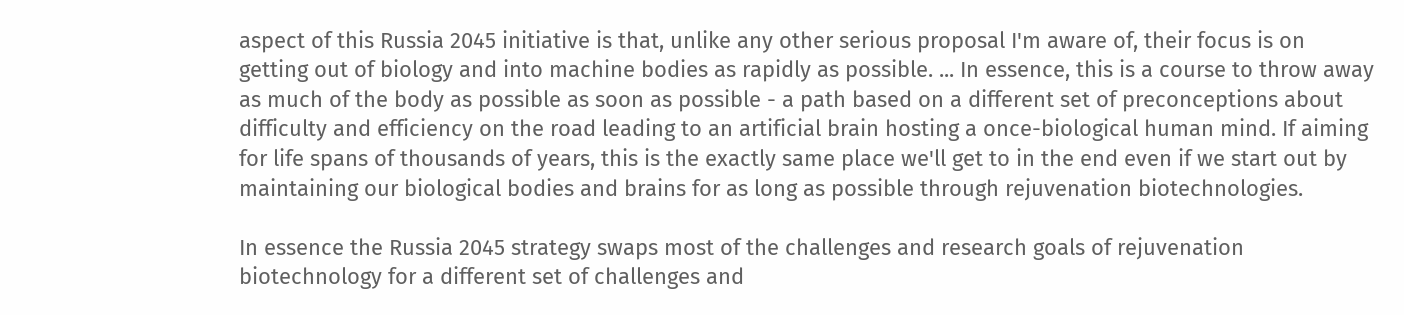aspect of this Russia 2045 initiative is that, unlike any other serious proposal I'm aware of, their focus is on getting out of biology and into machine bodies as rapidly as possible. ... In essence, this is a course to throw away as much of the body as possible as soon as possible - a path based on a different set of preconceptions about difficulty and efficiency on the road leading to an artificial brain hosting a once-biological human mind. If aiming for life spans of thousands of years, this is the exactly same place we'll get to in the end even if we start out by maintaining our biological bodies and brains for as long as possible through rejuvenation biotechnologies.

In essence the Russia 2045 strategy swaps most of the challenges and research goals of rejuvenation biotechnology for a different set of challenges and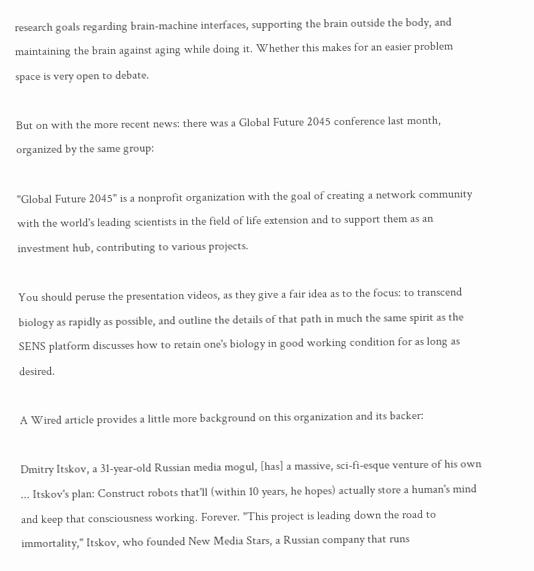research goals regarding brain-machine interfaces, supporting the brain outside the body, and maintaining the brain against aging while doing it. Whether this makes for an easier problem space is very open to debate.

But on with the more recent news: there was a Global Future 2045 conference last month, organized by the same group:

"Global Future 2045" is a nonprofit organization with the goal of creating a network community with the world's leading scientists in the field of life extension and to support them as an investment hub, contributing to various projects.

You should peruse the presentation videos, as they give a fair idea as to the focus: to transcend biology as rapidly as possible, and outline the details of that path in much the same spirit as the SENS platform discusses how to retain one's biology in good working condition for as long as desired.

A Wired article provides a little more background on this organization and its backer:

Dmitry Itskov, a 31-year-old Russian media mogul, [has] a massive, sci-fi-esque venture of his own ... Itskov's plan: Construct robots that'll (within 10 years, he hopes) actually store a human's mind and keep that consciousness working. Forever. "This project is leading down the road to immortality," Itskov, who founded New Media Stars, a Russian company that runs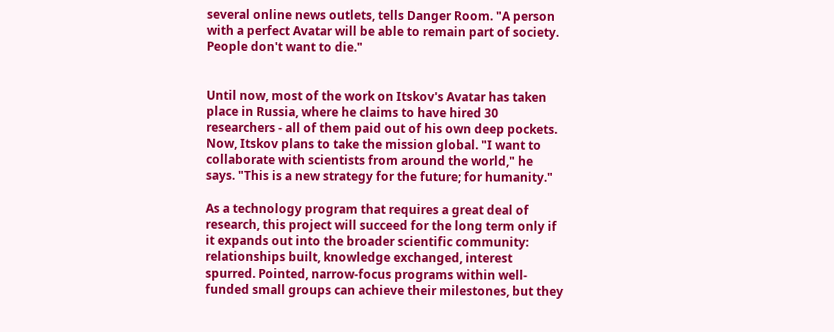several online news outlets, tells Danger Room. "A person with a perfect Avatar will be able to remain part of society. People don't want to die."


Until now, most of the work on Itskov's Avatar has taken place in Russia, where he claims to have hired 30 researchers - all of them paid out of his own deep pockets. Now, Itskov plans to take the mission global. "I want to collaborate with scientists from around the world," he says. "This is a new strategy for the future; for humanity."

As a technology program that requires a great deal of research, this project will succeed for the long term only if it expands out into the broader scientific community: relationships built, knowledge exchanged, interest spurred. Pointed, narrow-focus programs within well-funded small groups can achieve their milestones, but they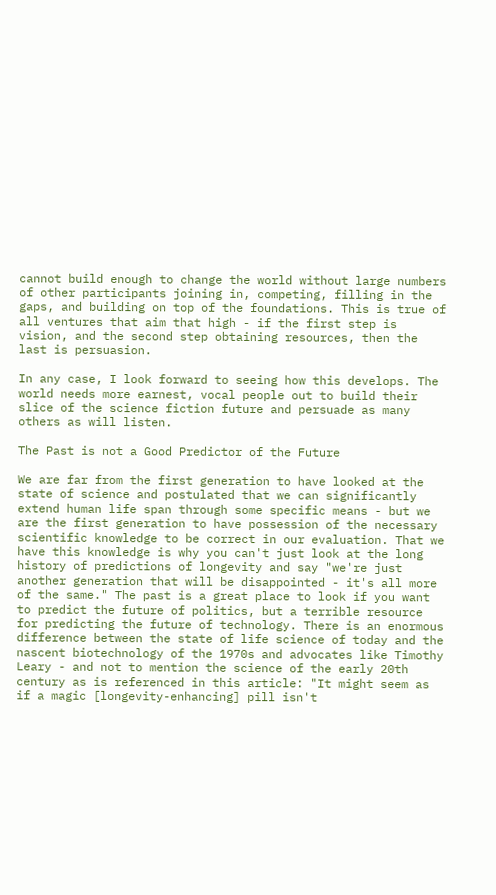cannot build enough to change the world without large numbers of other participants joining in, competing, filling in the gaps, and building on top of the foundations. This is true of all ventures that aim that high - if the first step is vision, and the second step obtaining resources, then the last is persuasion.

In any case, I look forward to seeing how this develops. The world needs more earnest, vocal people out to build their slice of the science fiction future and persuade as many others as will listen.

The Past is not a Good Predictor of the Future

We are far from the first generation to have looked at the state of science and postulated that we can significantly extend human life span through some specific means - but we are the first generation to have possession of the necessary scientific knowledge to be correct in our evaluation. That we have this knowledge is why you can't just look at the long history of predictions of longevity and say "we're just another generation that will be disappointed - it's all more of the same." The past is a great place to look if you want to predict the future of politics, but a terrible resource for predicting the future of technology. There is an enormous difference between the state of life science of today and the nascent biotechnology of the 1970s and advocates like Timothy Leary - and not to mention the science of the early 20th century as is referenced in this article: "It might seem as if a magic [longevity-enhancing] pill isn't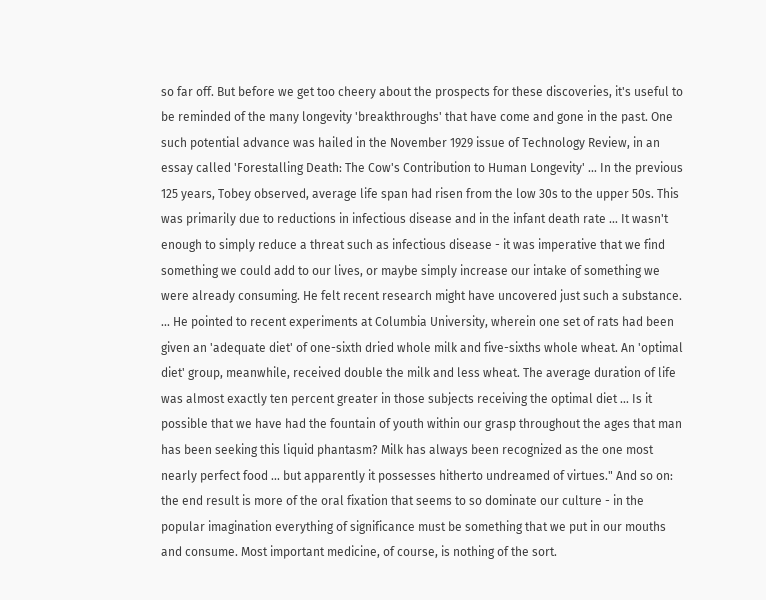so far off. But before we get too cheery about the prospects for these discoveries, it's useful to be reminded of the many longevity 'breakthroughs' that have come and gone in the past. One such potential advance was hailed in the November 1929 issue of Technology Review, in an essay called 'Forestalling Death: The Cow's Contribution to Human Longevity' ... In the previous 125 years, Tobey observed, average life span had risen from the low 30s to the upper 50s. This was primarily due to reductions in infectious disease and in the infant death rate ... It wasn't enough to simply reduce a threat such as infectious disease - it was imperative that we find something we could add to our lives, or maybe simply increase our intake of something we were already consuming. He felt recent research might have uncovered just such a substance. ... He pointed to recent experiments at Columbia University, wherein one set of rats had been given an 'adequate diet' of one-sixth dried whole milk and five-sixths whole wheat. An 'optimal diet' group, meanwhile, received double the milk and less wheat. The average duration of life was almost exactly ten percent greater in those subjects receiving the optimal diet ... Is it possible that we have had the fountain of youth within our grasp throughout the ages that man has been seeking this liquid phantasm? Milk has always been recognized as the one most nearly perfect food ... but apparently it possesses hitherto undreamed of virtues." And so on: the end result is more of the oral fixation that seems to so dominate our culture - in the popular imagination everything of significance must be something that we put in our mouths and consume. Most important medicine, of course, is nothing of the sort.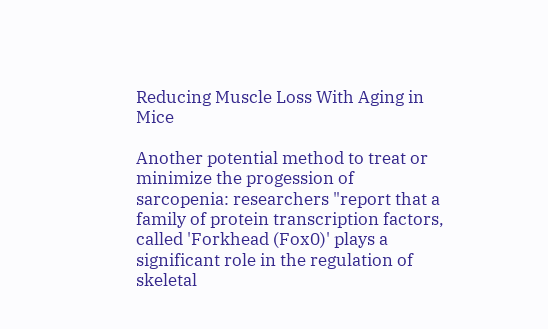Reducing Muscle Loss With Aging in Mice

Another potential method to treat or minimize the progession of sarcopenia: researchers "report that a family of protein transcription factors, called 'Forkhead (Fox0)' plays a significant role in the regulation of skeletal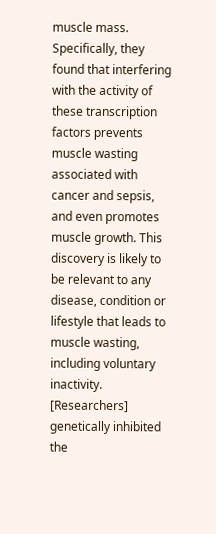muscle mass. Specifically, they found that interfering with the activity of these transcription factors prevents muscle wasting associated with cancer and sepsis, and even promotes muscle growth. This discovery is likely to be relevant to any disease, condition or lifestyle that leads to muscle wasting, including voluntary inactivity. [Researchers] genetically inhibited the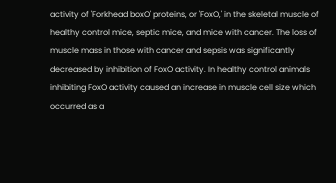activity of 'Forkhead boxO' proteins, or 'FoxO,' in the skeletal muscle of healthy control mice, septic mice, and mice with cancer. The loss of muscle mass in those with cancer and sepsis was significantly decreased by inhibition of FoxO activity. In healthy control animals inhibiting FoxO activity caused an increase in muscle cell size which occurred as a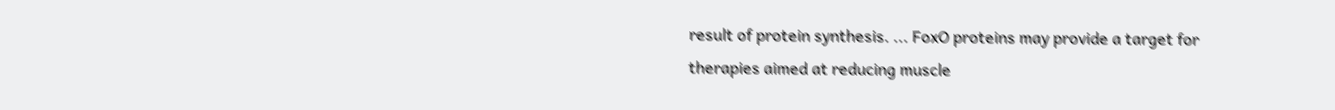result of protein synthesis. ... FoxO proteins may provide a target for therapies aimed at reducing muscle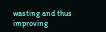wasting and thus improving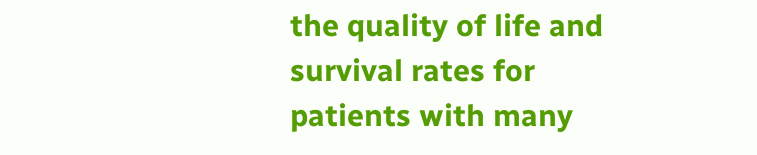the quality of life and survival rates for patients with many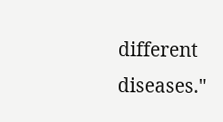different diseases."